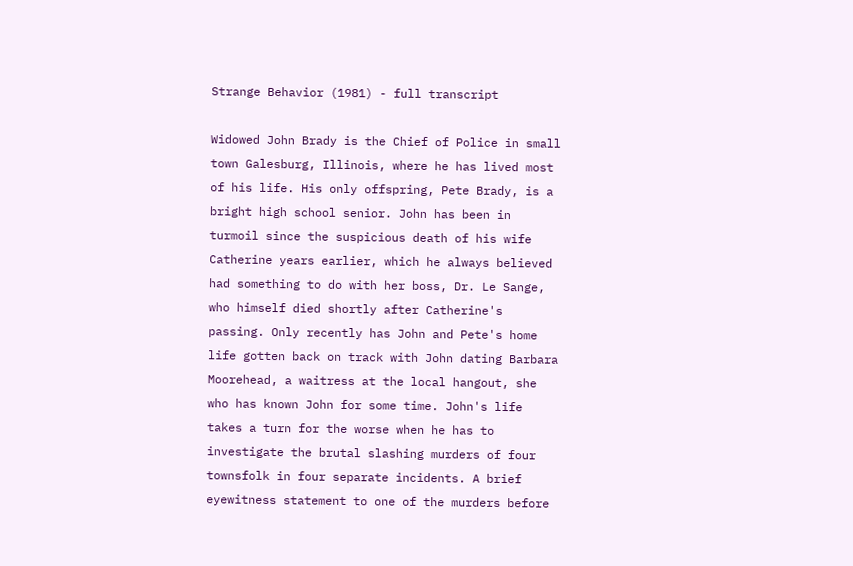Strange Behavior (1981) - full transcript

Widowed John Brady is the Chief of Police in small town Galesburg, Illinois, where he has lived most of his life. His only offspring, Pete Brady, is a bright high school senior. John has been in turmoil since the suspicious death of his wife Catherine years earlier, which he always believed had something to do with her boss, Dr. Le Sange, who himself died shortly after Catherine's passing. Only recently has John and Pete's home life gotten back on track with John dating Barbara Moorehead, a waitress at the local hangout, she who has known John for some time. John's life takes a turn for the worse when he has to investigate the brutal slashing murders of four townsfolk in four separate incidents. A brief eyewitness statement to one of the murders before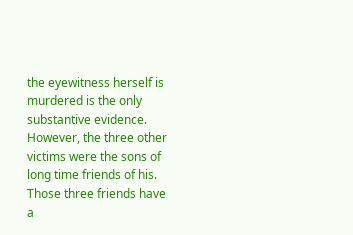the eyewitness herself is murdered is the only substantive evidence. However, the three other victims were the sons of long time friends of his. Those three friends have a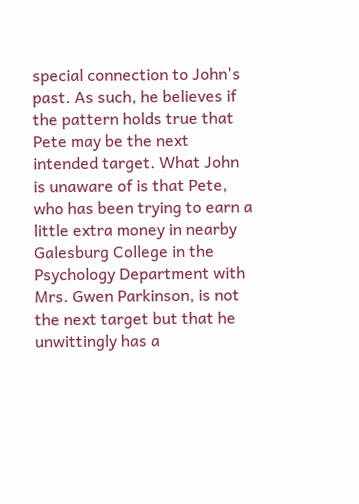special connection to John's past. As such, he believes if the pattern holds true that Pete may be the next intended target. What John is unaware of is that Pete, who has been trying to earn a little extra money in nearby Galesburg College in the Psychology Department with Mrs. Gwen Parkinson, is not the next target but that he unwittingly has a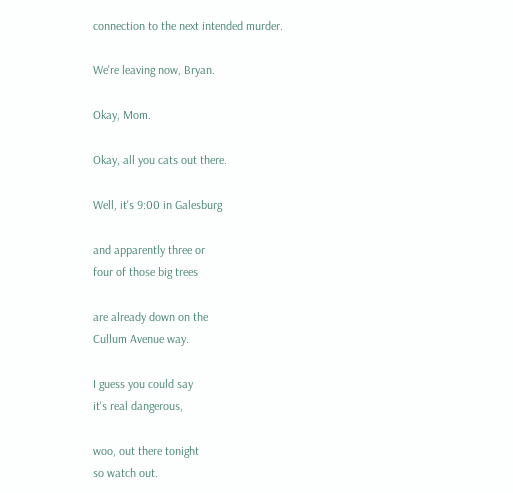connection to the next intended murder.

We're leaving now, Bryan.

Okay, Mom.

Okay, all you cats out there.

Well, it's 9:00 in Galesburg

and apparently three or
four of those big trees

are already down on the
Cullum Avenue way.

I guess you could say
it's real dangerous,

woo, out there tonight
so watch out.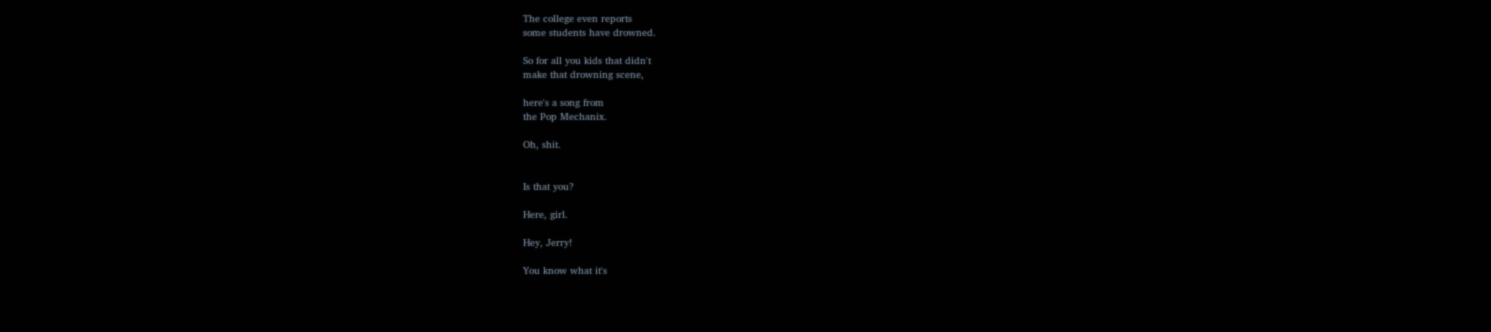The college even reports
some students have drowned.

So for all you kids that didn't
make that drowning scene,

here's a song from
the Pop Mechanix.

Oh, shit.


Is that you?

Here, girl.

Hey, Jerry!

You know what it's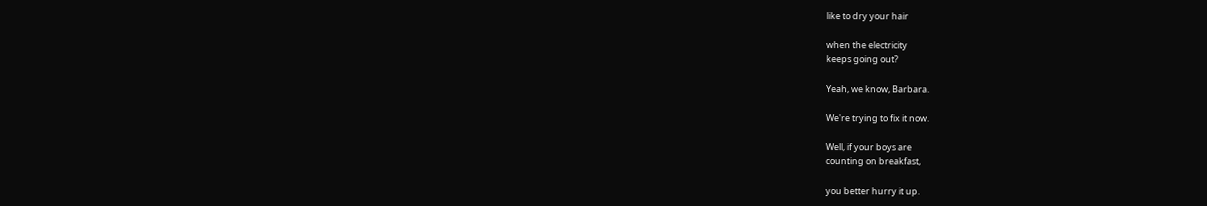like to dry your hair

when the electricity
keeps going out?

Yeah, we know, Barbara.

We're trying to fix it now.

Well, if your boys are
counting on breakfast,

you better hurry it up.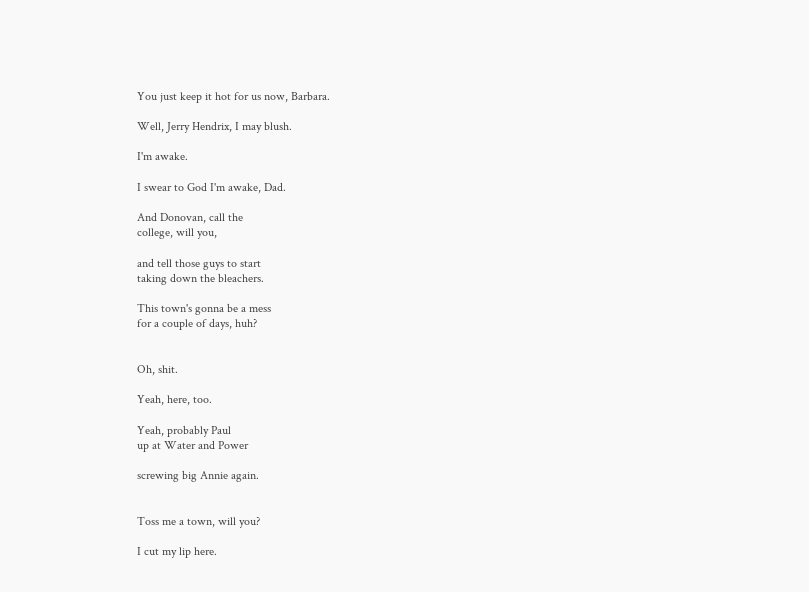You just keep it hot for us now, Barbara.

Well, Jerry Hendrix, I may blush.

I'm awake.

I swear to God I'm awake, Dad.

And Donovan, call the
college, will you,

and tell those guys to start
taking down the bleachers.

This town's gonna be a mess
for a couple of days, huh?


Oh, shit.

Yeah, here, too.

Yeah, probably Paul
up at Water and Power

screwing big Annie again.


Toss me a town, will you?

I cut my lip here.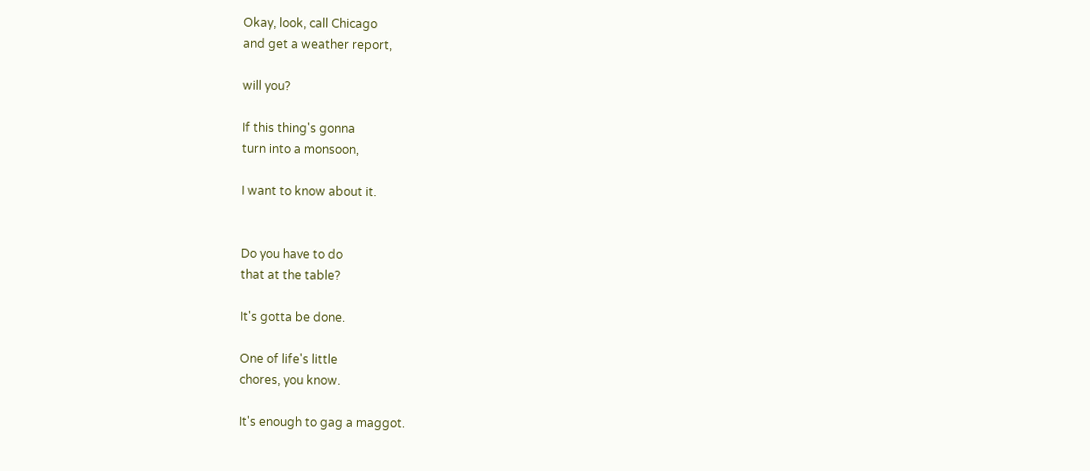Okay, look, call Chicago
and get a weather report,

will you?

If this thing's gonna
turn into a monsoon,

I want to know about it.


Do you have to do
that at the table?

It's gotta be done.

One of life's little
chores, you know.

It's enough to gag a maggot.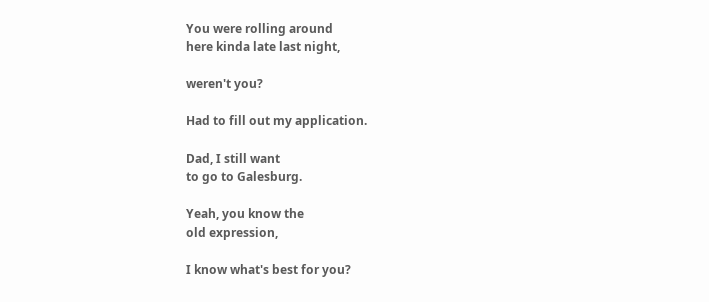You were rolling around
here kinda late last night,

weren't you?

Had to fill out my application.

Dad, I still want
to go to Galesburg.

Yeah, you know the
old expression,

I know what's best for you?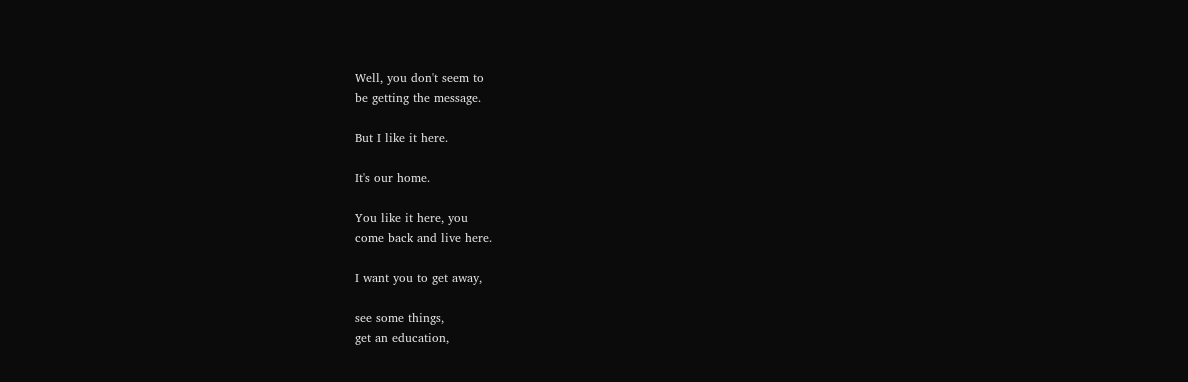Well, you don't seem to
be getting the message.

But I like it here.

It's our home.

You like it here, you
come back and live here.

I want you to get away,

see some things,
get an education,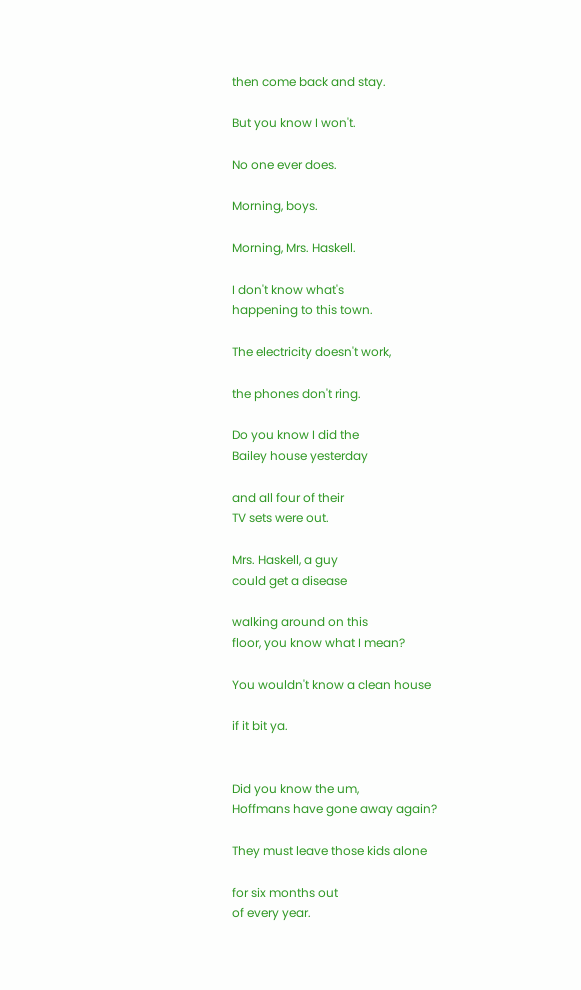then come back and stay.

But you know I won't.

No one ever does.

Morning, boys.

Morning, Mrs. Haskell.

I don't know what's
happening to this town.

The electricity doesn't work,

the phones don't ring.

Do you know I did the
Bailey house yesterday

and all four of their
TV sets were out.

Mrs. Haskell, a guy
could get a disease

walking around on this
floor, you know what I mean?

You wouldn't know a clean house

if it bit ya.


Did you know the um,
Hoffmans have gone away again?

They must leave those kids alone

for six months out
of every year.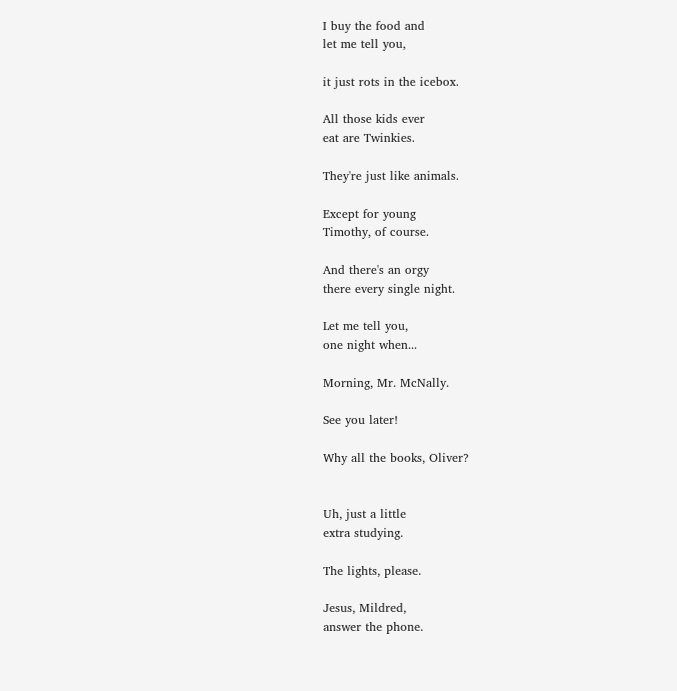I buy the food and
let me tell you,

it just rots in the icebox.

All those kids ever
eat are Twinkies.

They're just like animals.

Except for young
Timothy, of course.

And there's an orgy
there every single night.

Let me tell you,
one night when...

Morning, Mr. McNally.

See you later!

Why all the books, Oliver?


Uh, just a little
extra studying.

The lights, please.

Jesus, Mildred,
answer the phone.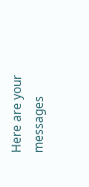Here are your messages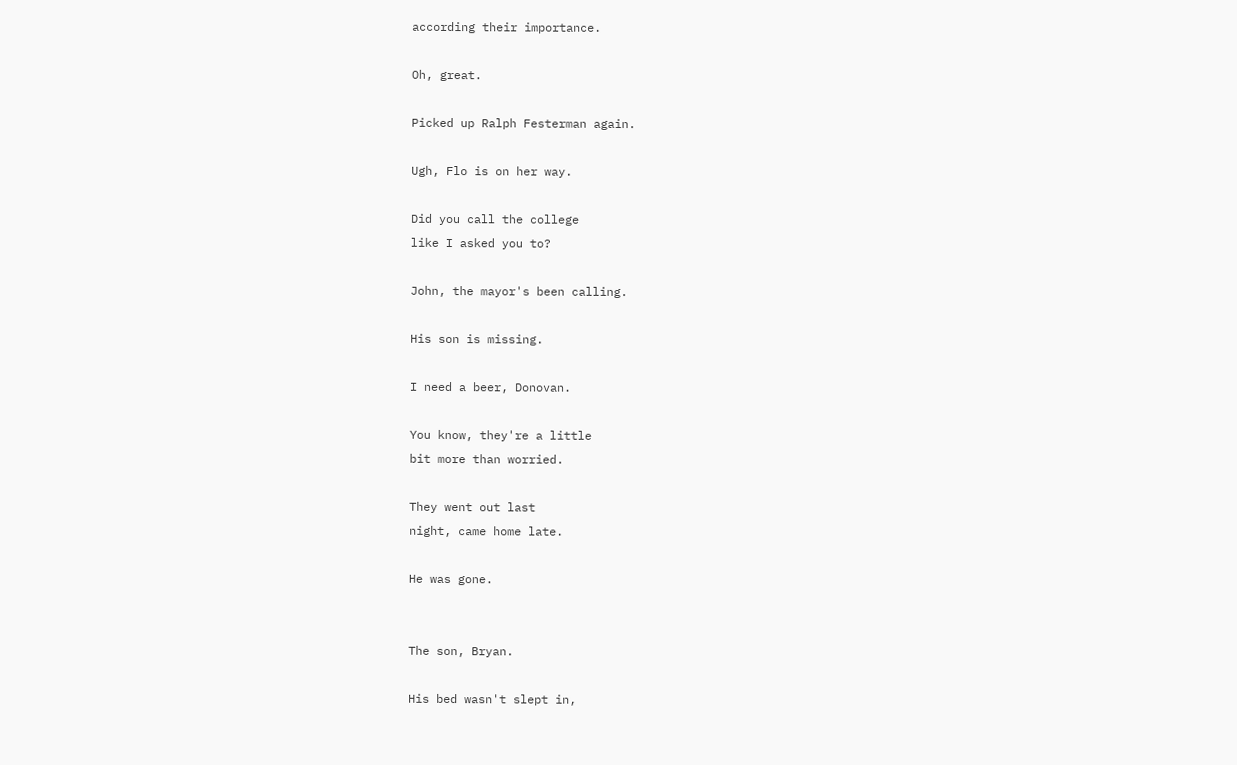according their importance.

Oh, great.

Picked up Ralph Festerman again.

Ugh, Flo is on her way.

Did you call the college
like I asked you to?

John, the mayor's been calling.

His son is missing.

I need a beer, Donovan.

You know, they're a little
bit more than worried.

They went out last
night, came home late.

He was gone.


The son, Bryan.

His bed wasn't slept in,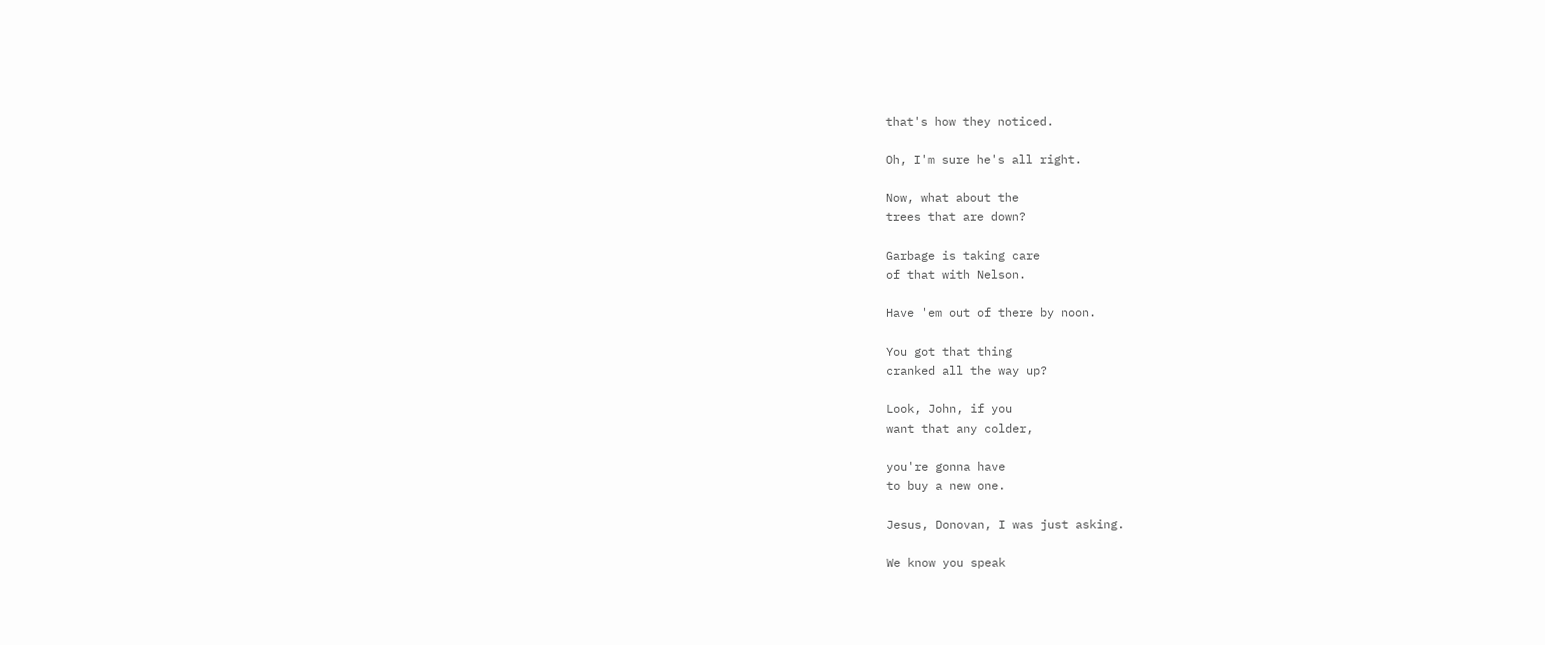that's how they noticed.

Oh, I'm sure he's all right.

Now, what about the
trees that are down?

Garbage is taking care
of that with Nelson.

Have 'em out of there by noon.

You got that thing
cranked all the way up?

Look, John, if you
want that any colder,

you're gonna have
to buy a new one.

Jesus, Donovan, I was just asking.

We know you speak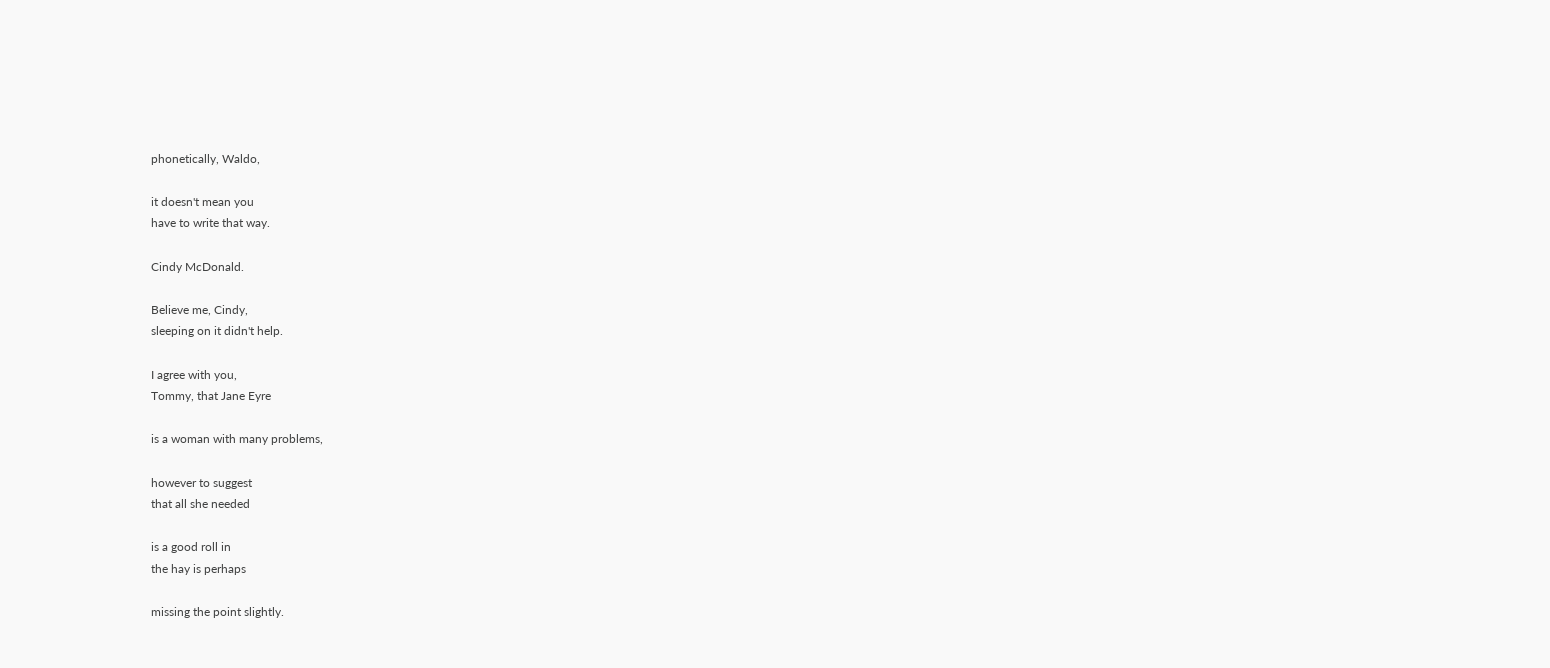phonetically, Waldo,

it doesn't mean you
have to write that way.

Cindy McDonald.

Believe me, Cindy,
sleeping on it didn't help.

I agree with you,
Tommy, that Jane Eyre

is a woman with many problems,

however to suggest
that all she needed

is a good roll in
the hay is perhaps

missing the point slightly.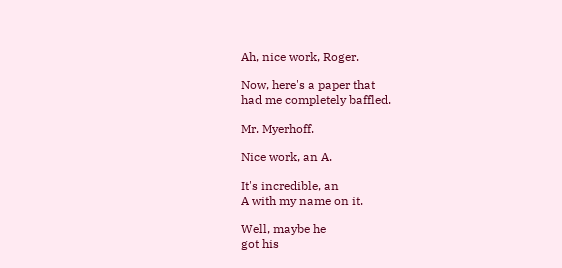Ah, nice work, Roger.

Now, here's a paper that
had me completely baffled.

Mr. Myerhoff.

Nice work, an A.

It's incredible, an
A with my name on it.

Well, maybe he
got his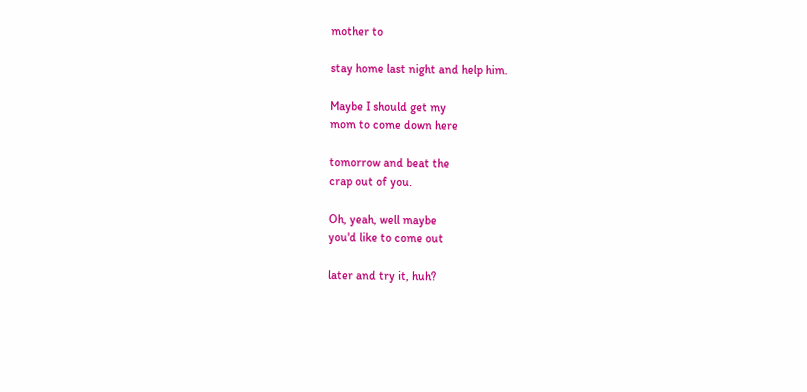mother to

stay home last night and help him.

Maybe I should get my
mom to come down here

tomorrow and beat the
crap out of you.

Oh, yeah, well maybe
you'd like to come out

later and try it, huh?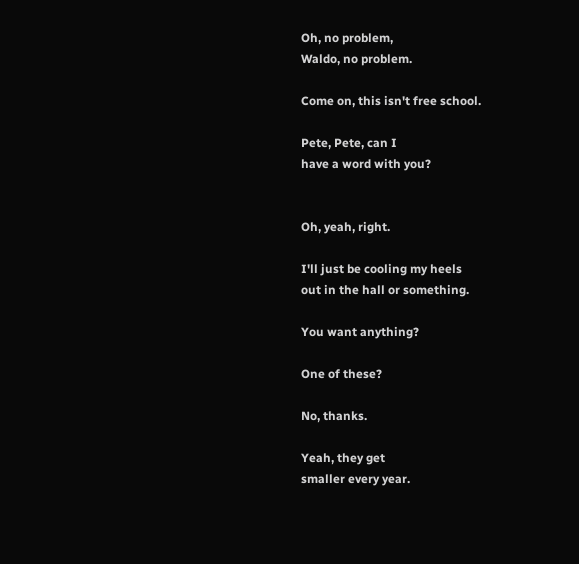Oh, no problem,
Waldo, no problem.

Come on, this isn't free school.

Pete, Pete, can I
have a word with you?


Oh, yeah, right.

I'll just be cooling my heels
out in the hall or something.

You want anything?

One of these?

No, thanks.

Yeah, they get
smaller every year.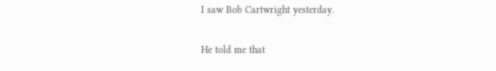I saw Bob Cartwright yesterday.

He told me that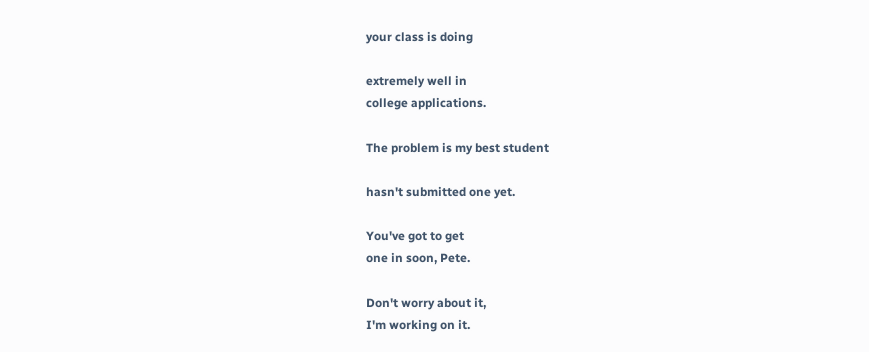your class is doing

extremely well in
college applications.

The problem is my best student

hasn't submitted one yet.

You've got to get
one in soon, Pete.

Don't worry about it,
I'm working on it.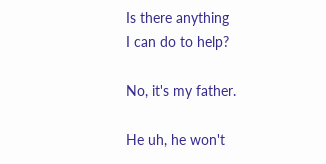Is there anything
I can do to help?

No, it's my father.

He uh, he won't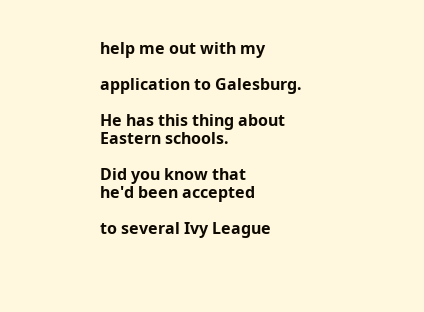help me out with my

application to Galesburg.

He has this thing about
Eastern schools.

Did you know that
he'd been accepted

to several Ivy League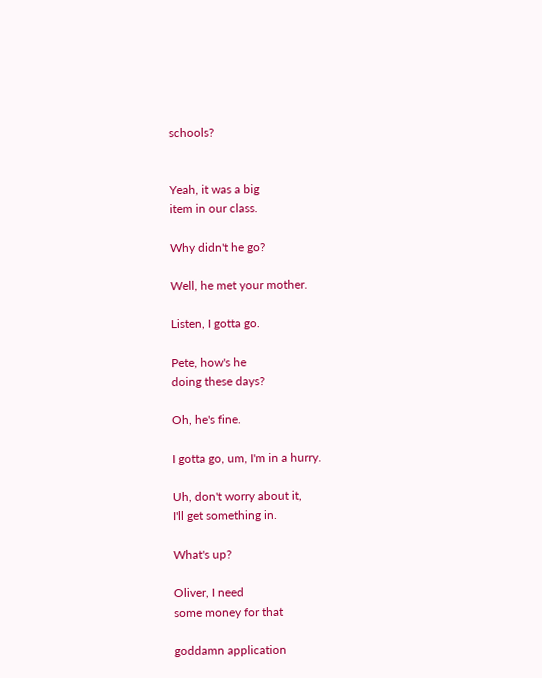schools?


Yeah, it was a big
item in our class.

Why didn't he go?

Well, he met your mother.

Listen, I gotta go.

Pete, how's he
doing these days?

Oh, he's fine.

I gotta go, um, I'm in a hurry.

Uh, don't worry about it,
I'll get something in.

What's up?

Oliver, I need
some money for that

goddamn application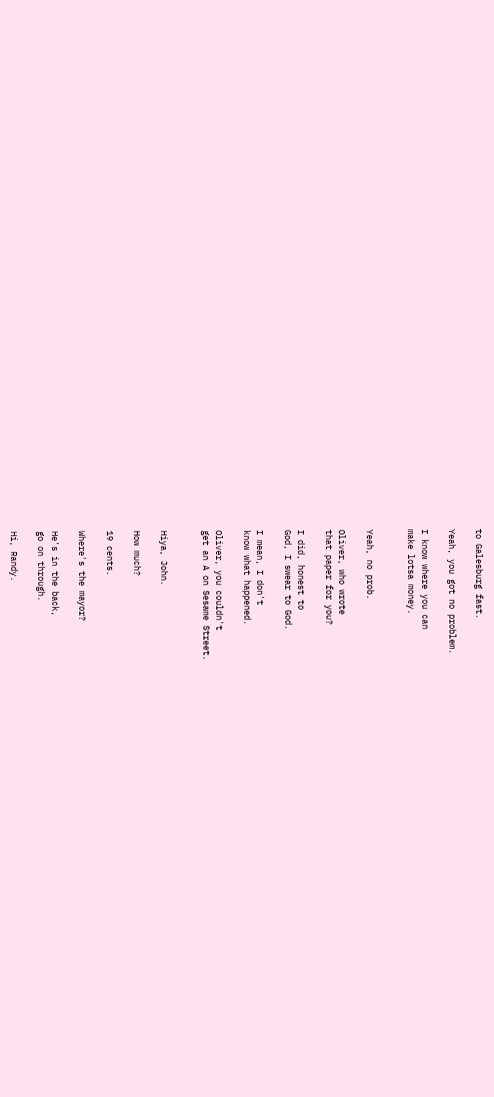to Galesburg fast.

Yeah, you got no problem.

I know where you can
make lotsa money.


Yeah, no prob.

Oliver, who wrote
that paper for you?

I did, honest to
God, I swear to God.

I mean, I don't
know what happened.

Oliver, you couldn't
get an A on Sesame Street.


Hiya, John.

How much?

19 cents.

Where's the mayor?

He's in the back,
go on through.

Hi, Randy.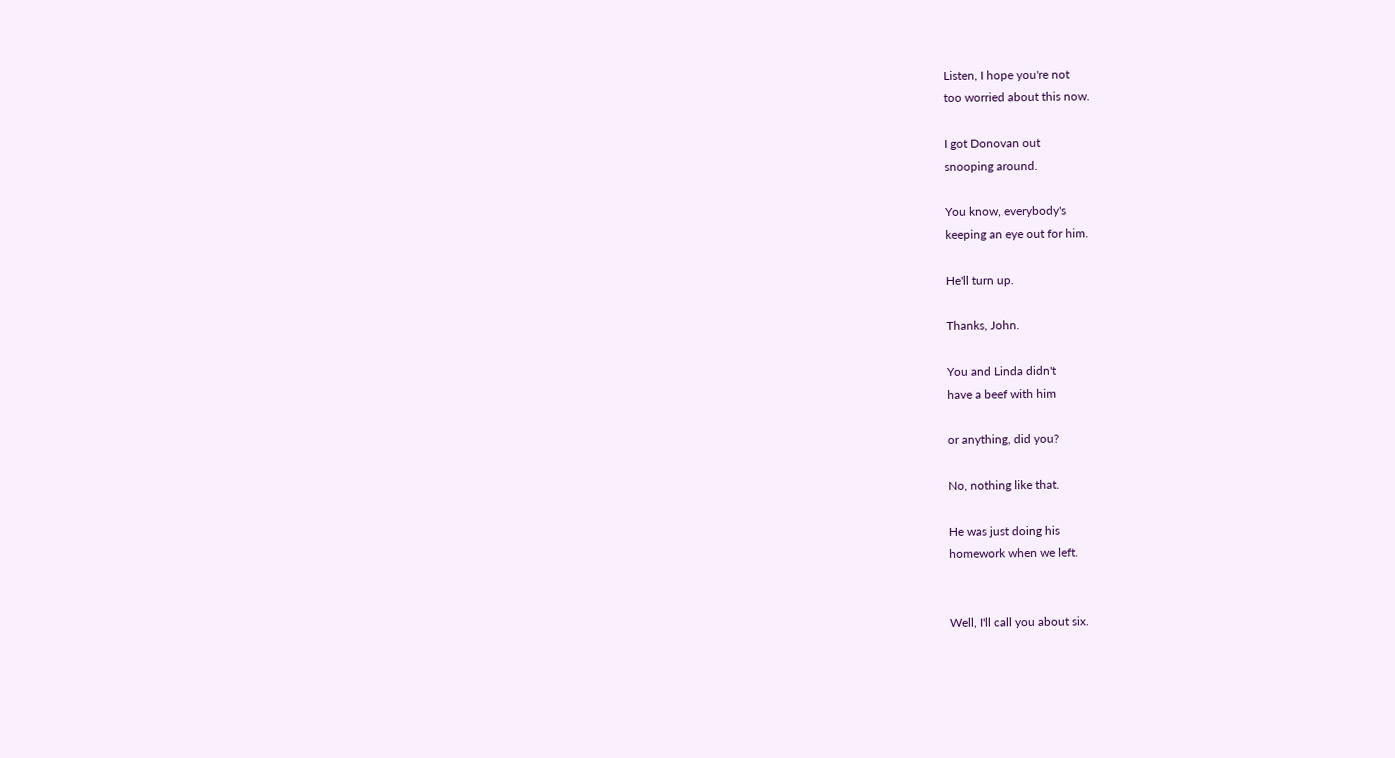Listen, I hope you're not
too worried about this now.

I got Donovan out
snooping around.

You know, everybody's
keeping an eye out for him.

He'll turn up.

Thanks, John.

You and Linda didn't
have a beef with him

or anything, did you?

No, nothing like that.

He was just doing his
homework when we left.


Well, I'll call you about six.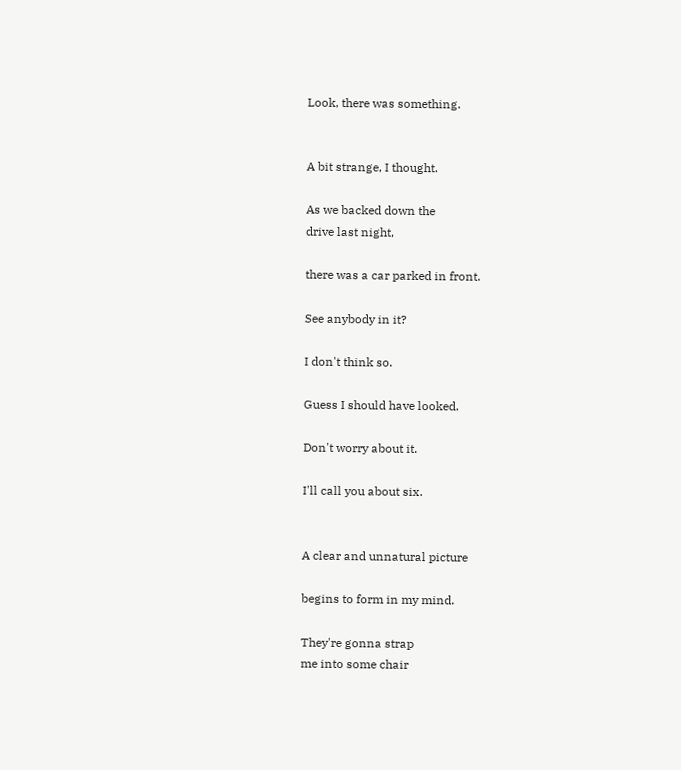Look, there was something.


A bit strange, I thought.

As we backed down the
drive last night,

there was a car parked in front.

See anybody in it?

I don't think so.

Guess I should have looked.

Don't worry about it.

I'll call you about six.


A clear and unnatural picture

begins to form in my mind.

They're gonna strap
me into some chair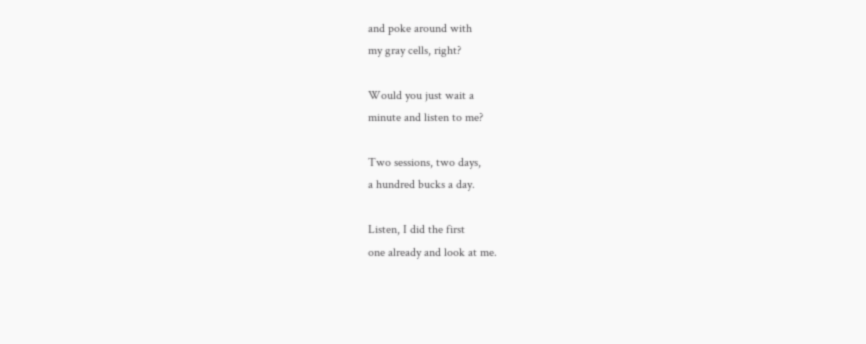and poke around with
my gray cells, right?

Would you just wait a
minute and listen to me?

Two sessions, two days,
a hundred bucks a day.

Listen, I did the first
one already and look at me.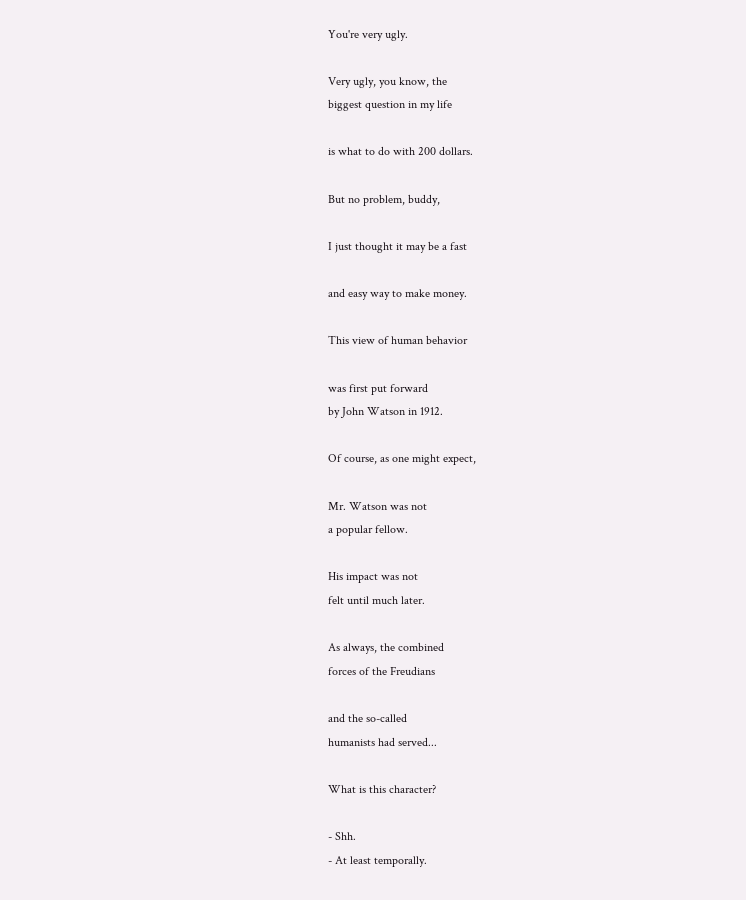You're very ugly.

Very ugly, you know, the
biggest question in my life

is what to do with 200 dollars.

But no problem, buddy,

I just thought it may be a fast

and easy way to make money.

This view of human behavior

was first put forward
by John Watson in 1912.

Of course, as one might expect,

Mr. Watson was not
a popular fellow.

His impact was not
felt until much later.

As always, the combined
forces of the Freudians

and the so-called
humanists had served...

What is this character?

- Shh.
- At least temporally.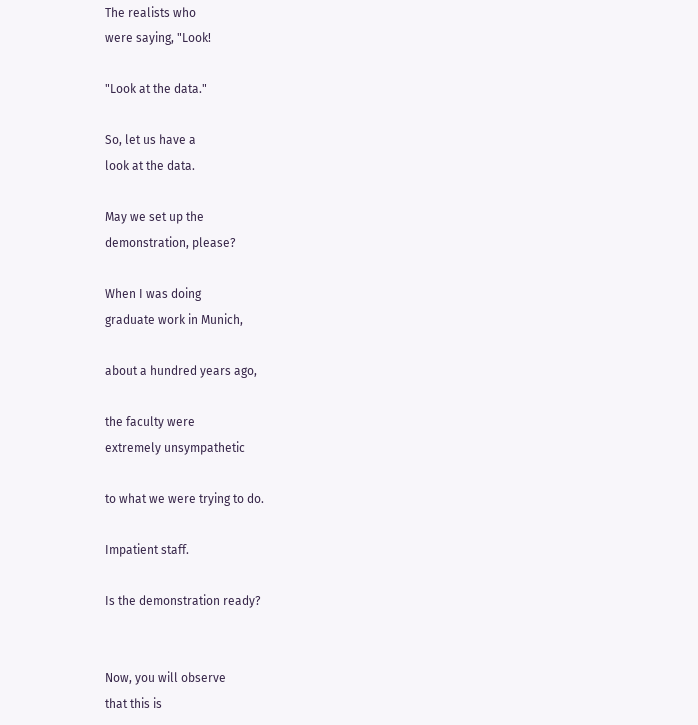The realists who
were saying, "Look!

"Look at the data."

So, let us have a
look at the data.

May we set up the
demonstration, please?

When I was doing
graduate work in Munich,

about a hundred years ago,

the faculty were
extremely unsympathetic

to what we were trying to do.

Impatient staff.

Is the demonstration ready?


Now, you will observe
that this is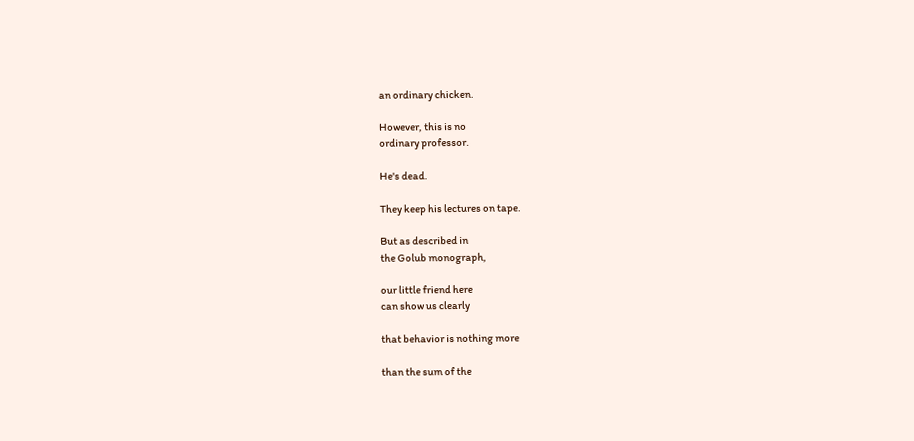an ordinary chicken.

However, this is no
ordinary professor.

He's dead.

They keep his lectures on tape.

But as described in
the Golub monograph,

our little friend here
can show us clearly

that behavior is nothing more

than the sum of the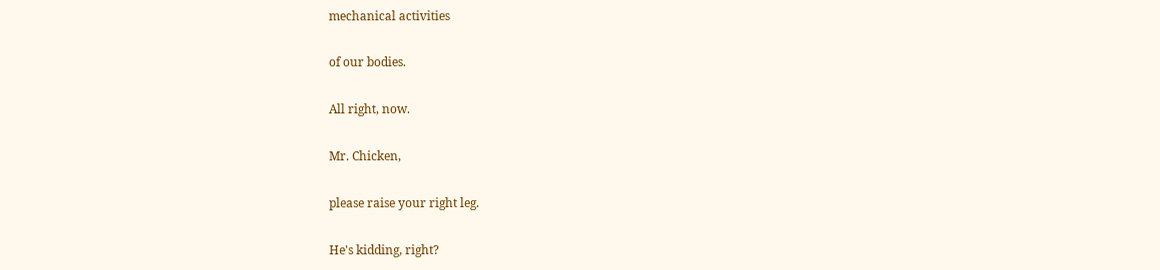mechanical activities

of our bodies.

All right, now.

Mr. Chicken,

please raise your right leg.

He's kidding, right?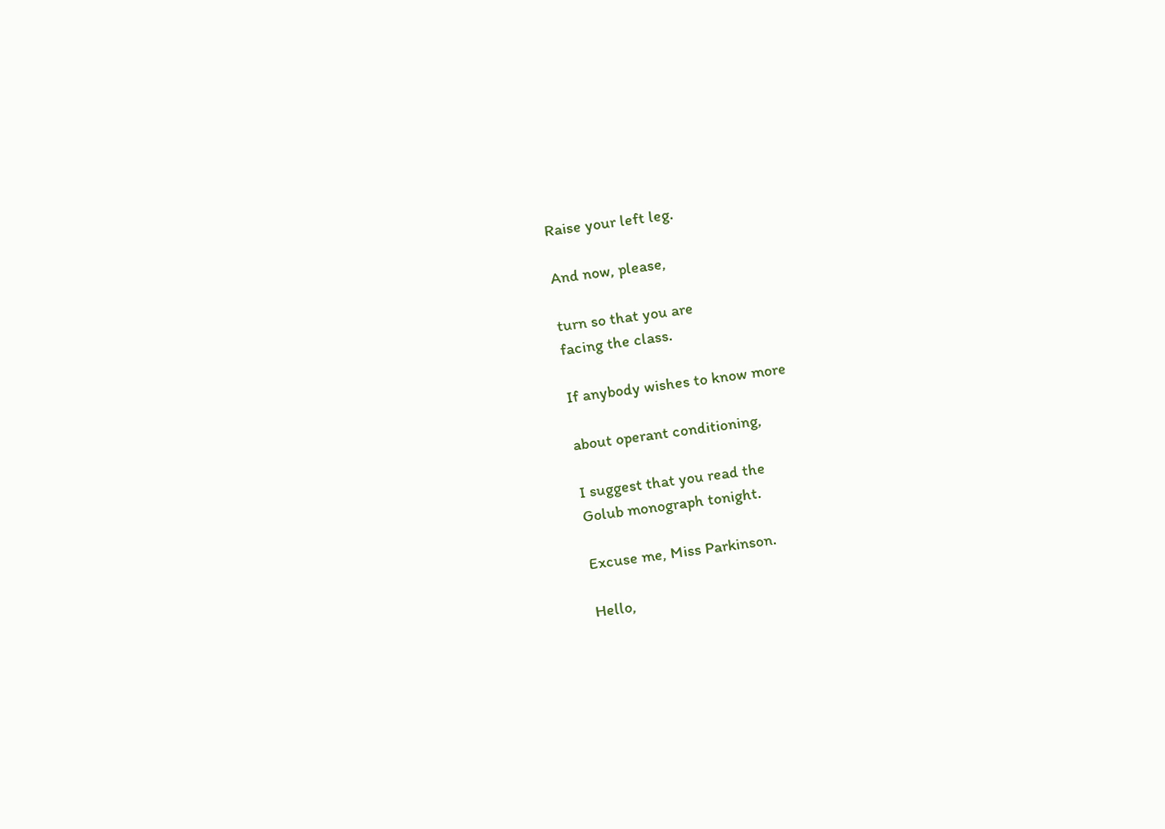Raise your left leg.

And now, please,

turn so that you are
facing the class.

If anybody wishes to know more

about operant conditioning,

I suggest that you read the
Golub monograph tonight.

Excuse me, Miss Parkinson.

Hello,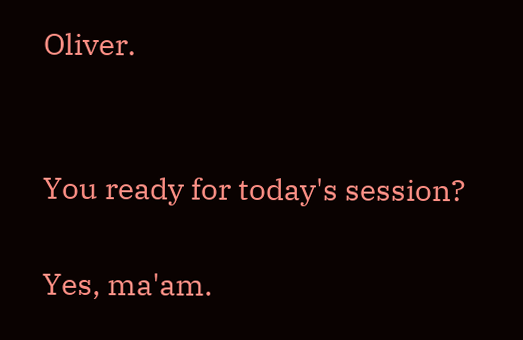Oliver.


You ready for today's session?

Yes, ma'am.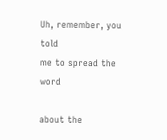Uh, remember, you told
me to spread the word

about the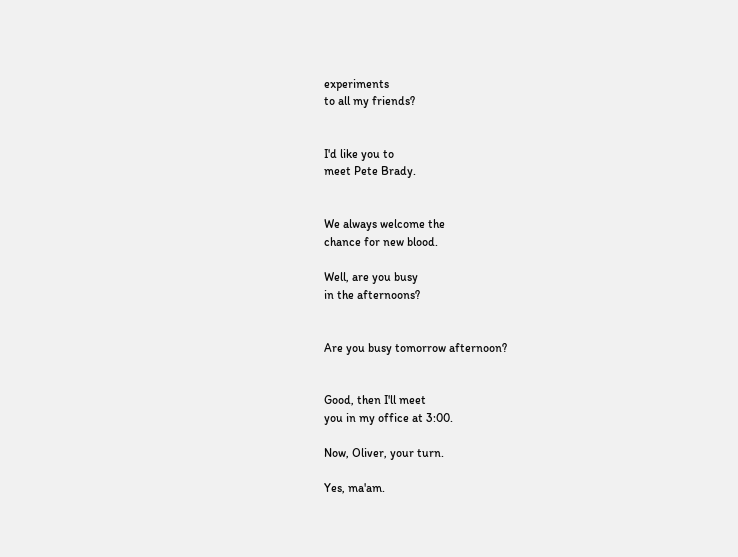experiments
to all my friends?


I'd like you to
meet Pete Brady.


We always welcome the
chance for new blood.

Well, are you busy
in the afternoons?


Are you busy tomorrow afternoon?


Good, then I'll meet
you in my office at 3:00.

Now, Oliver, your turn.

Yes, ma'am.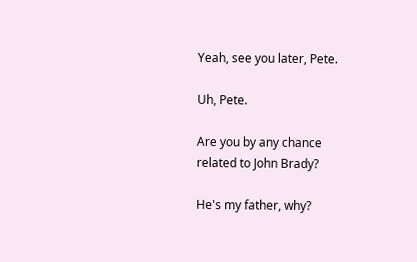Yeah, see you later, Pete.

Uh, Pete.

Are you by any chance
related to John Brady?

He's my father, why?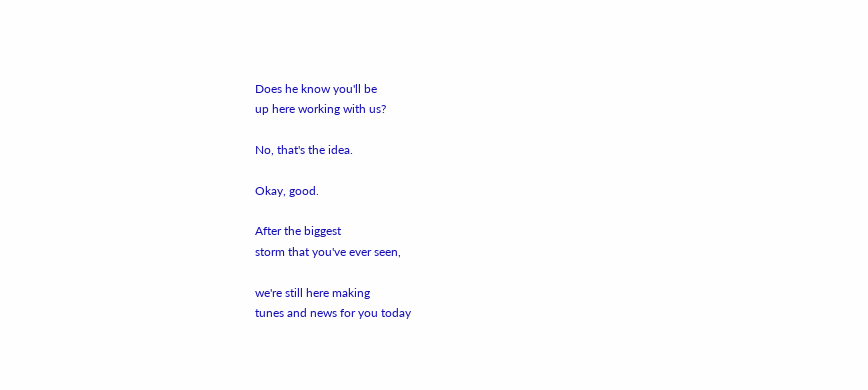Does he know you'll be
up here working with us?

No, that's the idea.

Okay, good.

After the biggest
storm that you've ever seen,

we're still here making
tunes and news for you today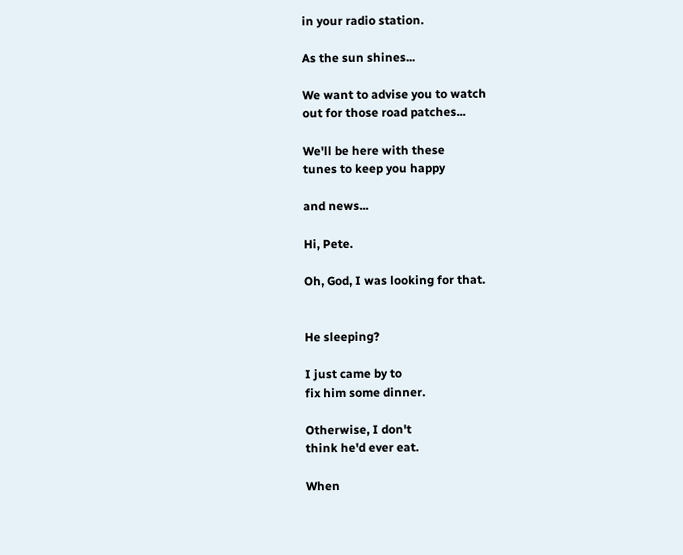in your radio station.

As the sun shines...

We want to advise you to watch
out for those road patches...

We'll be here with these
tunes to keep you happy

and news...

Hi, Pete.

Oh, God, I was looking for that.


He sleeping?

I just came by to
fix him some dinner.

Otherwise, I don't
think he'd ever eat.

When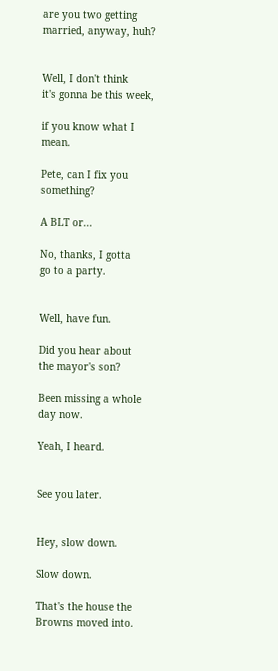are you two getting
married, anyway, huh?


Well, I don't think
it's gonna be this week,

if you know what I mean.

Pete, can I fix you something?

A BLT or...

No, thanks, I gotta
go to a party.


Well, have fun.

Did you hear about
the mayor's son?

Been missing a whole day now.

Yeah, I heard.


See you later.


Hey, slow down.

Slow down.

That's the house the
Browns moved into.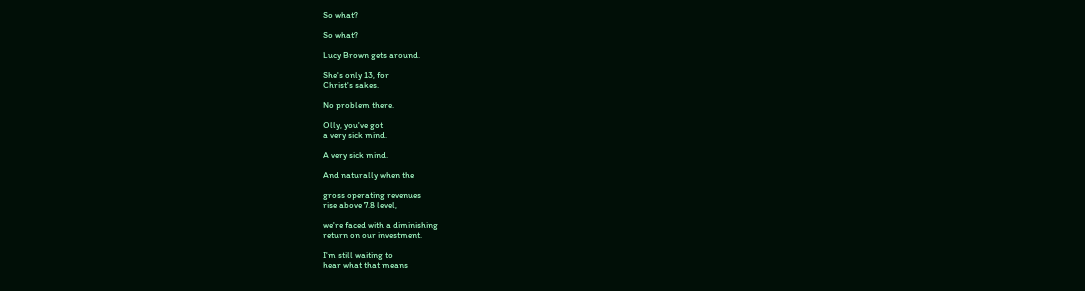So what?

So what?

Lucy Brown gets around.

She's only 13, for
Christ's sakes.

No problem there.

Olly, you've got
a very sick mind.

A very sick mind.

And naturally when the

gross operating revenues
rise above 7.8 level,

we're faced with a diminishing
return on our investment.

I'm still waiting to
hear what that means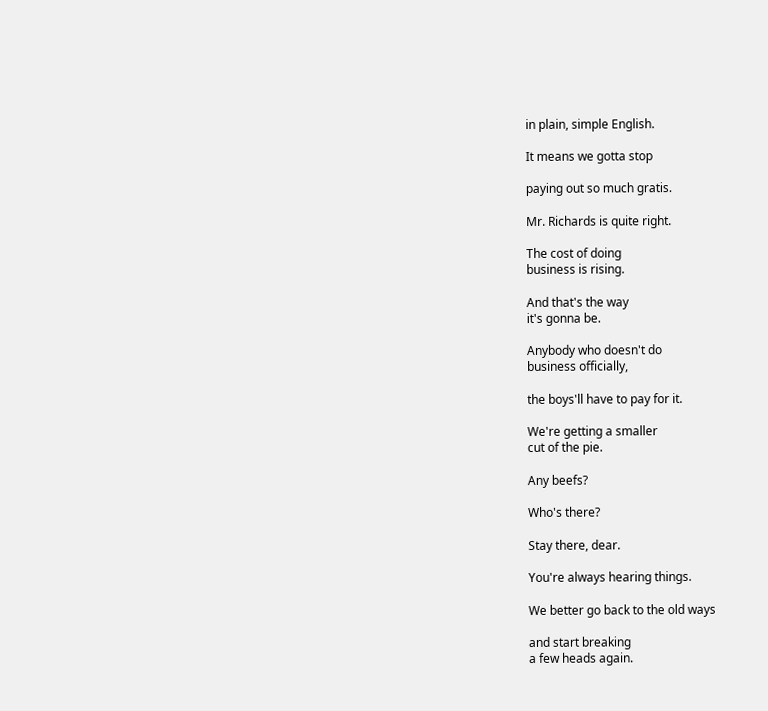in plain, simple English.

It means we gotta stop

paying out so much gratis.

Mr. Richards is quite right.

The cost of doing
business is rising.

And that's the way
it's gonna be.

Anybody who doesn't do
business officially,

the boys'll have to pay for it.

We're getting a smaller
cut of the pie.

Any beefs?

Who's there?

Stay there, dear.

You're always hearing things.

We better go back to the old ways

and start breaking
a few heads again.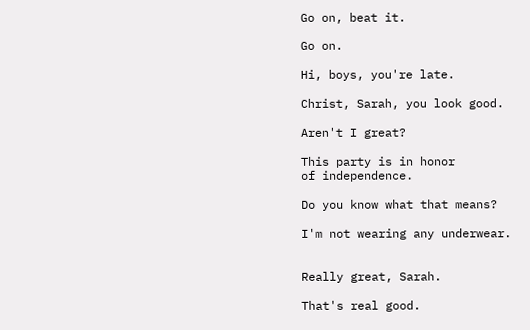Go on, beat it.

Go on.

Hi, boys, you're late.

Christ, Sarah, you look good.

Aren't I great?

This party is in honor
of independence.

Do you know what that means?

I'm not wearing any underwear.


Really great, Sarah.

That's real good.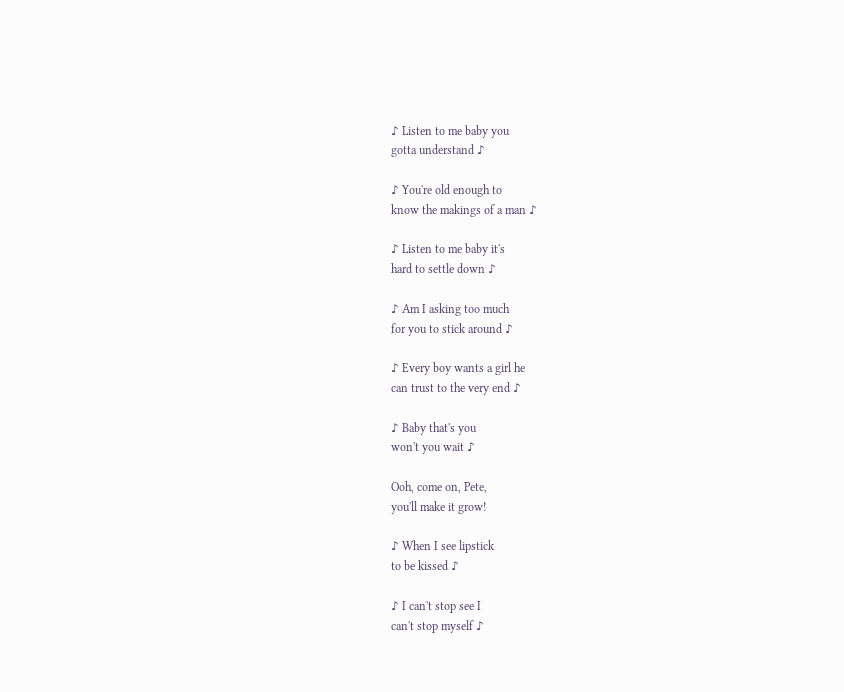♪ Listen to me baby you
gotta understand ♪

♪ You're old enough to
know the makings of a man ♪

♪ Listen to me baby it's
hard to settle down ♪

♪ Am I asking too much
for you to stick around ♪

♪ Every boy wants a girl he
can trust to the very end ♪

♪ Baby that's you
won't you wait ♪

Ooh, come on, Pete,
you'll make it grow!

♪ When I see lipstick
to be kissed ♪

♪ I can't stop see I
can't stop myself ♪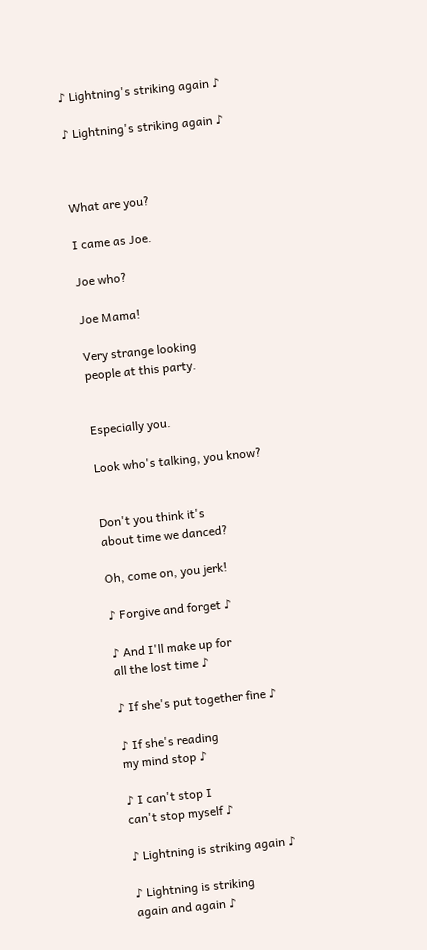♪ Lightning's striking again ♪

♪ Lightning's striking again ♪



What are you?

I came as Joe.

Joe who?

Joe Mama!

Very strange looking
people at this party.


Especially you.

Look who's talking, you know?


Don't you think it's
about time we danced?

Oh, come on, you jerk!

♪ Forgive and forget ♪

♪ And I'll make up for
all the lost time ♪

♪ If she's put together fine ♪

♪ If she's reading
my mind stop ♪

♪ I can't stop I
can't stop myself ♪

♪ Lightning is striking again ♪

♪ Lightning is striking
again and again ♪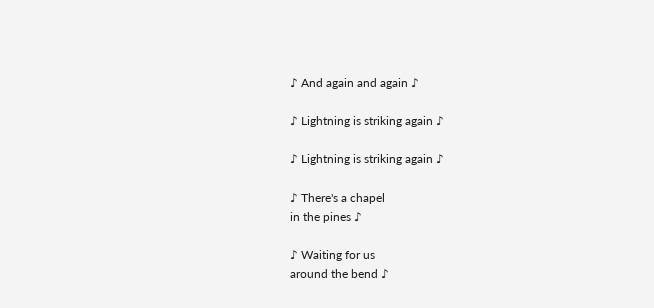♪ And again and again ♪

♪ Lightning is striking again ♪

♪ Lightning is striking again ♪

♪ There's a chapel
in the pines ♪

♪ Waiting for us
around the bend ♪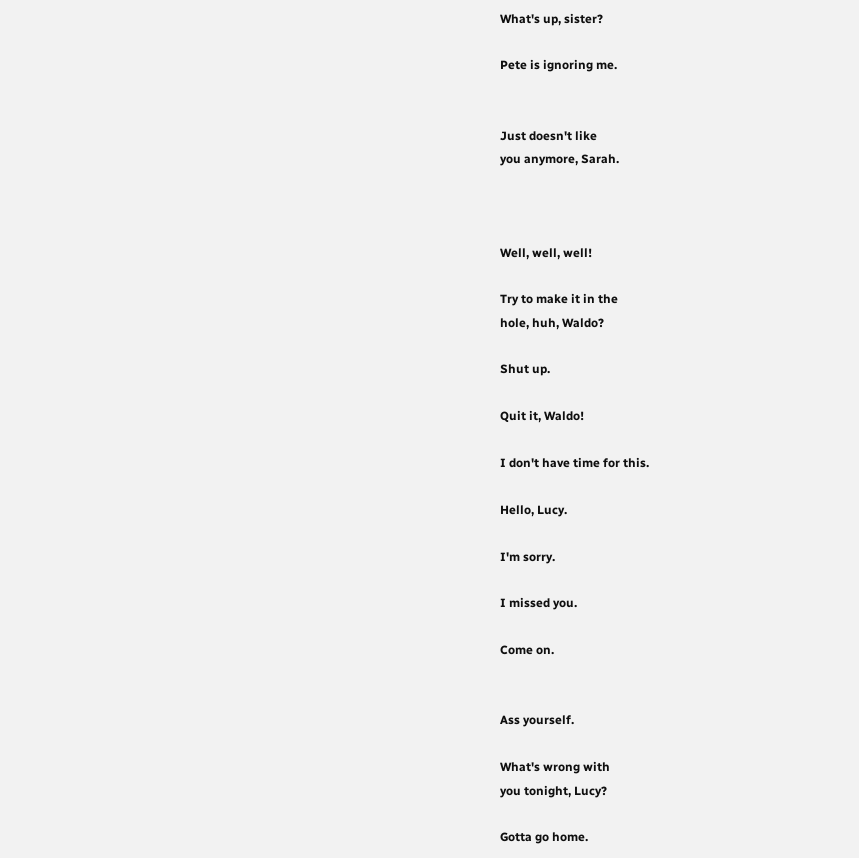What's up, sister?

Pete is ignoring me.


Just doesn't like
you anymore, Sarah.



Well, well, well!

Try to make it in the
hole, huh, Waldo?

Shut up.

Quit it, Waldo!

I don't have time for this.

Hello, Lucy.

I'm sorry.

I missed you.

Come on.


Ass yourself.

What's wrong with
you tonight, Lucy?

Gotta go home.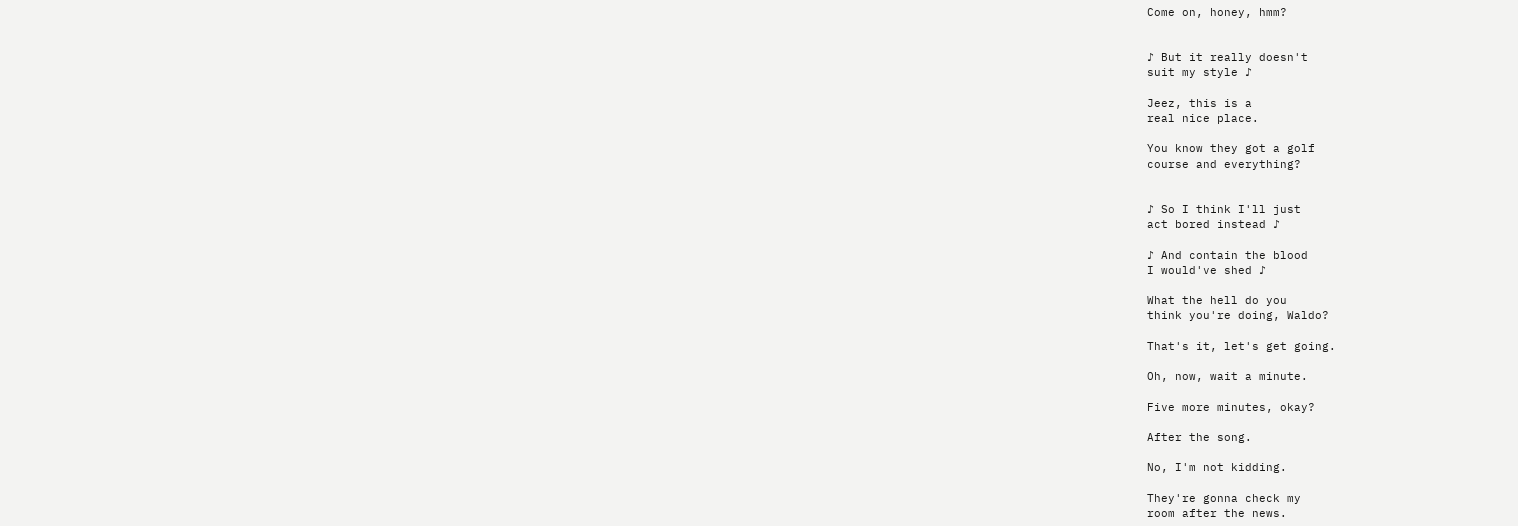Come on, honey, hmm?


♪ But it really doesn't
suit my style ♪

Jeez, this is a
real nice place.

You know they got a golf
course and everything?


♪ So I think I'll just
act bored instead ♪

♪ And contain the blood
I would've shed ♪

What the hell do you
think you're doing, Waldo?

That's it, let's get going.

Oh, now, wait a minute.

Five more minutes, okay?

After the song.

No, I'm not kidding.

They're gonna check my
room after the news.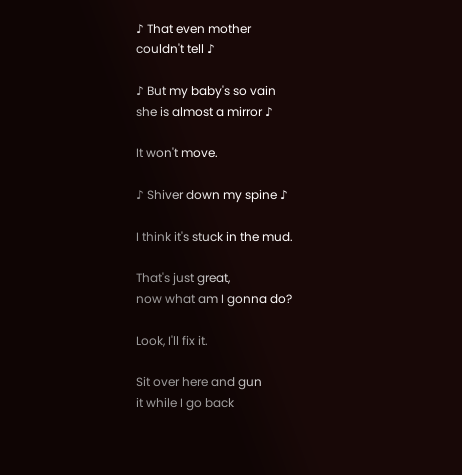♪ That even mother
couldn't tell ♪

♪ But my baby's so vain
she is almost a mirror ♪

It won't move.

♪ Shiver down my spine ♪

I think it's stuck in the mud.

That's just great,
now what am I gonna do?

Look, I'll fix it.

Sit over here and gun
it while I go back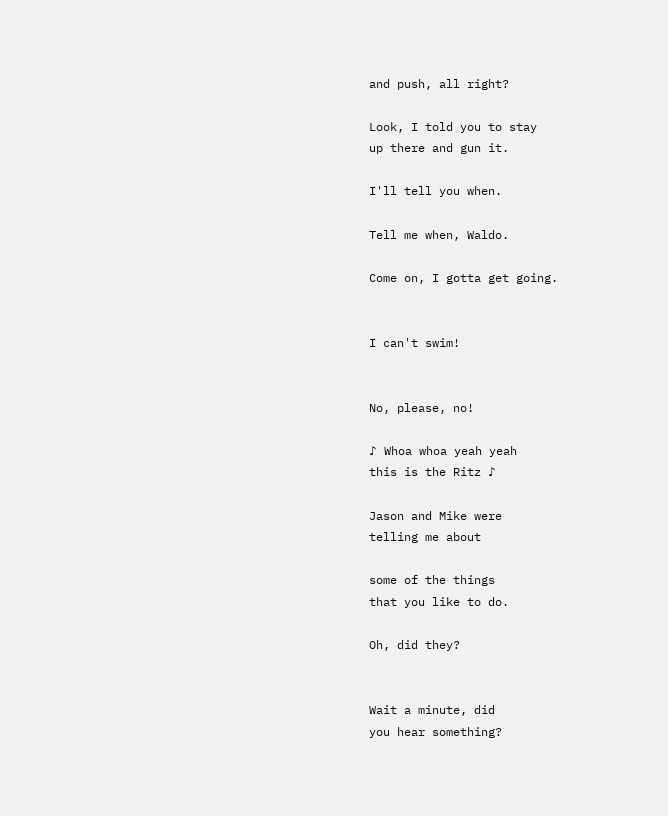and push, all right?

Look, I told you to stay
up there and gun it.

I'll tell you when.

Tell me when, Waldo.

Come on, I gotta get going.


I can't swim!


No, please, no!

♪ Whoa whoa yeah yeah
this is the Ritz ♪

Jason and Mike were
telling me about

some of the things
that you like to do.

Oh, did they?


Wait a minute, did
you hear something?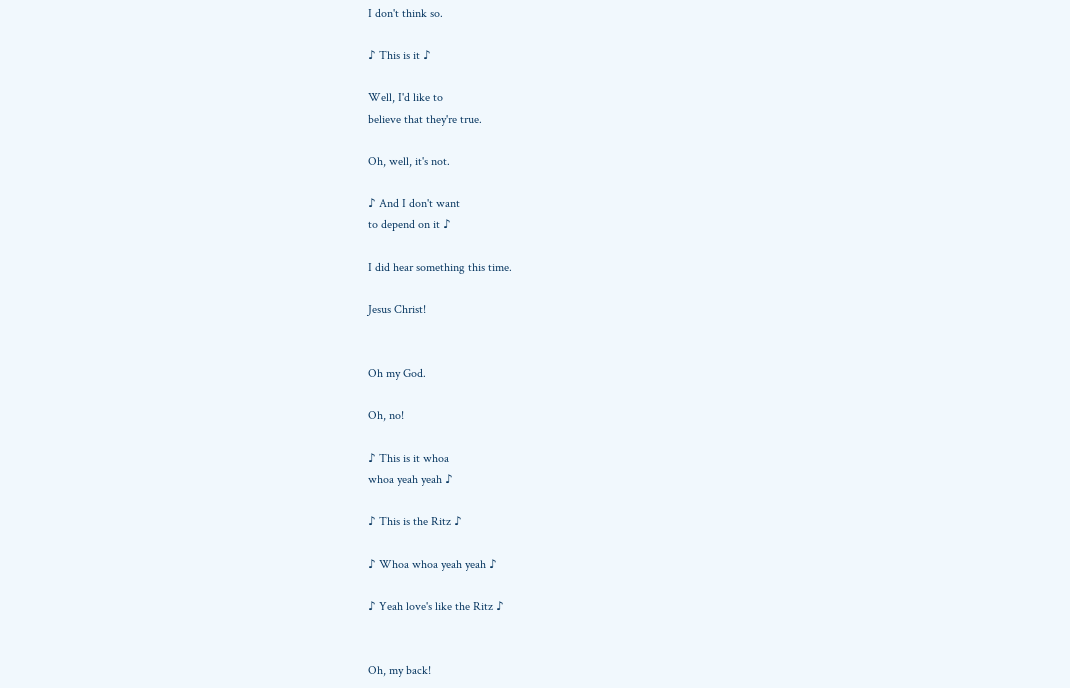I don't think so.

♪ This is it ♪

Well, I'd like to
believe that they're true.

Oh, well, it's not.

♪ And I don't want
to depend on it ♪

I did hear something this time.

Jesus Christ!


Oh my God.

Oh, no!

♪ This is it whoa
whoa yeah yeah ♪

♪ This is the Ritz ♪

♪ Whoa whoa yeah yeah ♪

♪ Yeah love's like the Ritz ♪


Oh, my back!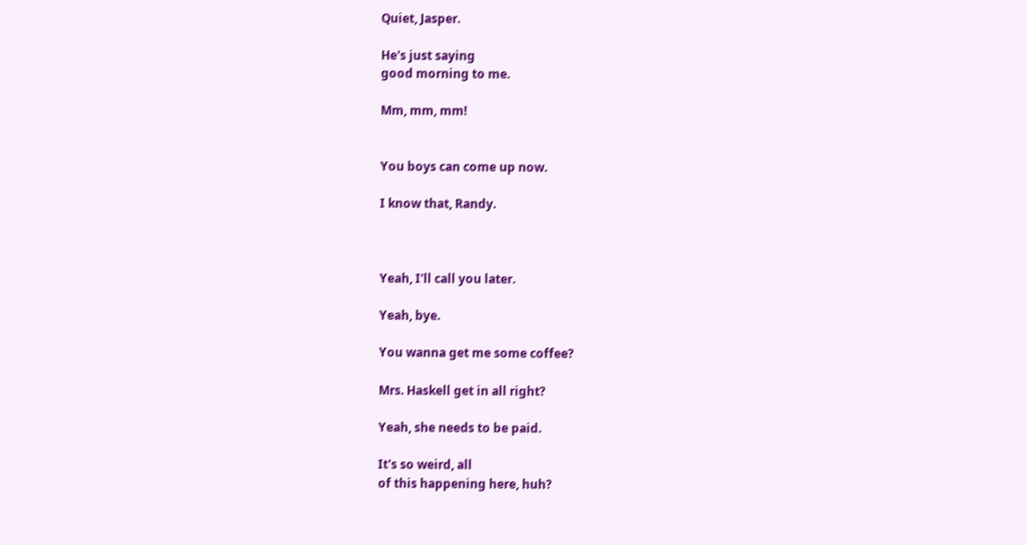Quiet, Jasper.

He's just saying
good morning to me.

Mm, mm, mm!


You boys can come up now.

I know that, Randy.



Yeah, I'll call you later.

Yeah, bye.

You wanna get me some coffee?

Mrs. Haskell get in all right?

Yeah, she needs to be paid.

It's so weird, all
of this happening here, huh?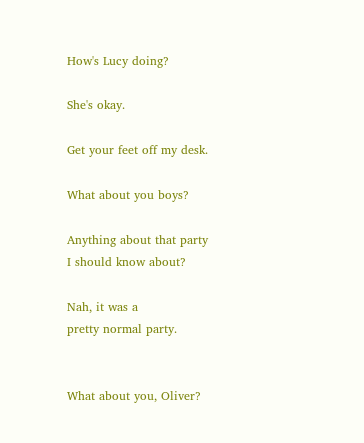How's Lucy doing?

She's okay.

Get your feet off my desk.

What about you boys?

Anything about that party
I should know about?

Nah, it was a
pretty normal party.


What about you, Oliver?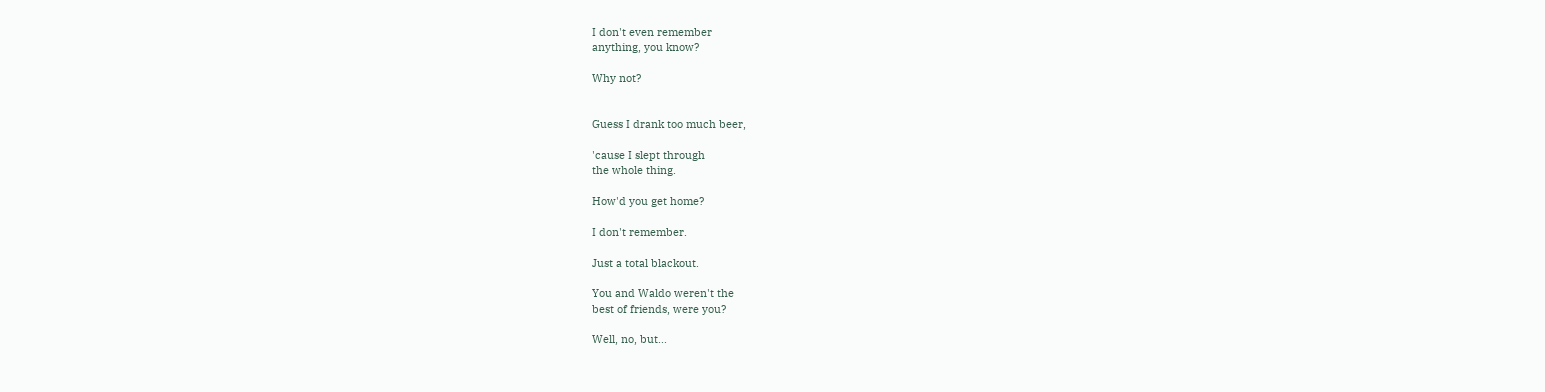I don't even remember
anything, you know?

Why not?


Guess I drank too much beer,

'cause I slept through
the whole thing.

How'd you get home?

I don't remember.

Just a total blackout.

You and Waldo weren't the
best of friends, were you?

Well, no, but...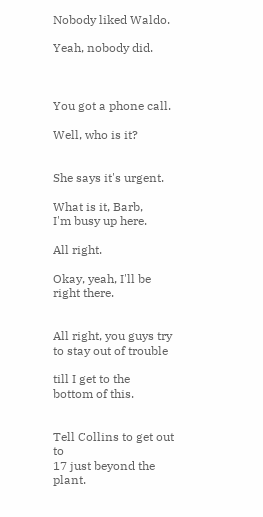Nobody liked Waldo.

Yeah, nobody did.



You got a phone call.

Well, who is it?


She says it's urgent.

What is it, Barb,
I'm busy up here.

All right.

Okay, yeah, I'll be right there.


All right, you guys try
to stay out of trouble

till I get to the
bottom of this.


Tell Collins to get out to
17 just beyond the plant.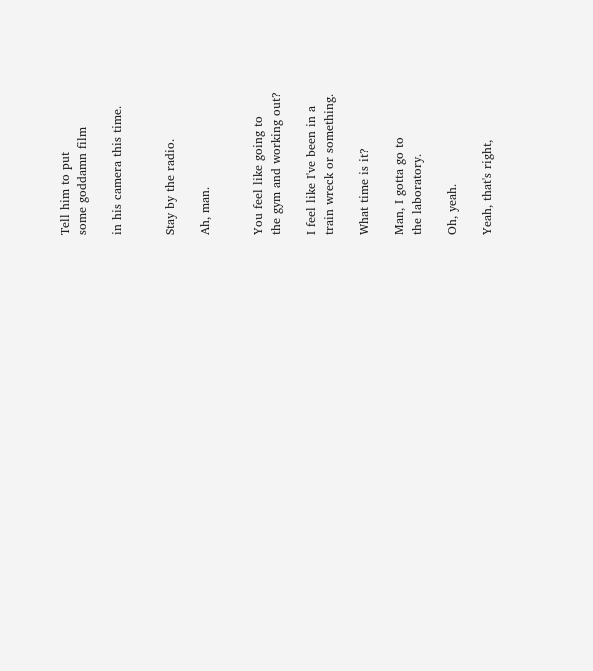Tell him to put
some goddamn film

in his camera this time.


Stay by the radio.

Ah, man.


You feel like going to
the gym and working out?

I feel like I've been in a
train wreck or something.

What time is it?

Man, I gotta go to
the laboratory.

Oh, yeah.

Yeah, that's right,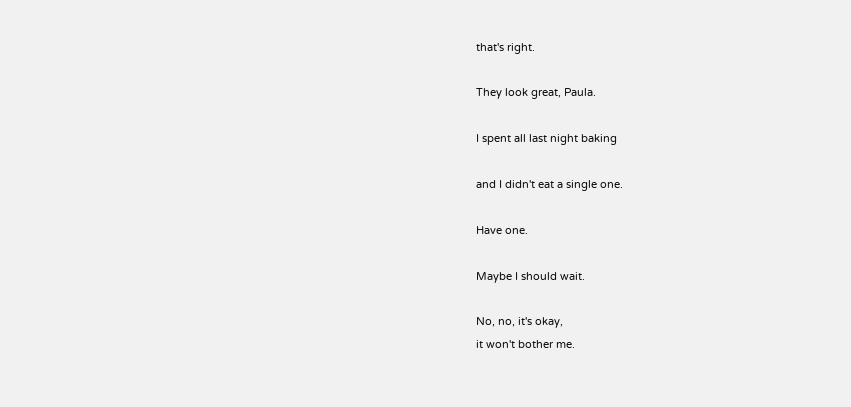that's right.

They look great, Paula.

I spent all last night baking

and I didn't eat a single one.

Have one.

Maybe I should wait.

No, no, it's okay,
it won't bother me.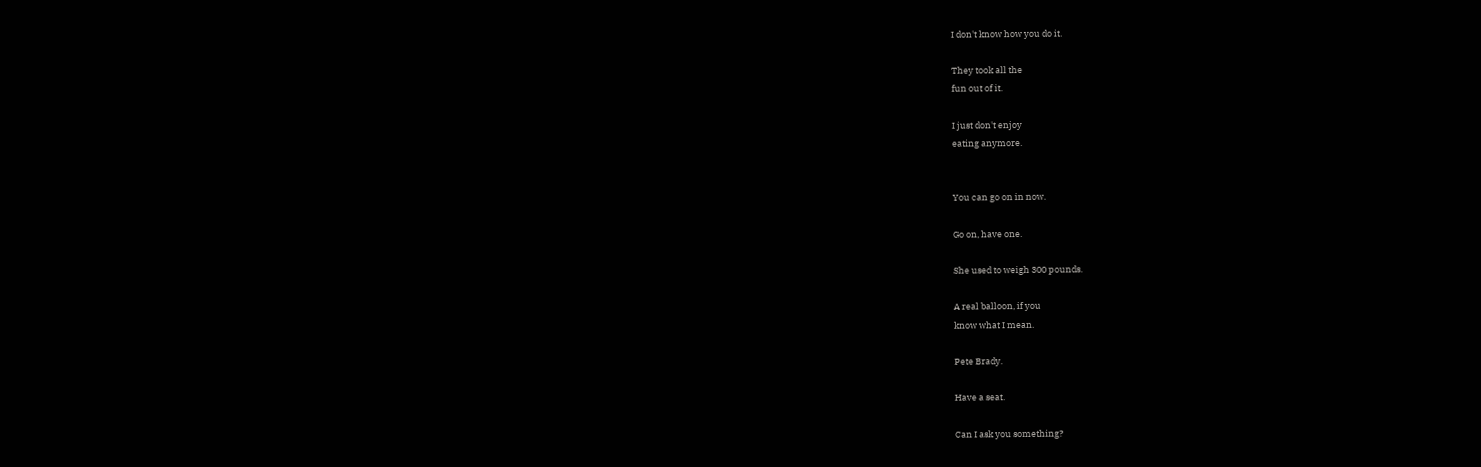I don't know how you do it.

They took all the
fun out of it.

I just don't enjoy
eating anymore.


You can go on in now.

Go on, have one.

She used to weigh 300 pounds.

A real balloon, if you
know what I mean.

Pete Brady.

Have a seat.

Can I ask you something?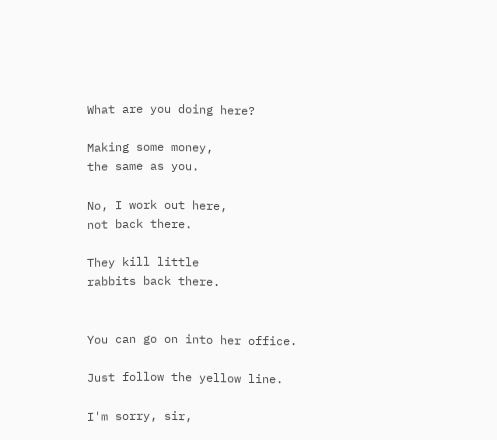What are you doing here?

Making some money,
the same as you.

No, I work out here,
not back there.

They kill little
rabbits back there.


You can go on into her office.

Just follow the yellow line.

I'm sorry, sir,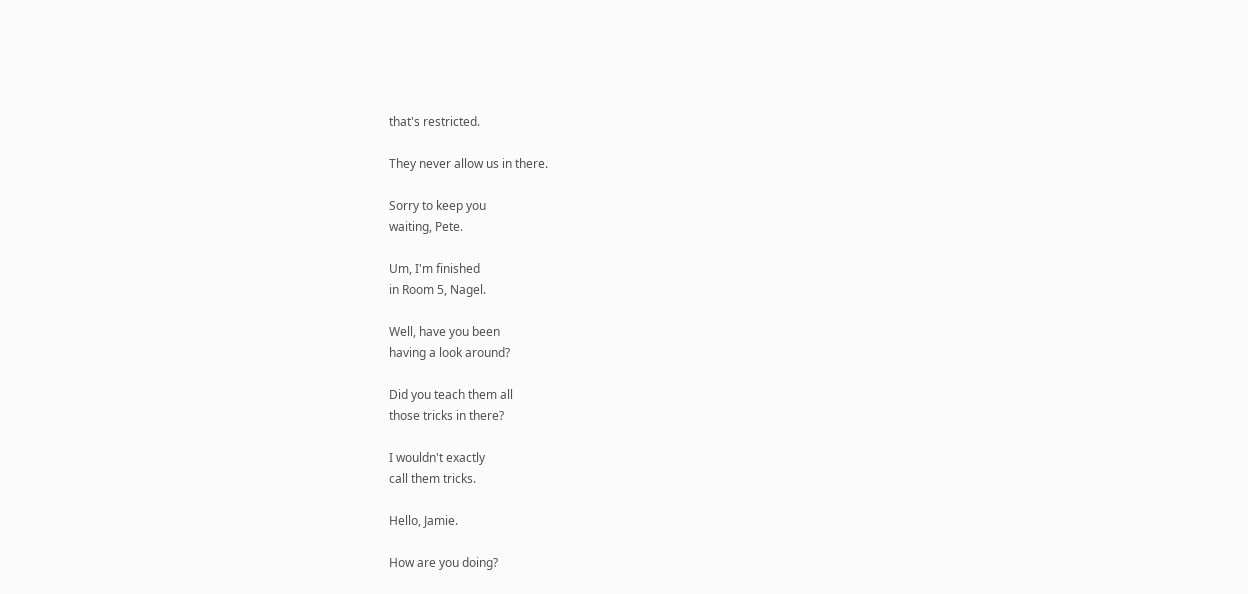that's restricted.

They never allow us in there.

Sorry to keep you
waiting, Pete.

Um, I'm finished
in Room 5, Nagel.

Well, have you been
having a look around?

Did you teach them all
those tricks in there?

I wouldn't exactly
call them tricks.

Hello, Jamie.

How are you doing?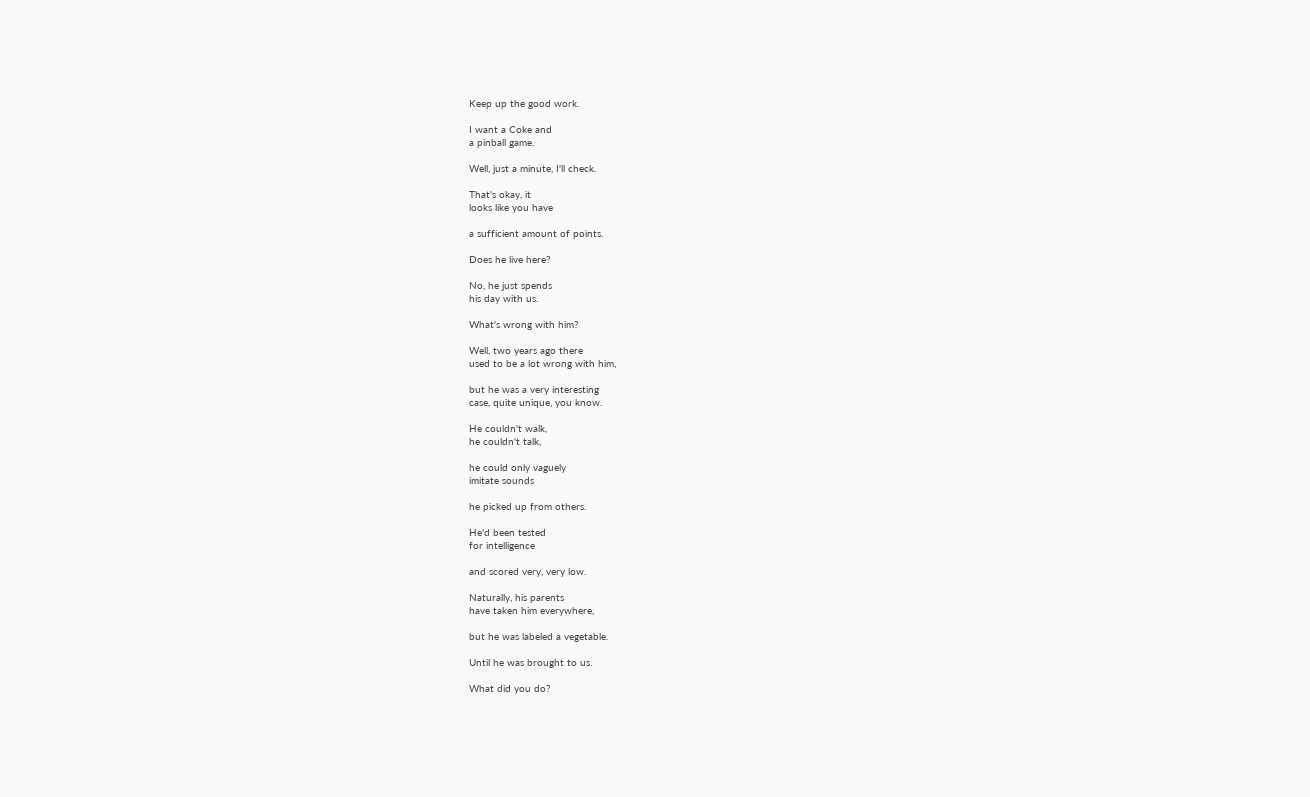Keep up the good work.

I want a Coke and
a pinball game.

Well, just a minute, I'll check.

That's okay, it
looks like you have

a sufficient amount of points.

Does he live here?

No, he just spends
his day with us.

What's wrong with him?

Well, two years ago there
used to be a lot wrong with him,

but he was a very interesting
case, quite unique, you know.

He couldn't walk,
he couldn't talk,

he could only vaguely
imitate sounds

he picked up from others.

He'd been tested
for intelligence

and scored very, very low.

Naturally, his parents
have taken him everywhere,

but he was labeled a vegetable.

Until he was brought to us.

What did you do?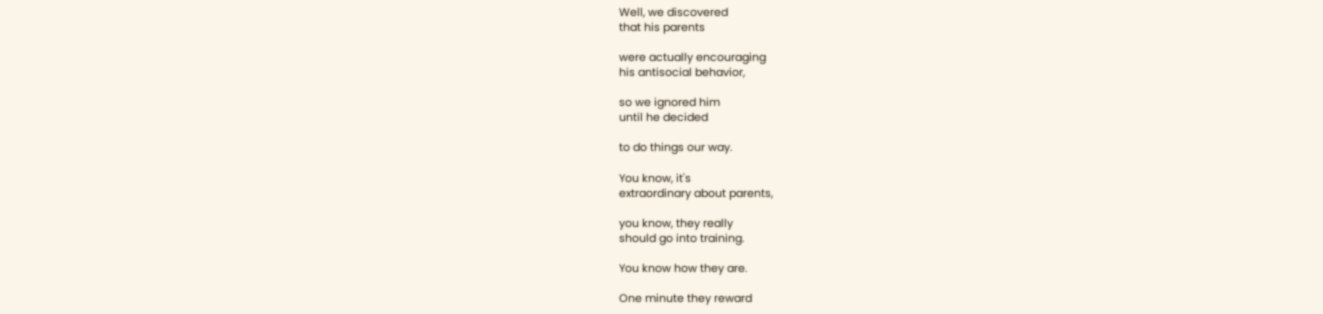Well, we discovered
that his parents

were actually encouraging
his antisocial behavior,

so we ignored him
until he decided

to do things our way.

You know, it's
extraordinary about parents,

you know, they really
should go into training.

You know how they are.

One minute they reward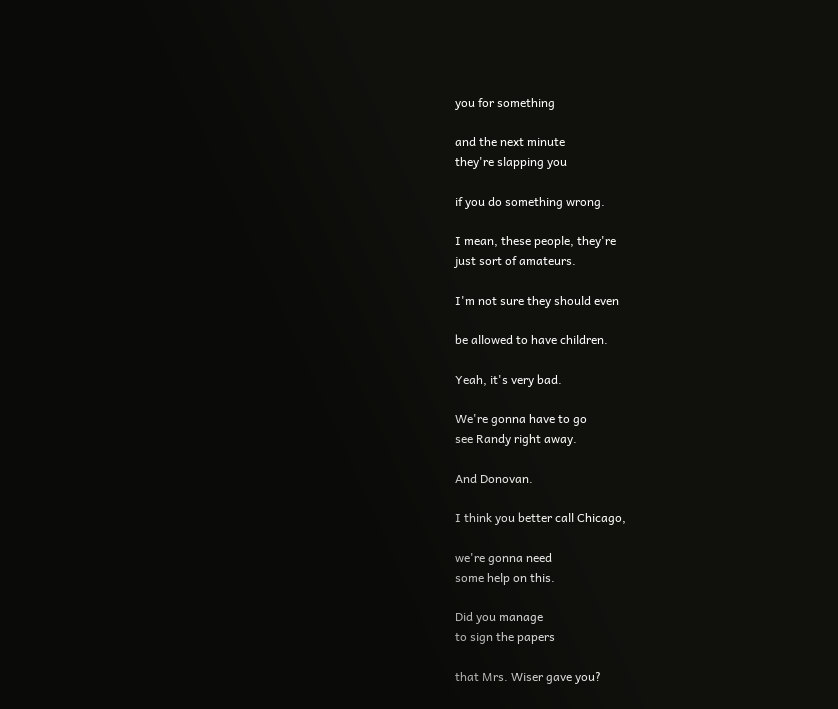you for something

and the next minute
they're slapping you

if you do something wrong.

I mean, these people, they're
just sort of amateurs.

I'm not sure they should even

be allowed to have children.

Yeah, it's very bad.

We're gonna have to go
see Randy right away.

And Donovan.

I think you better call Chicago,

we're gonna need
some help on this.

Did you manage
to sign the papers

that Mrs. Wiser gave you?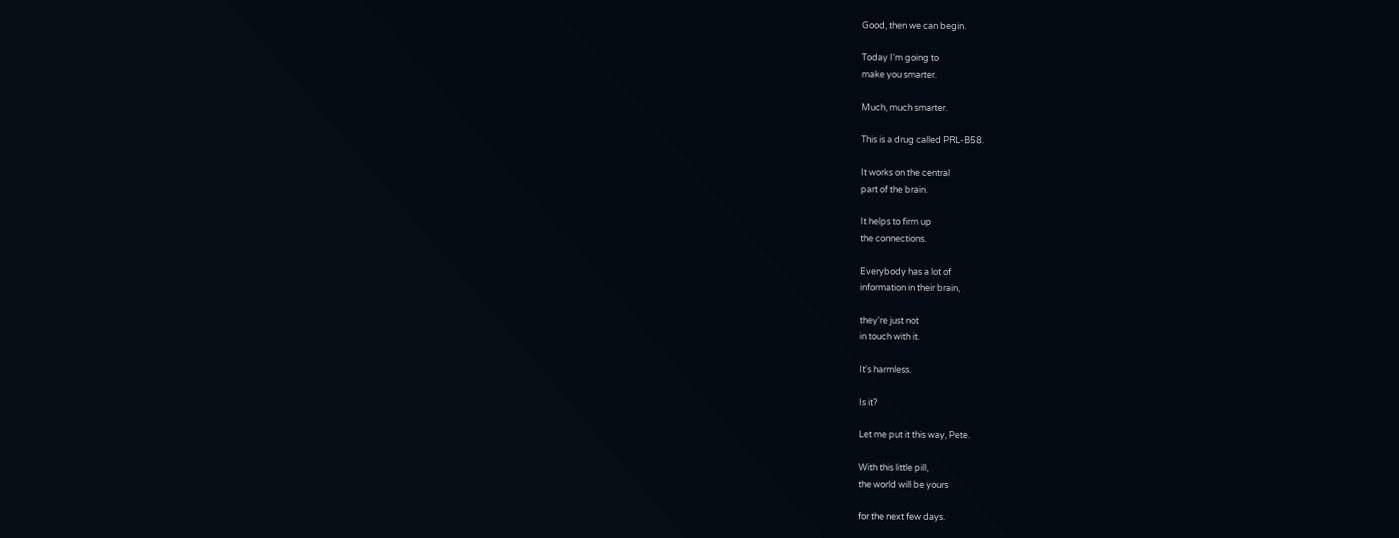Good, then we can begin.

Today I'm going to
make you smarter.

Much, much smarter.

This is a drug called PRL-B58.

It works on the central
part of the brain.

It helps to firm up
the connections.

Everybody has a lot of
information in their brain,

they're just not
in touch with it.

It's harmless.

Is it?

Let me put it this way, Pete.

With this little pill,
the world will be yours

for the next few days.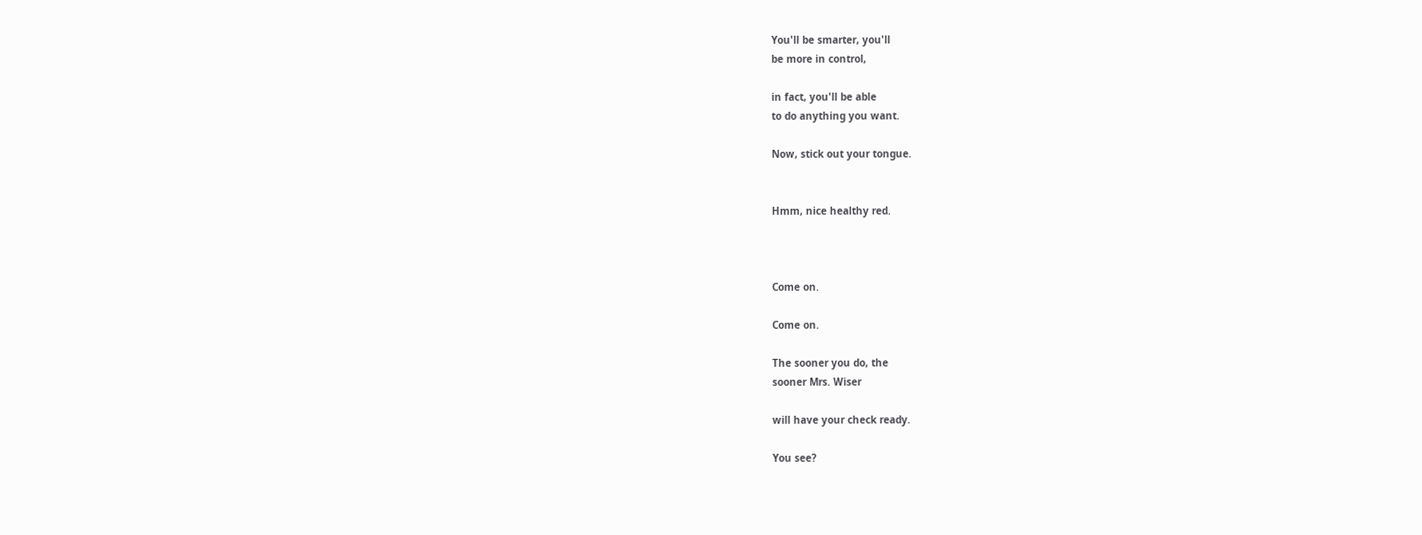You'll be smarter, you'll
be more in control,

in fact, you'll be able
to do anything you want.

Now, stick out your tongue.


Hmm, nice healthy red.



Come on.

Come on.

The sooner you do, the
sooner Mrs. Wiser

will have your check ready.

You see?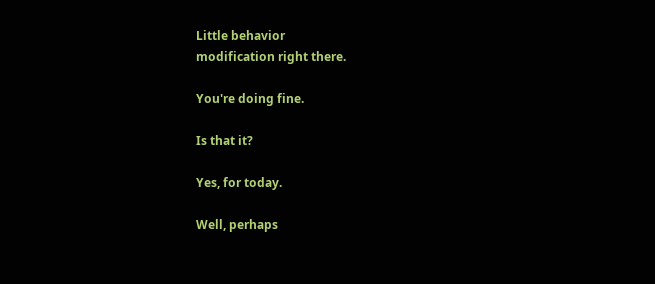Little behavior
modification right there.

You're doing fine.

Is that it?

Yes, for today.

Well, perhaps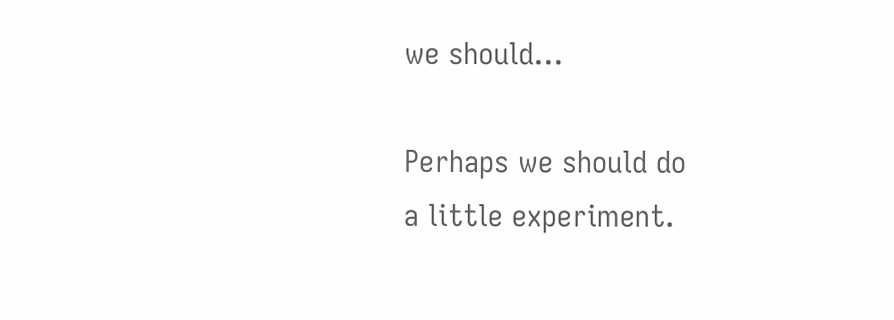we should...

Perhaps we should do
a little experiment.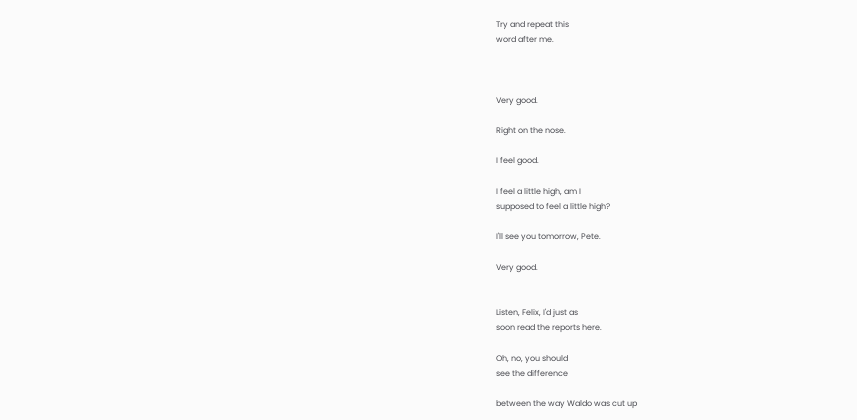Try and repeat this
word after me.



Very good.

Right on the nose.

I feel good.

I feel a little high, am I
supposed to feel a little high?

I'll see you tomorrow, Pete.

Very good.


Listen, Felix, I'd just as
soon read the reports here.

Oh, no, you should
see the difference

between the way Waldo was cut up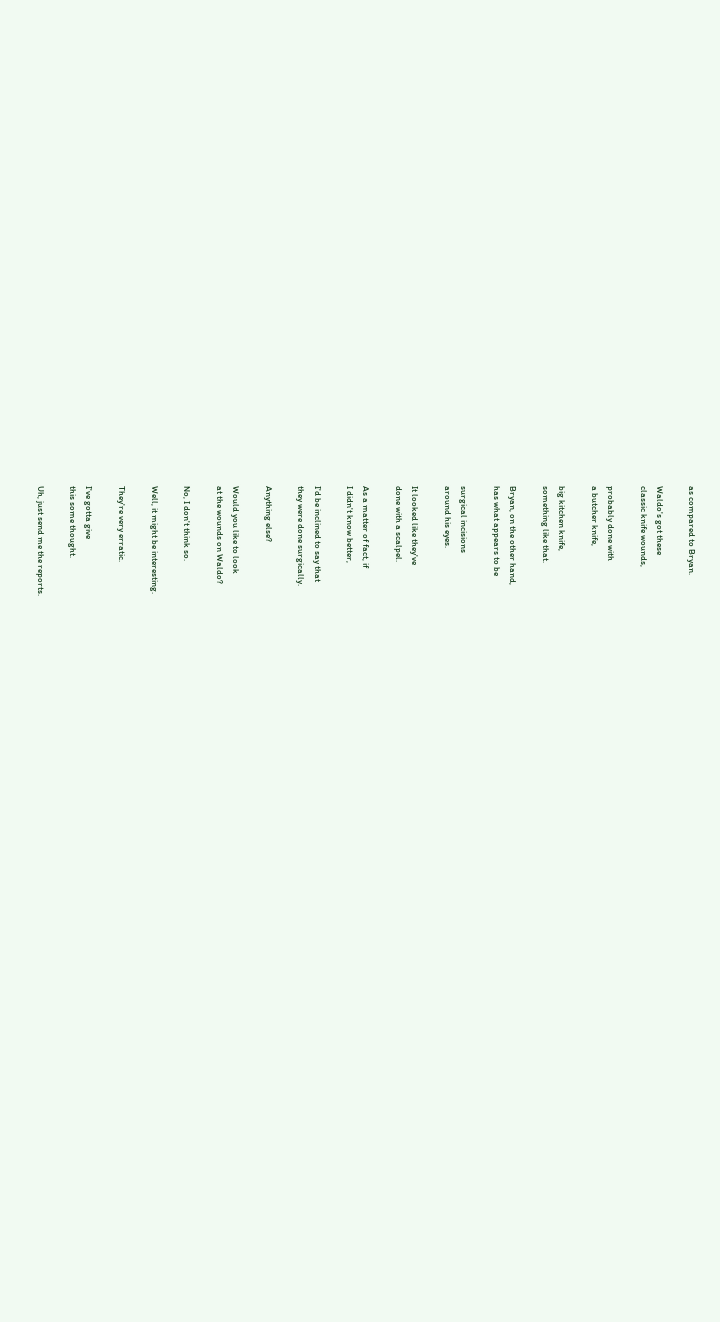as compared to Bryan.

Waldo's got these
classic knife wounds,

probably done with
a butcher knife,

big kitchen knife,
something like that.

Bryan, on the other hand,
has what appears to be

surgical incisions
around his eyes.

It looked like they've
done with a scalpel.

As a matter of fact, if
I didn't know better,

I'd be inclined to say that
they were done surgically.

Anything else?

Would you like to look
at the wounds on Waldo?

No, I don't think so.

Well, it might be interesting.

They're very erratic.

I've gotta give
this some thought.

Uh, just send me the reports.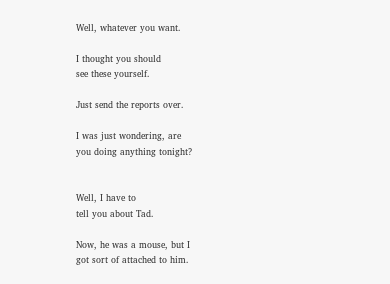Well, whatever you want.

I thought you should
see these yourself.

Just send the reports over.

I was just wondering, are
you doing anything tonight?


Well, I have to
tell you about Tad.

Now, he was a mouse, but I
got sort of attached to him.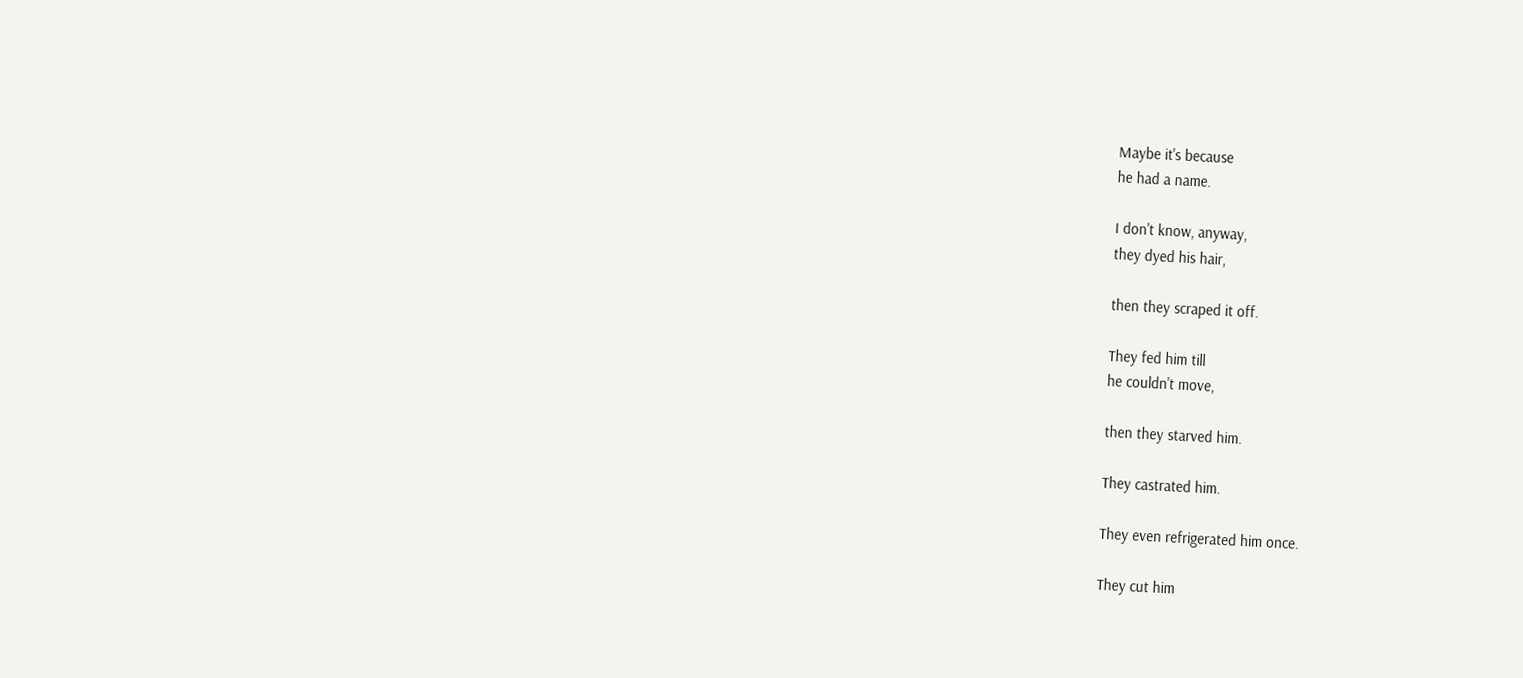Maybe it's because
he had a name.

I don't know, anyway,
they dyed his hair,

then they scraped it off.

They fed him till
he couldn't move,

then they starved him.

They castrated him.

They even refrigerated him once.

They cut him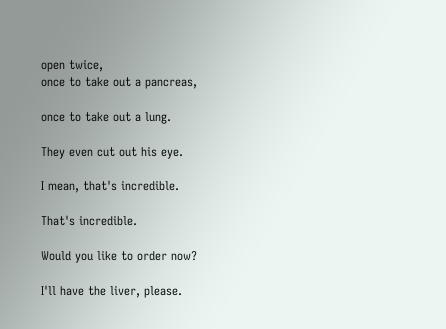open twice,
once to take out a pancreas,

once to take out a lung.

They even cut out his eye.

I mean, that's incredible.

That's incredible.

Would you like to order now?

I'll have the liver, please.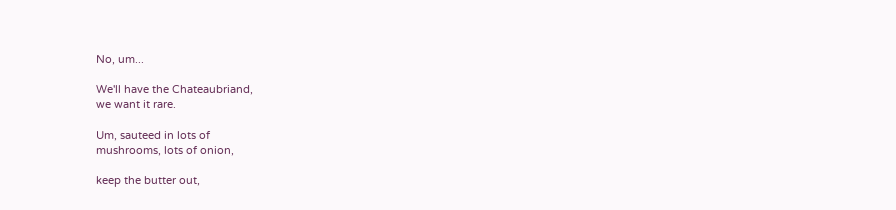No, um...

We'll have the Chateaubriand,
we want it rare.

Um, sauteed in lots of
mushrooms, lots of onion,

keep the butter out,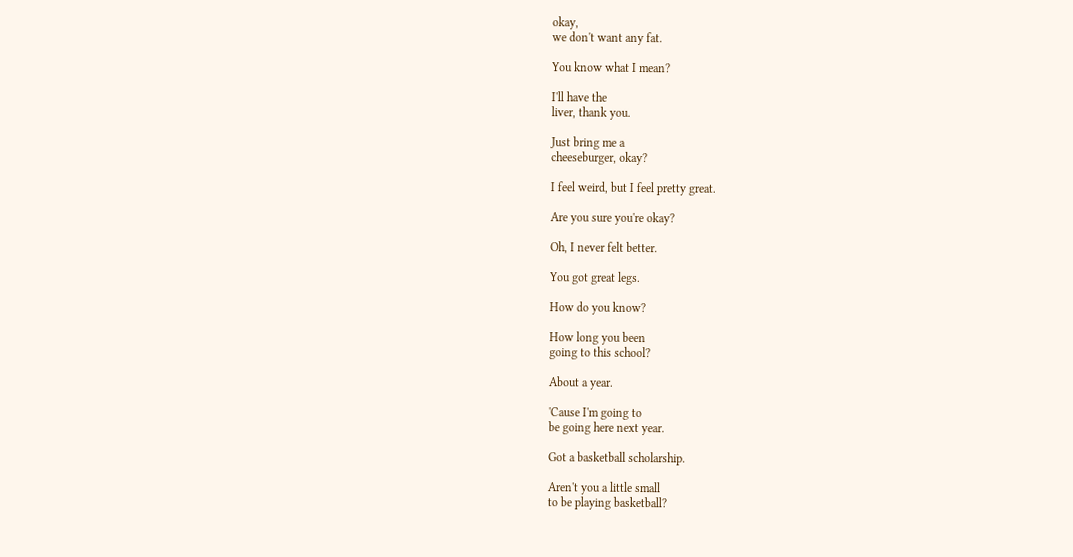okay,
we don't want any fat.

You know what I mean?

I'll have the
liver, thank you.

Just bring me a
cheeseburger, okay?

I feel weird, but I feel pretty great.

Are you sure you're okay?

Oh, I never felt better.

You got great legs.

How do you know?

How long you been
going to this school?

About a year.

'Cause I'm going to
be going here next year.

Got a basketball scholarship.

Aren't you a little small
to be playing basketball?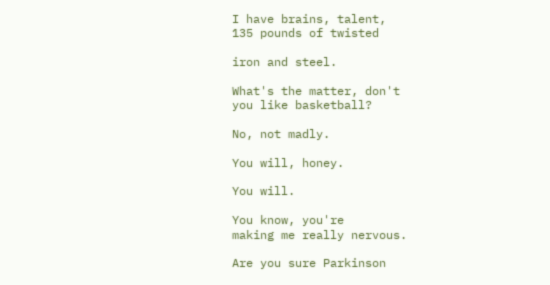I have brains, talent,
135 pounds of twisted

iron and steel.

What's the matter, don't
you like basketball?

No, not madly.

You will, honey.

You will.

You know, you're
making me really nervous.

Are you sure Parkinson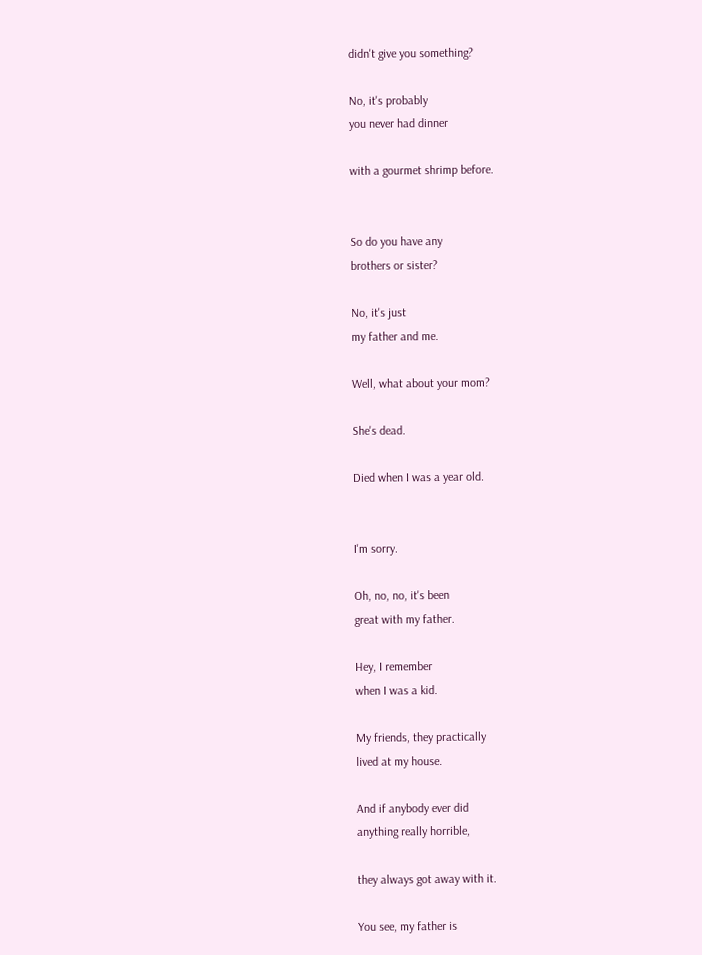didn't give you something?

No, it's probably
you never had dinner

with a gourmet shrimp before.


So do you have any
brothers or sister?

No, it's just
my father and me.

Well, what about your mom?

She's dead.

Died when I was a year old.


I'm sorry.

Oh, no, no, it's been
great with my father.

Hey, I remember
when I was a kid.

My friends, they practically
lived at my house.

And if anybody ever did
anything really horrible,

they always got away with it.

You see, my father is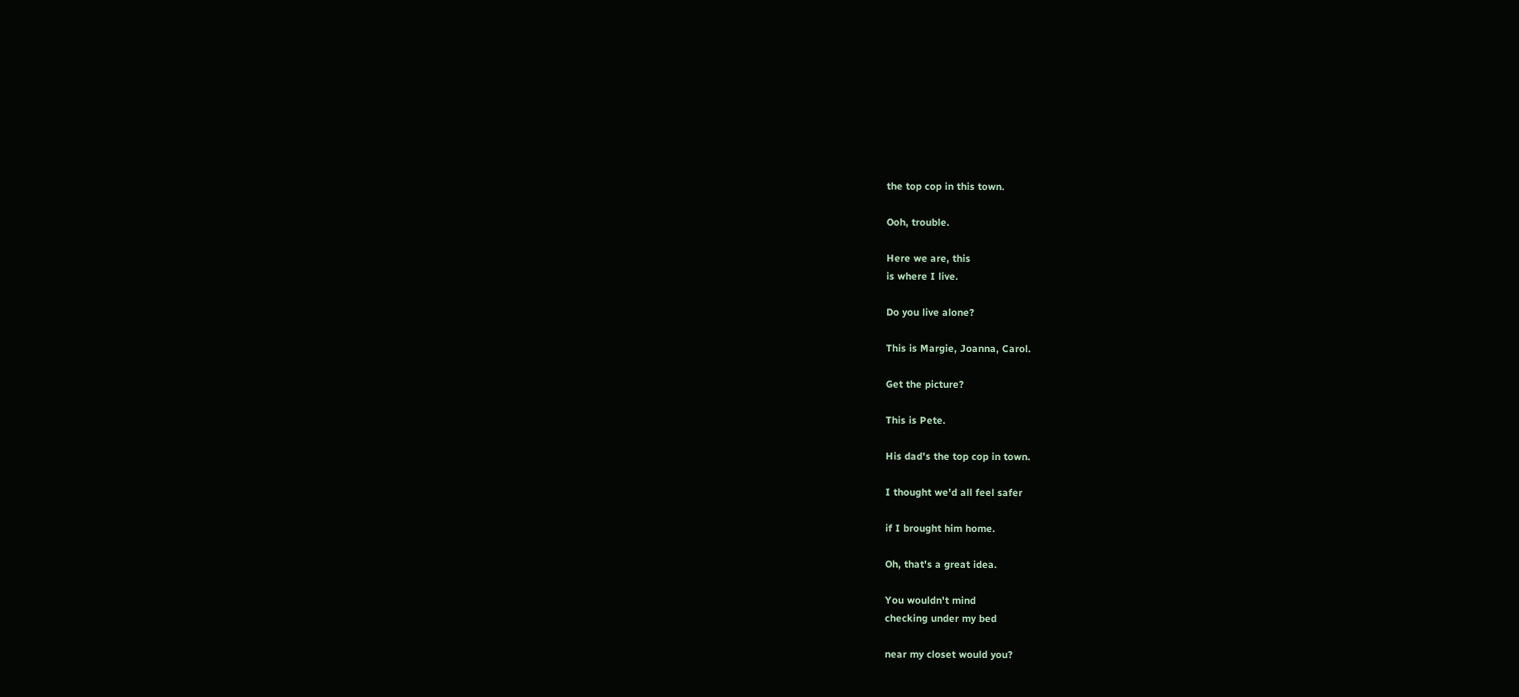the top cop in this town.

Ooh, trouble.

Here we are, this
is where I live.

Do you live alone?

This is Margie, Joanna, Carol.

Get the picture?

This is Pete.

His dad's the top cop in town.

I thought we'd all feel safer

if I brought him home.

Oh, that's a great idea.

You wouldn't mind
checking under my bed

near my closet would you?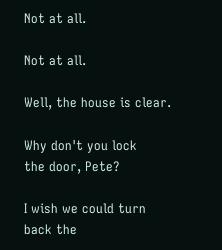Not at all.

Not at all.

Well, the house is clear.

Why don't you lock
the door, Pete?

I wish we could turn
back the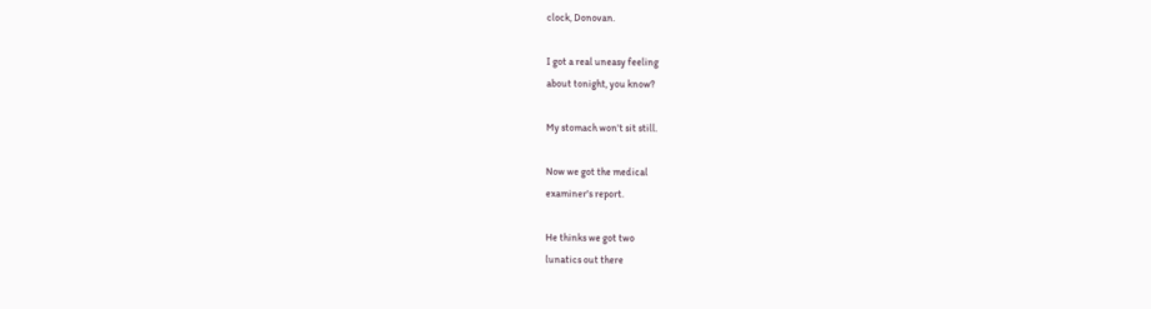clock, Donovan.

I got a real uneasy feeling
about tonight, you know?

My stomach won't sit still.

Now we got the medical
examiner's report.

He thinks we got two
lunatics out there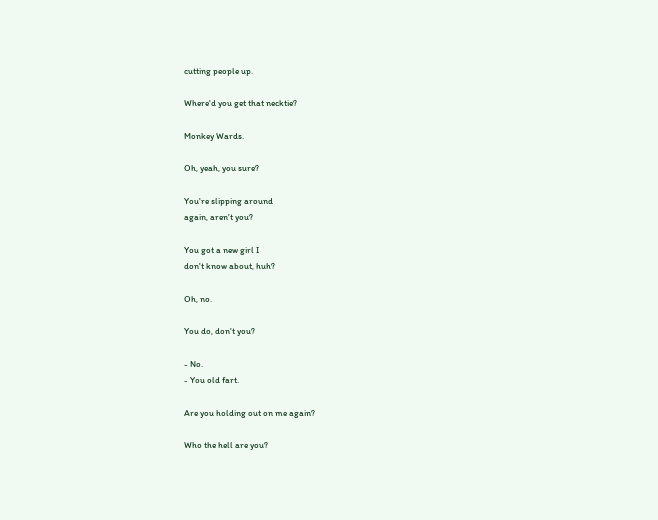cutting people up.

Where'd you get that necktie?

Monkey Wards.

Oh, yeah, you sure?

You're slipping around
again, aren't you?

You got a new girl I
don't know about, huh?

Oh, no.

You do, don't you?

- No.
- You old fart.

Are you holding out on me again?

Who the hell are you?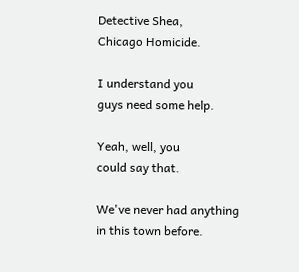Detective Shea,
Chicago Homicide.

I understand you
guys need some help.

Yeah, well, you
could say that.

We've never had anything
in this town before.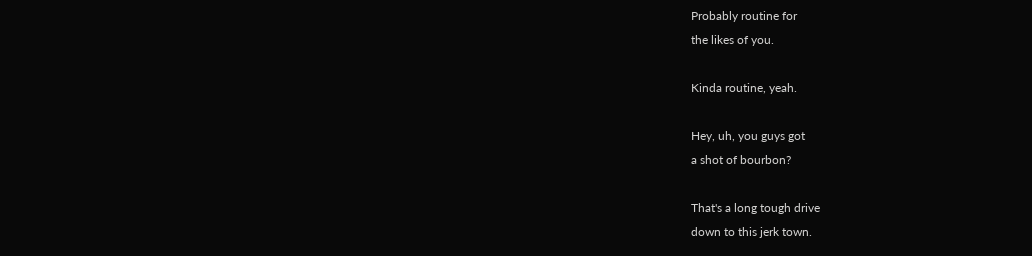Probably routine for
the likes of you.

Kinda routine, yeah.

Hey, uh, you guys got
a shot of bourbon?

That's a long tough drive
down to this jerk town.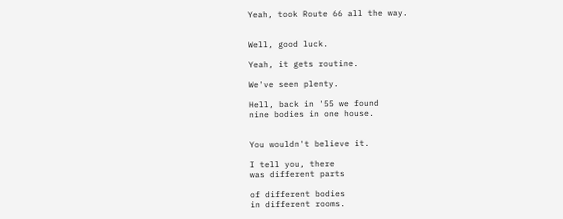Yeah, took Route 66 all the way.


Well, good luck.

Yeah, it gets routine.

We've seen plenty.

Hell, back in '55 we found
nine bodies in one house.


You wouldn't believe it.

I tell you, there
was different parts

of different bodies
in different rooms.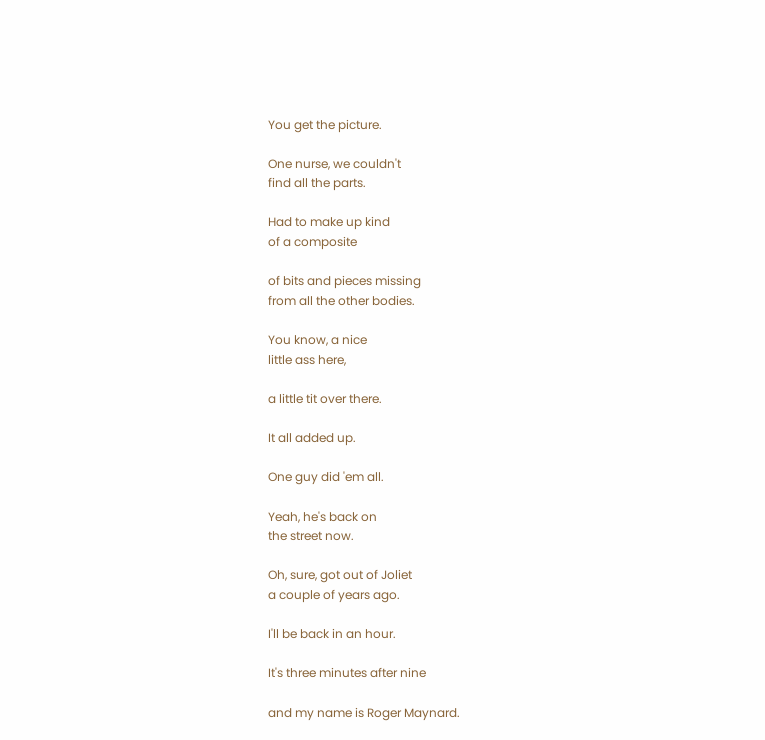You get the picture.

One nurse, we couldn't
find all the parts.

Had to make up kind
of a composite

of bits and pieces missing
from all the other bodies.

You know, a nice
little ass here,

a little tit over there.

It all added up.

One guy did 'em all.

Yeah, he's back on
the street now.

Oh, sure, got out of Joliet
a couple of years ago.

I'll be back in an hour.

It's three minutes after nine

and my name is Roger Maynard.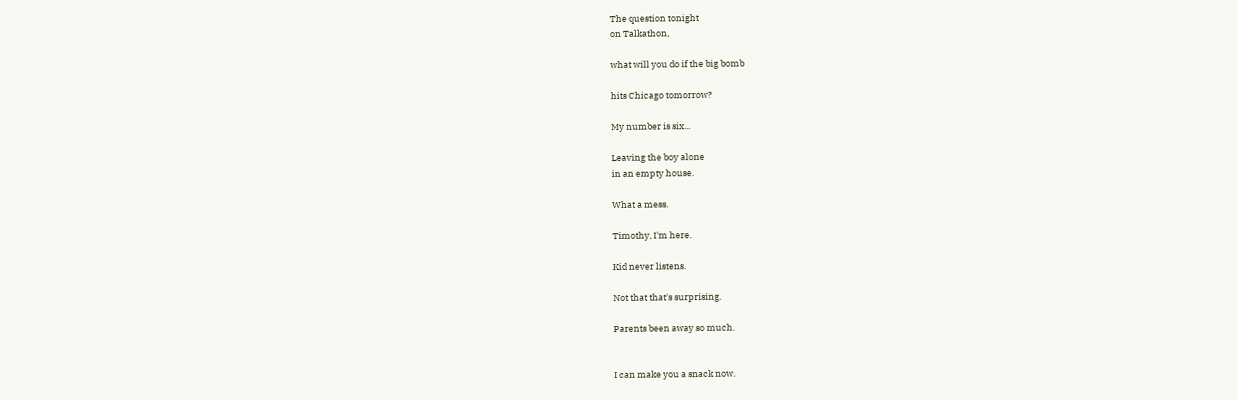The question tonight
on Talkathon,

what will you do if the big bomb

hits Chicago tomorrow?

My number is six...

Leaving the boy alone
in an empty house.

What a mess.

Timothy, I'm here.

Kid never listens.

Not that that's surprising.

Parents been away so much.


I can make you a snack now.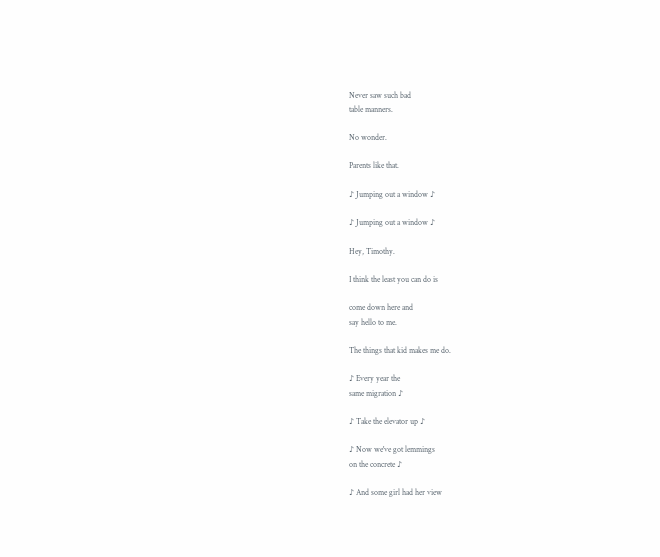Never saw such bad
table manners.

No wonder.

Parents like that.

♪ Jumping out a window ♪

♪ Jumping out a window ♪

Hey, Timothy.

I think the least you can do is

come down here and
say hello to me.

The things that kid makes me do.

♪ Every year the
same migration ♪

♪ Take the elevator up ♪

♪ Now we've got lemmings
on the concrete ♪

♪ And some girl had her view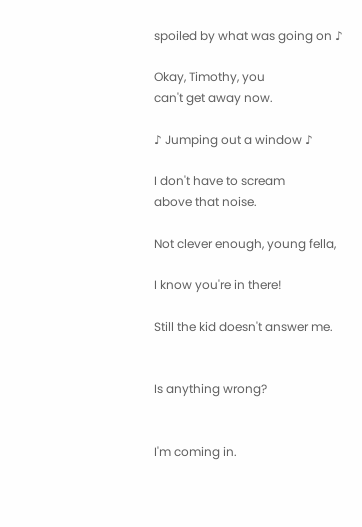spoiled by what was going on ♪

Okay, Timothy, you
can't get away now.

♪ Jumping out a window ♪

I don't have to scream
above that noise.

Not clever enough, young fella,

I know you're in there!

Still the kid doesn't answer me.


Is anything wrong?


I'm coming in.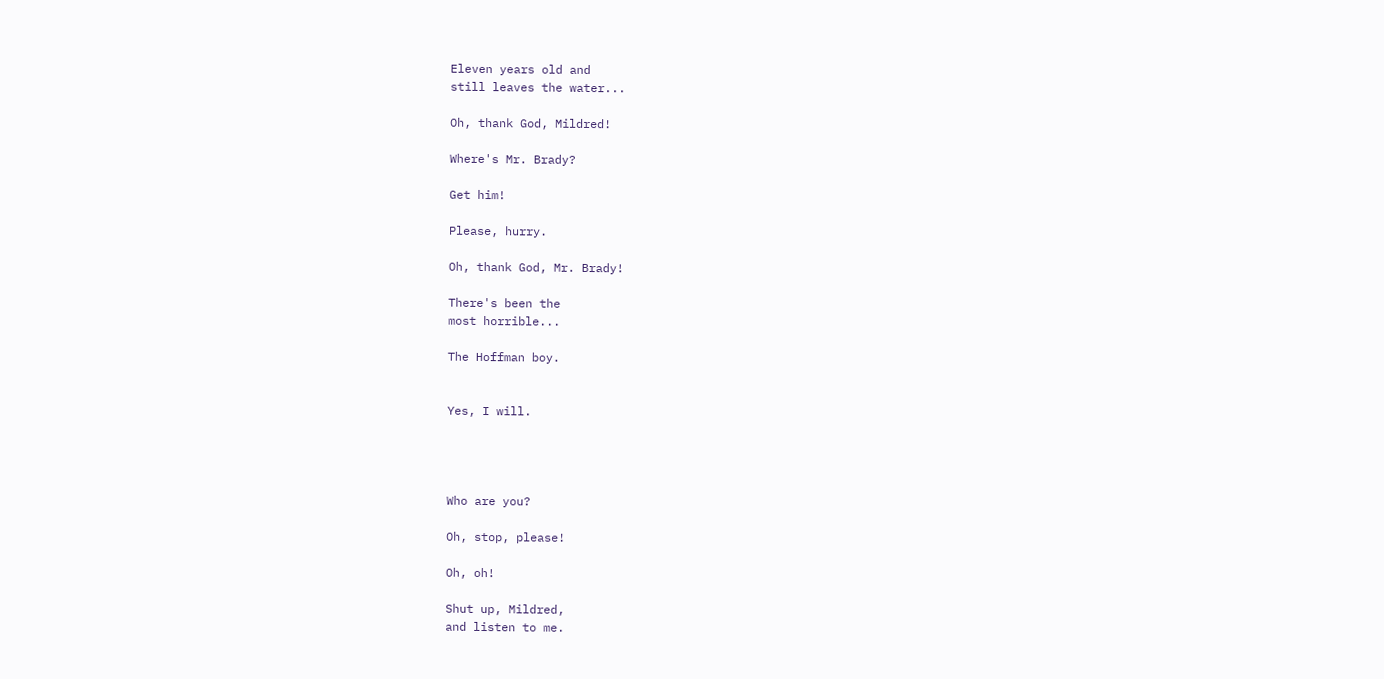Eleven years old and
still leaves the water...

Oh, thank God, Mildred!

Where's Mr. Brady?

Get him!

Please, hurry.

Oh, thank God, Mr. Brady!

There's been the
most horrible...

The Hoffman boy.


Yes, I will.




Who are you?

Oh, stop, please!

Oh, oh!

Shut up, Mildred,
and listen to me.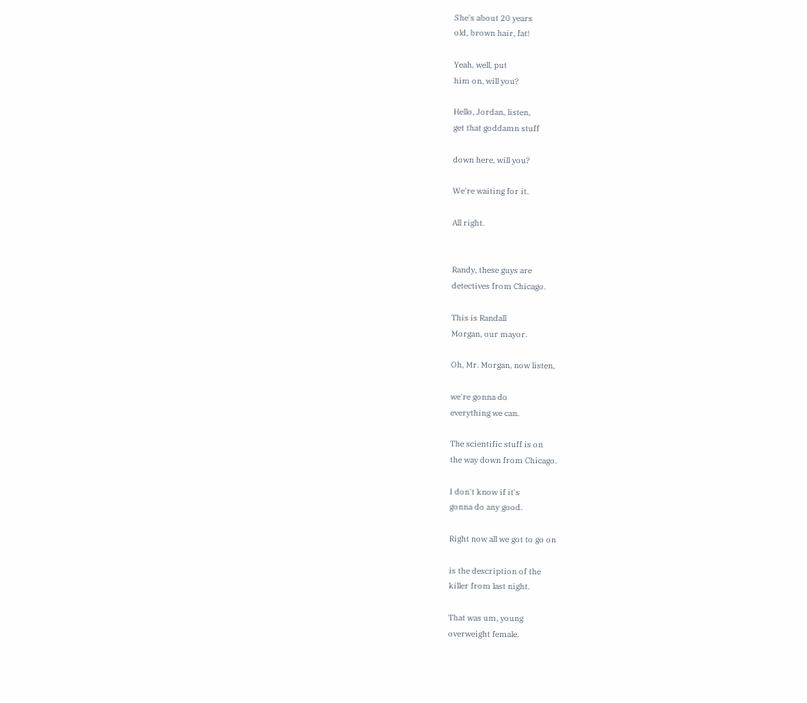She's about 20 years
old, brown hair, fat!

Yeah, well, put
him on, will you?

Hello, Jordan, listen,
get that goddamn stuff

down here, will you?

We're waiting for it.

All right.


Randy, these guys are
detectives from Chicago.

This is Randall
Morgan, our mayor.

Oh, Mr. Morgan, now listen,

we're gonna do
everything we can.

The scientific stuff is on
the way down from Chicago.

I don't know if it's
gonna do any good.

Right now all we got to go on

is the description of the
killer from last night.

That was um, young
overweight female.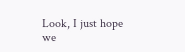Look, I just hope we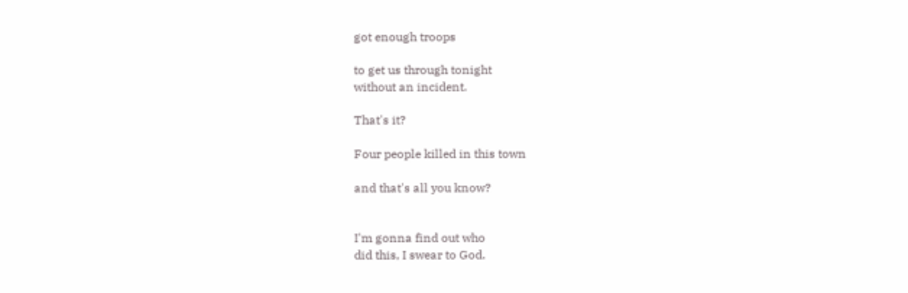got enough troops

to get us through tonight
without an incident.

That's it?

Four people killed in this town

and that's all you know?


I'm gonna find out who
did this, I swear to God.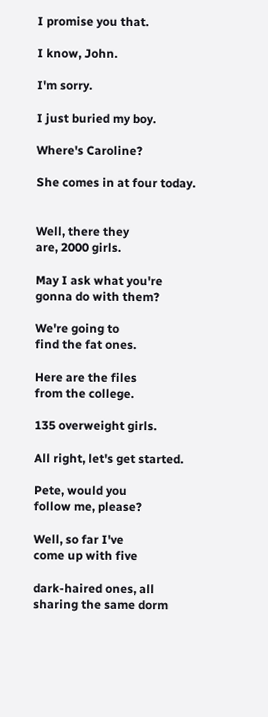I promise you that.

I know, John.

I'm sorry.

I just buried my boy.

Where's Caroline?

She comes in at four today.


Well, there they
are, 2000 girls.

May I ask what you're
gonna do with them?

We're going to
find the fat ones.

Here are the files
from the college.

135 overweight girls.

All right, let's get started.

Pete, would you
follow me, please?

Well, so far I've
come up with five

dark-haired ones, all
sharing the same dorm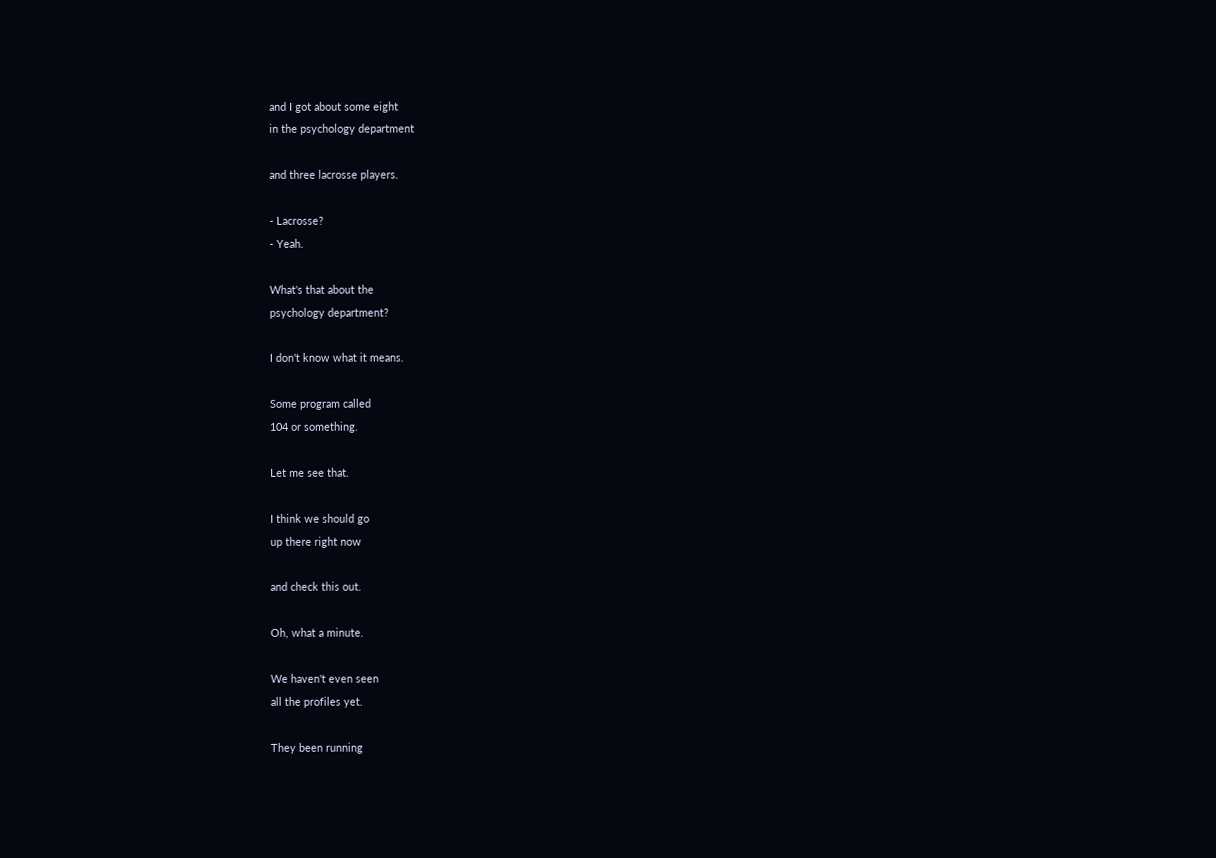and I got about some eight
in the psychology department

and three lacrosse players.

- Lacrosse?
- Yeah.

What's that about the
psychology department?

I don't know what it means.

Some program called
104 or something.

Let me see that.

I think we should go
up there right now

and check this out.

Oh, what a minute.

We haven't even seen
all the profiles yet.

They been running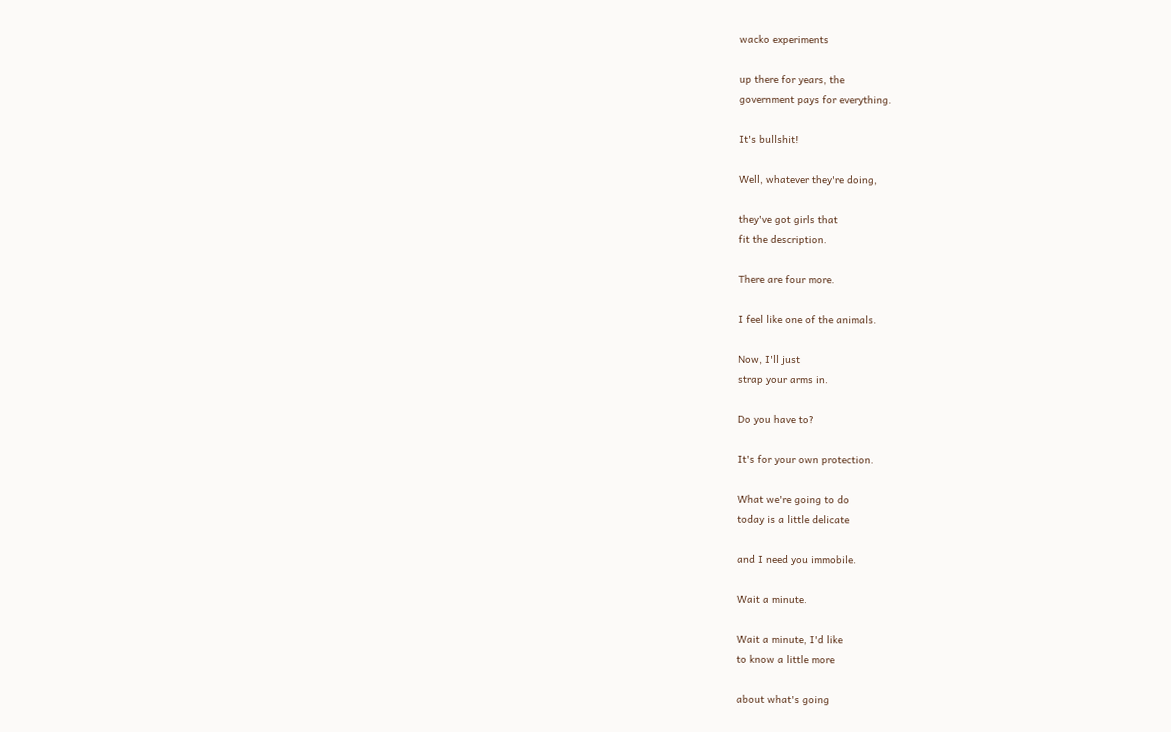wacko experiments

up there for years, the
government pays for everything.

It's bullshit!

Well, whatever they're doing,

they've got girls that
fit the description.

There are four more.

I feel like one of the animals.

Now, I'll just
strap your arms in.

Do you have to?

It's for your own protection.

What we're going to do
today is a little delicate

and I need you immobile.

Wait a minute.

Wait a minute, I'd like
to know a little more

about what's going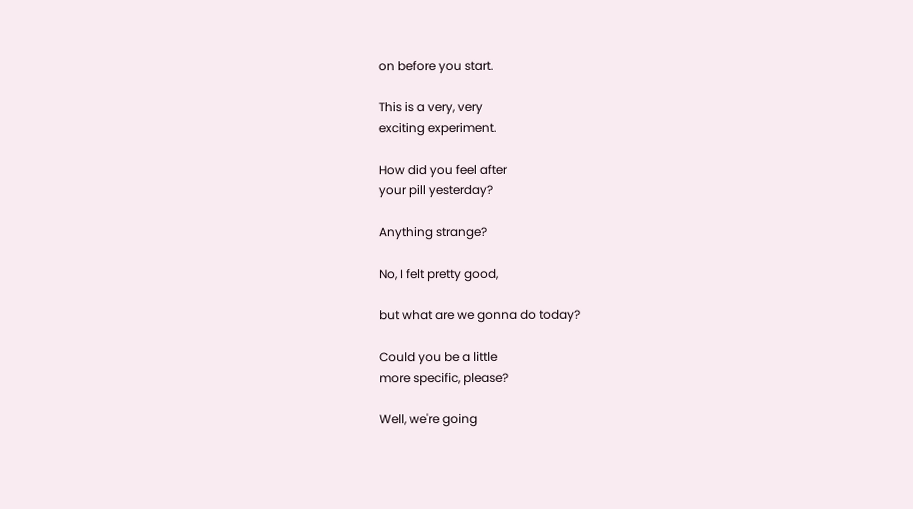on before you start.

This is a very, very
exciting experiment.

How did you feel after
your pill yesterday?

Anything strange?

No, I felt pretty good,

but what are we gonna do today?

Could you be a little
more specific, please?

Well, we're going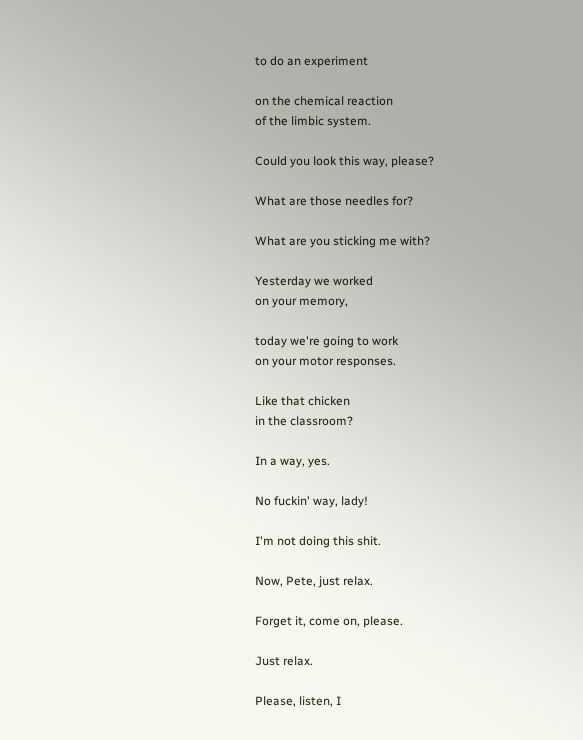to do an experiment

on the chemical reaction
of the limbic system.

Could you look this way, please?

What are those needles for?

What are you sticking me with?

Yesterday we worked
on your memory,

today we're going to work
on your motor responses.

Like that chicken
in the classroom?

In a way, yes.

No fuckin' way, lady!

I'm not doing this shit.

Now, Pete, just relax.

Forget it, come on, please.

Just relax.

Please, listen, I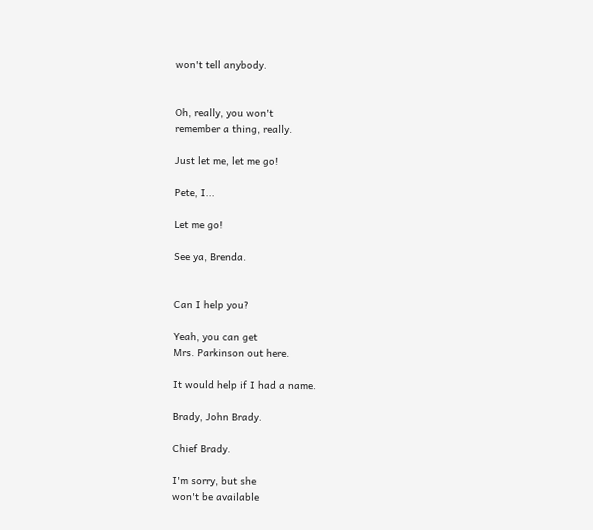won't tell anybody.


Oh, really, you won't
remember a thing, really.

Just let me, let me go!

Pete, I...

Let me go!

See ya, Brenda.


Can I help you?

Yeah, you can get
Mrs. Parkinson out here.

It would help if I had a name.

Brady, John Brady.

Chief Brady.

I'm sorry, but she
won't be available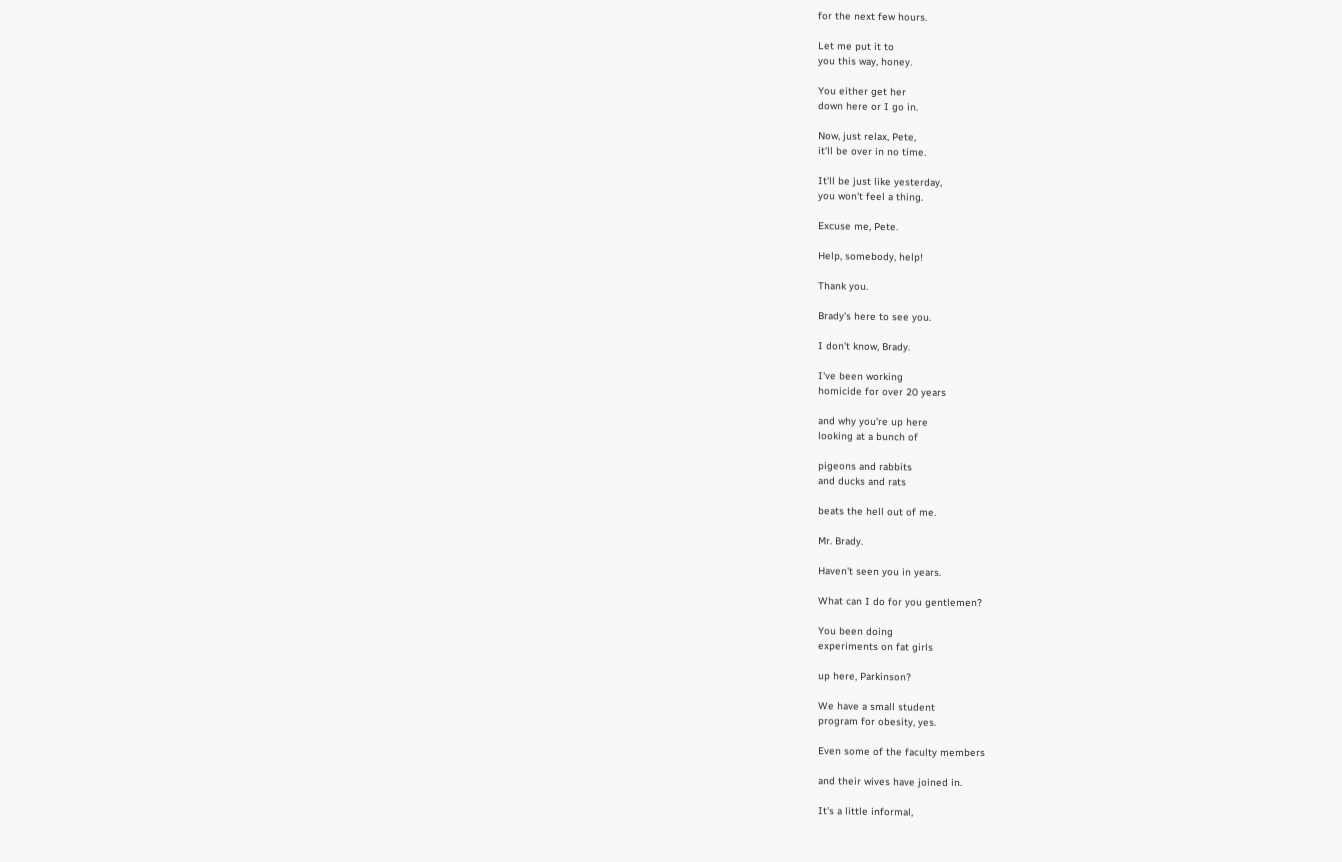for the next few hours.

Let me put it to
you this way, honey.

You either get her
down here or I go in.

Now, just relax, Pete,
it'll be over in no time.

It'll be just like yesterday,
you won't feel a thing.

Excuse me, Pete.

Help, somebody, help!

Thank you.

Brady's here to see you.

I don't know, Brady.

I've been working
homicide for over 20 years

and why you're up here
looking at a bunch of

pigeons and rabbits
and ducks and rats

beats the hell out of me.

Mr. Brady.

Haven't seen you in years.

What can I do for you gentlemen?

You been doing
experiments on fat girls

up here, Parkinson?

We have a small student
program for obesity, yes.

Even some of the faculty members

and their wives have joined in.

It's a little informal,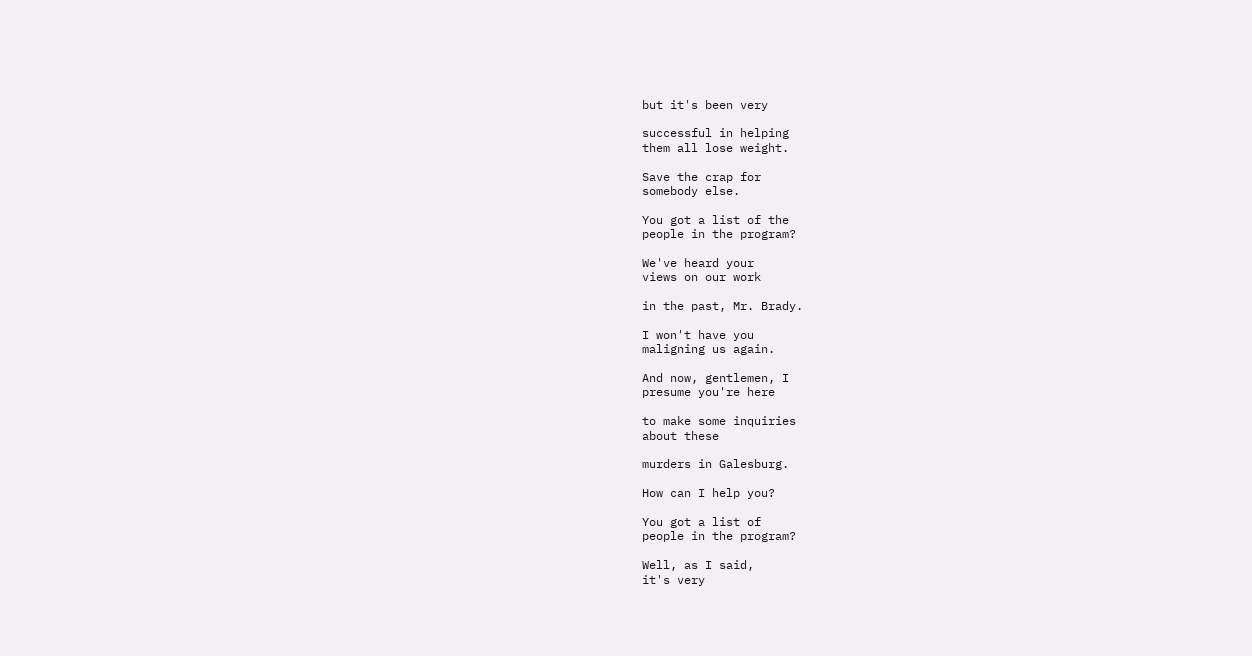but it's been very

successful in helping
them all lose weight.

Save the crap for
somebody else.

You got a list of the
people in the program?

We've heard your
views on our work

in the past, Mr. Brady.

I won't have you
maligning us again.

And now, gentlemen, I
presume you're here

to make some inquiries
about these

murders in Galesburg.

How can I help you?

You got a list of
people in the program?

Well, as I said,
it's very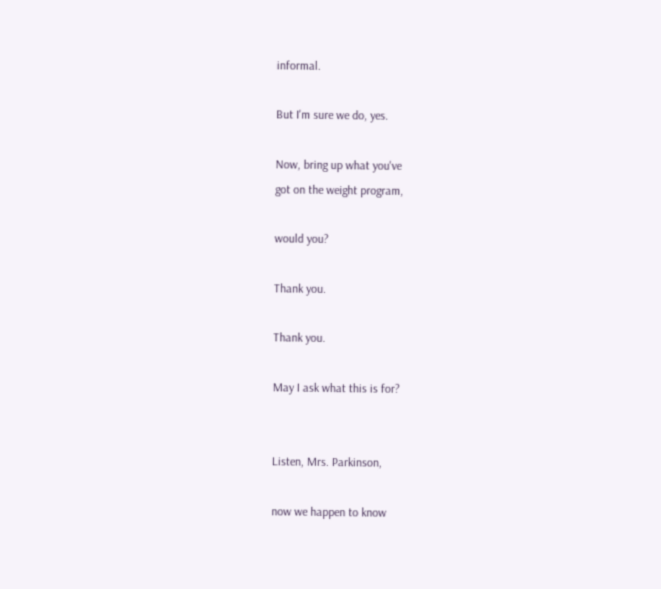informal.

But I'm sure we do, yes.

Now, bring up what you've
got on the weight program,

would you?

Thank you.

Thank you.

May I ask what this is for?


Listen, Mrs. Parkinson,

now we happen to know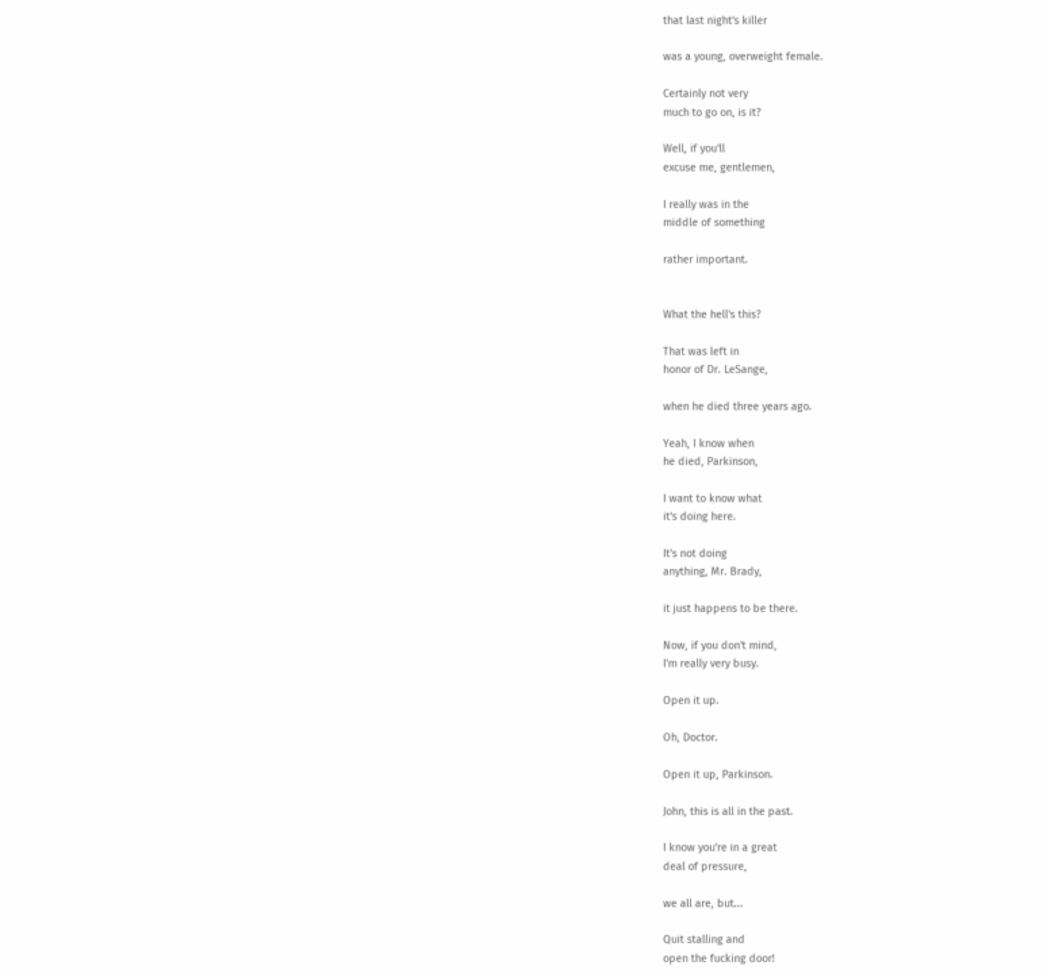that last night's killer

was a young, overweight female.

Certainly not very
much to go on, is it?

Well, if you'll
excuse me, gentlemen,

I really was in the
middle of something

rather important.


What the hell's this?

That was left in
honor of Dr. LeSange,

when he died three years ago.

Yeah, I know when
he died, Parkinson,

I want to know what
it's doing here.

It's not doing
anything, Mr. Brady,

it just happens to be there.

Now, if you don't mind,
I'm really very busy.

Open it up.

Oh, Doctor.

Open it up, Parkinson.

John, this is all in the past.

I know you're in a great
deal of pressure,

we all are, but...

Quit stalling and
open the fucking door!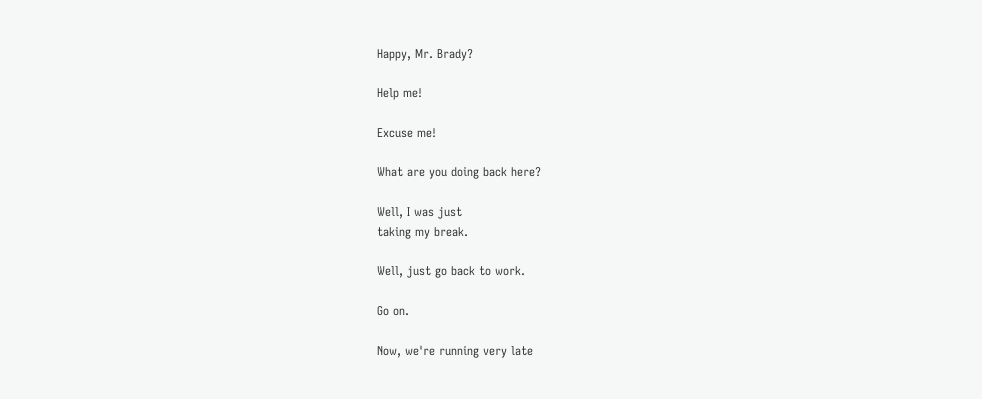Happy, Mr. Brady?

Help me!

Excuse me!

What are you doing back here?

Well, I was just
taking my break.

Well, just go back to work.

Go on.

Now, we're running very late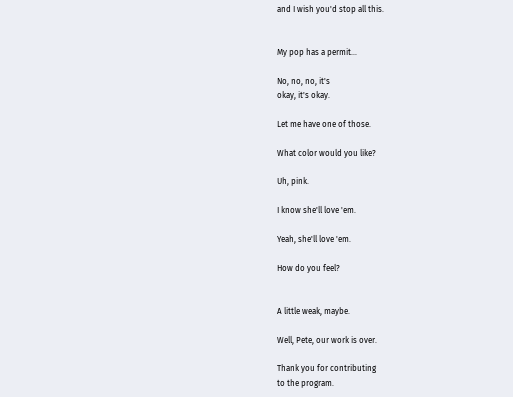and I wish you'd stop all this.


My pop has a permit...

No, no, no, it's
okay, it's okay.

Let me have one of those.

What color would you like?

Uh, pink.

I know she'll love 'em.

Yeah, she'll love 'em.

How do you feel?


A little weak, maybe.

Well, Pete, our work is over.

Thank you for contributing
to the program.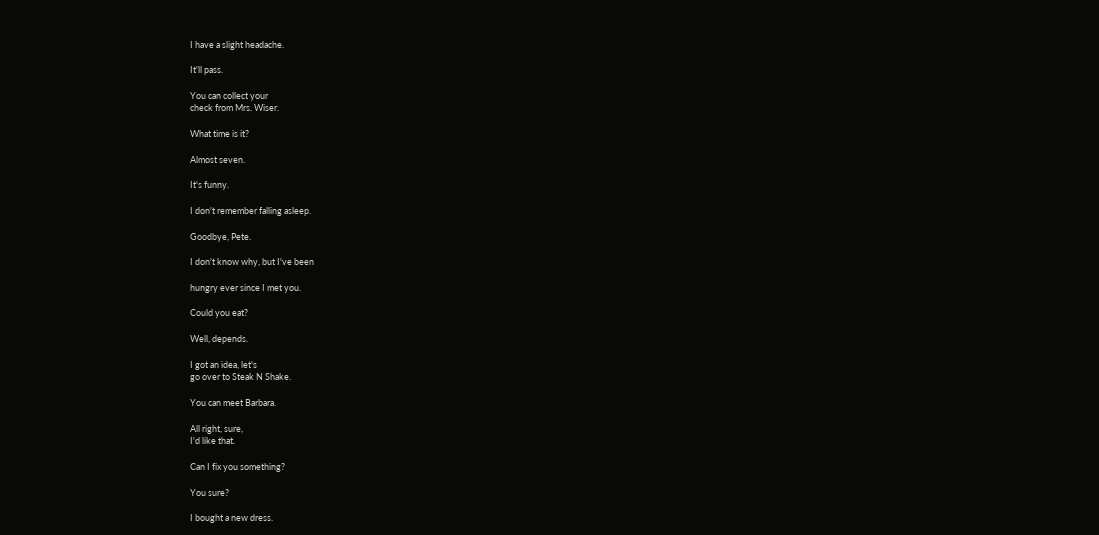I have a slight headache.

It'll pass.

You can collect your
check from Mrs. Wiser.

What time is it?

Almost seven.

It's funny.

I don't remember falling asleep.

Goodbye, Pete.

I don't know why, but I've been

hungry ever since I met you.

Could you eat?

Well, depends.

I got an idea, let's
go over to Steak N Shake.

You can meet Barbara.

All right, sure,
I'd like that.

Can I fix you something?

You sure?

I bought a new dress.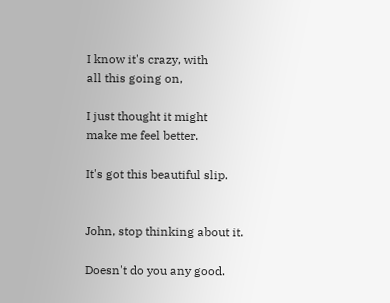I know it's crazy, with
all this going on,

I just thought it might
make me feel better.

It's got this beautiful slip.


John, stop thinking about it.

Doesn't do you any good.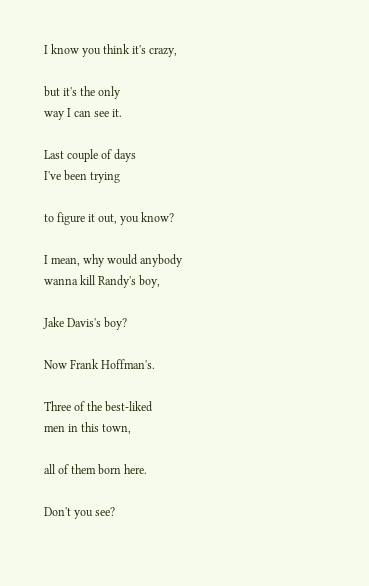I know you think it's crazy,

but it's the only
way I can see it.

Last couple of days
I've been trying

to figure it out, you know?

I mean, why would anybody
wanna kill Randy's boy,

Jake Davis's boy?

Now Frank Hoffman's.

Three of the best-liked
men in this town,

all of them born here.

Don't you see?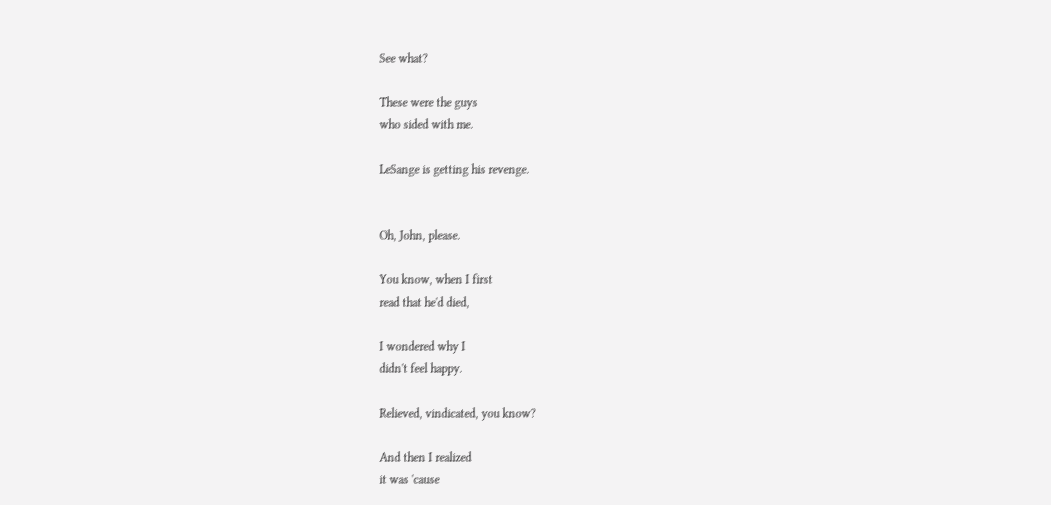See what?

These were the guys
who sided with me.

LeSange is getting his revenge.


Oh, John, please.

You know, when I first
read that he'd died,

I wondered why I
didn't feel happy.

Relieved, vindicated, you know?

And then I realized
it was 'cause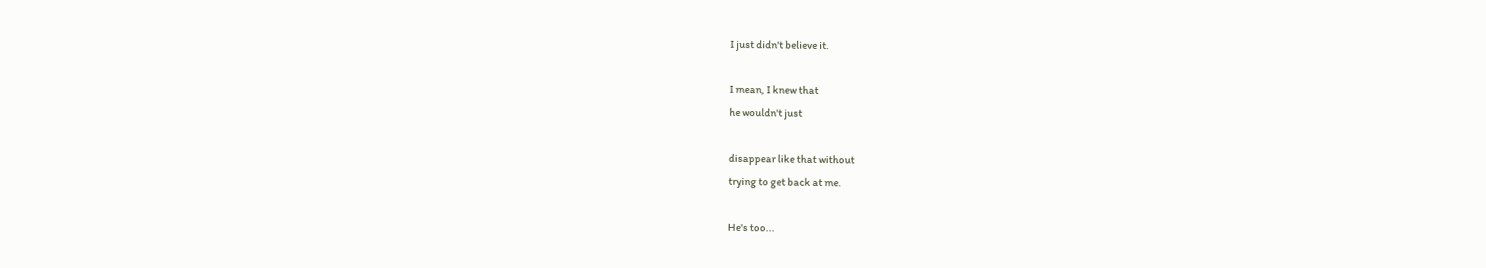I just didn't believe it.

I mean, I knew that
he wouldn't just

disappear like that without
trying to get back at me.

He's too...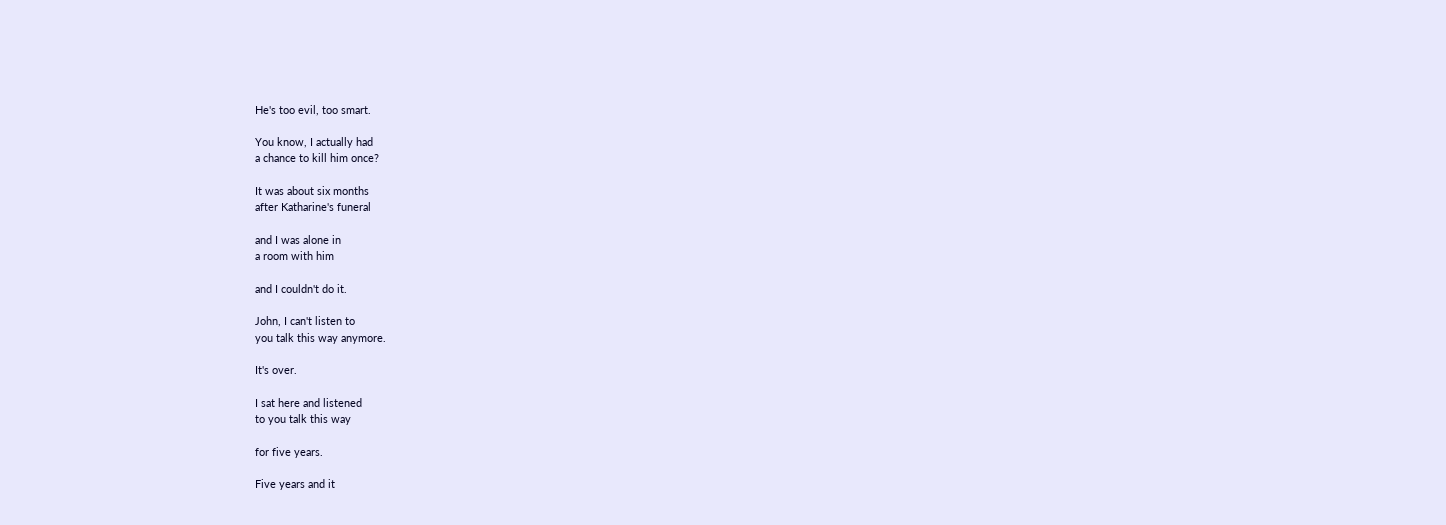He's too evil, too smart.

You know, I actually had
a chance to kill him once?

It was about six months
after Katharine's funeral

and I was alone in
a room with him

and I couldn't do it.

John, I can't listen to
you talk this way anymore.

It's over.

I sat here and listened
to you talk this way

for five years.

Five years and it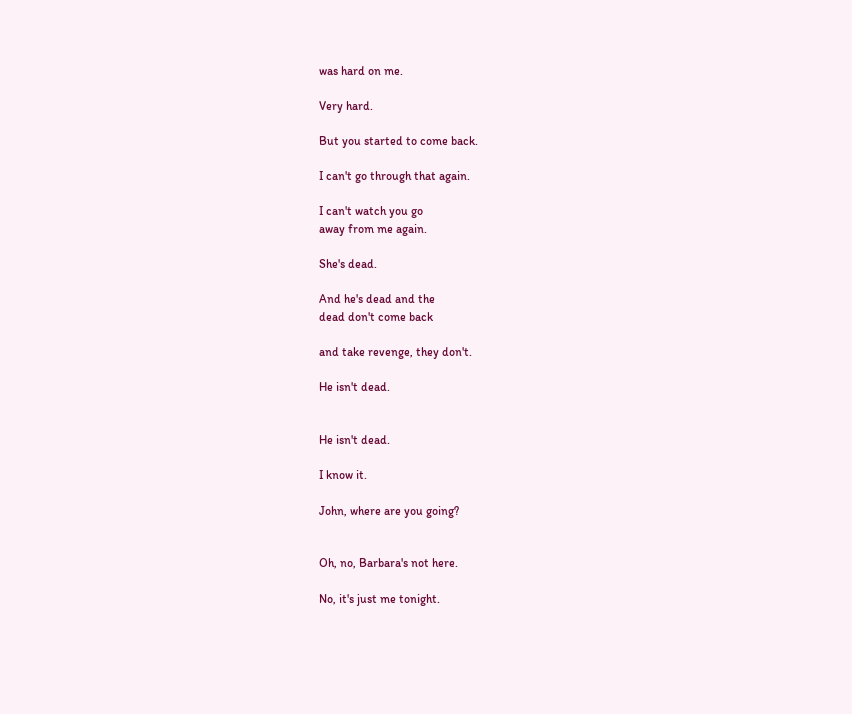was hard on me.

Very hard.

But you started to come back.

I can't go through that again.

I can't watch you go
away from me again.

She's dead.

And he's dead and the
dead don't come back

and take revenge, they don't.

He isn't dead.


He isn't dead.

I know it.

John, where are you going?


Oh, no, Barbara's not here.

No, it's just me tonight.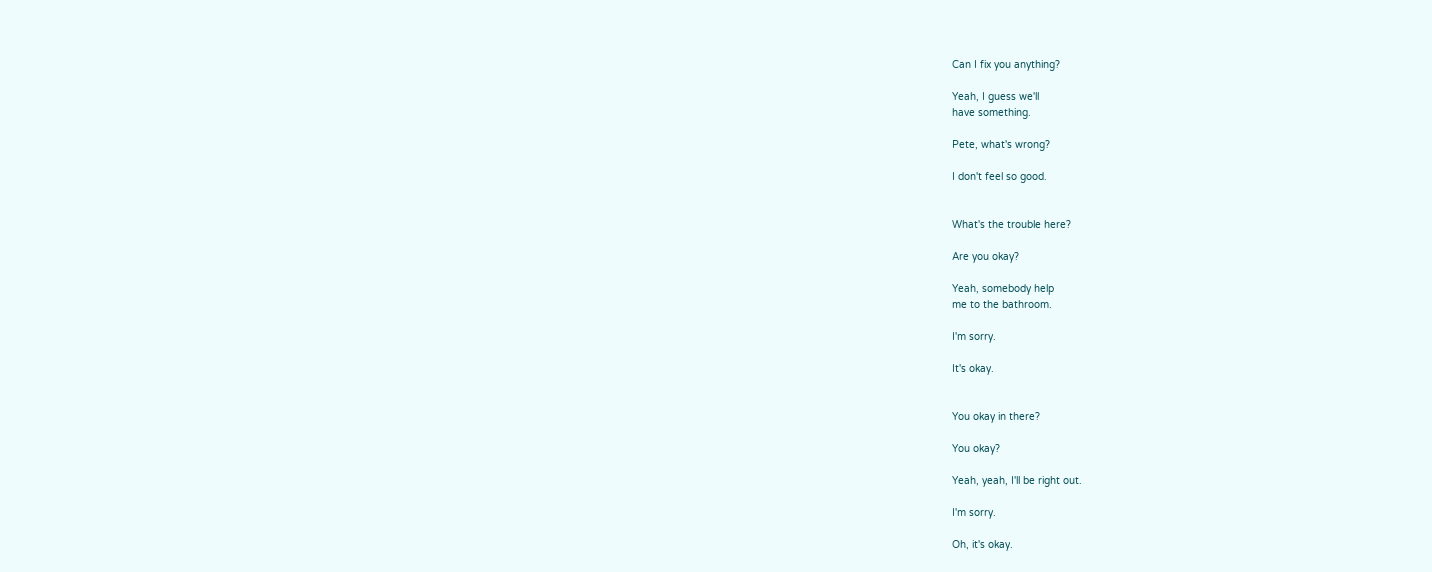Can I fix you anything?

Yeah, I guess we'll
have something.

Pete, what's wrong?

I don't feel so good.


What's the trouble here?

Are you okay?

Yeah, somebody help
me to the bathroom.

I'm sorry.

It's okay.


You okay in there?

You okay?

Yeah, yeah, I'll be right out.

I'm sorry.

Oh, it's okay.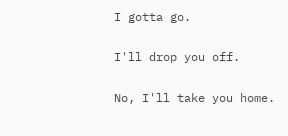I gotta go.

I'll drop you off.

No, I'll take you home.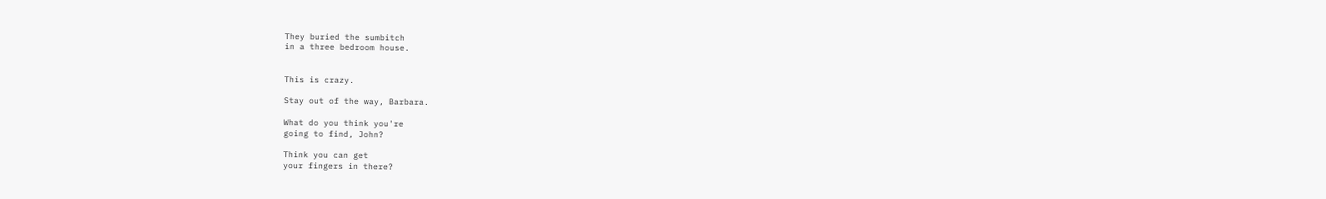They buried the sumbitch
in a three bedroom house.


This is crazy.

Stay out of the way, Barbara.

What do you think you're
going to find, John?

Think you can get
your fingers in there?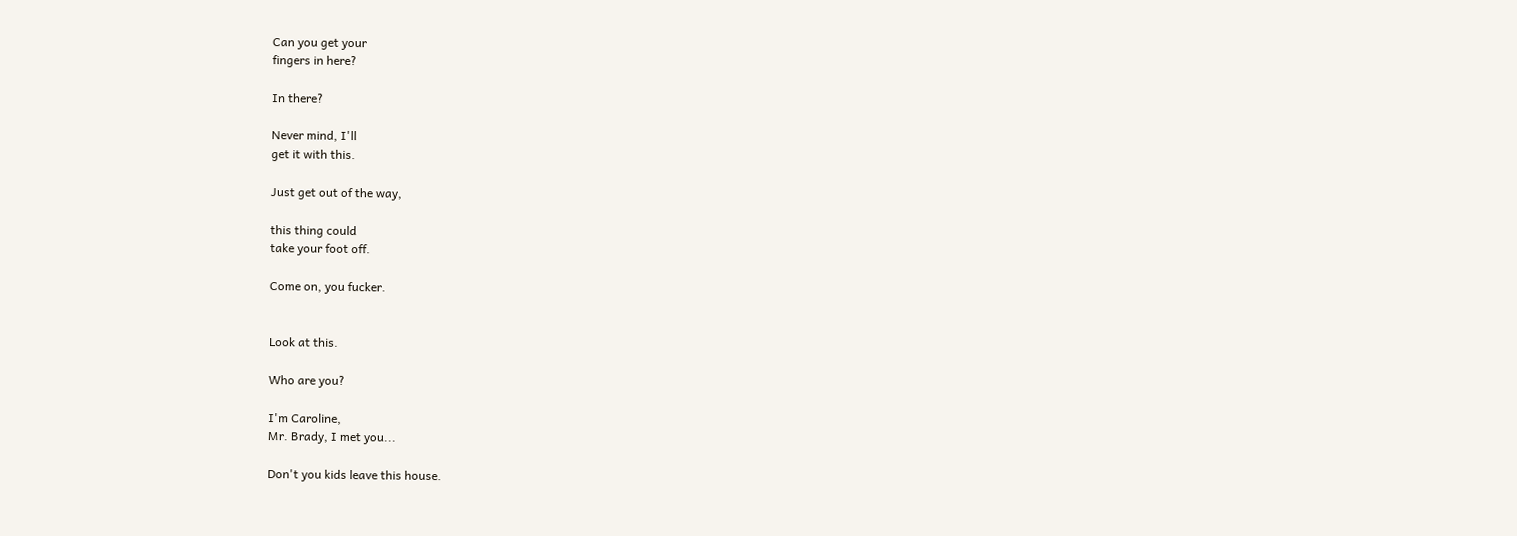Can you get your
fingers in here?

In there?

Never mind, I'll
get it with this.

Just get out of the way,

this thing could
take your foot off.

Come on, you fucker.


Look at this.

Who are you?

I'm Caroline,
Mr. Brady, I met you...

Don't you kids leave this house.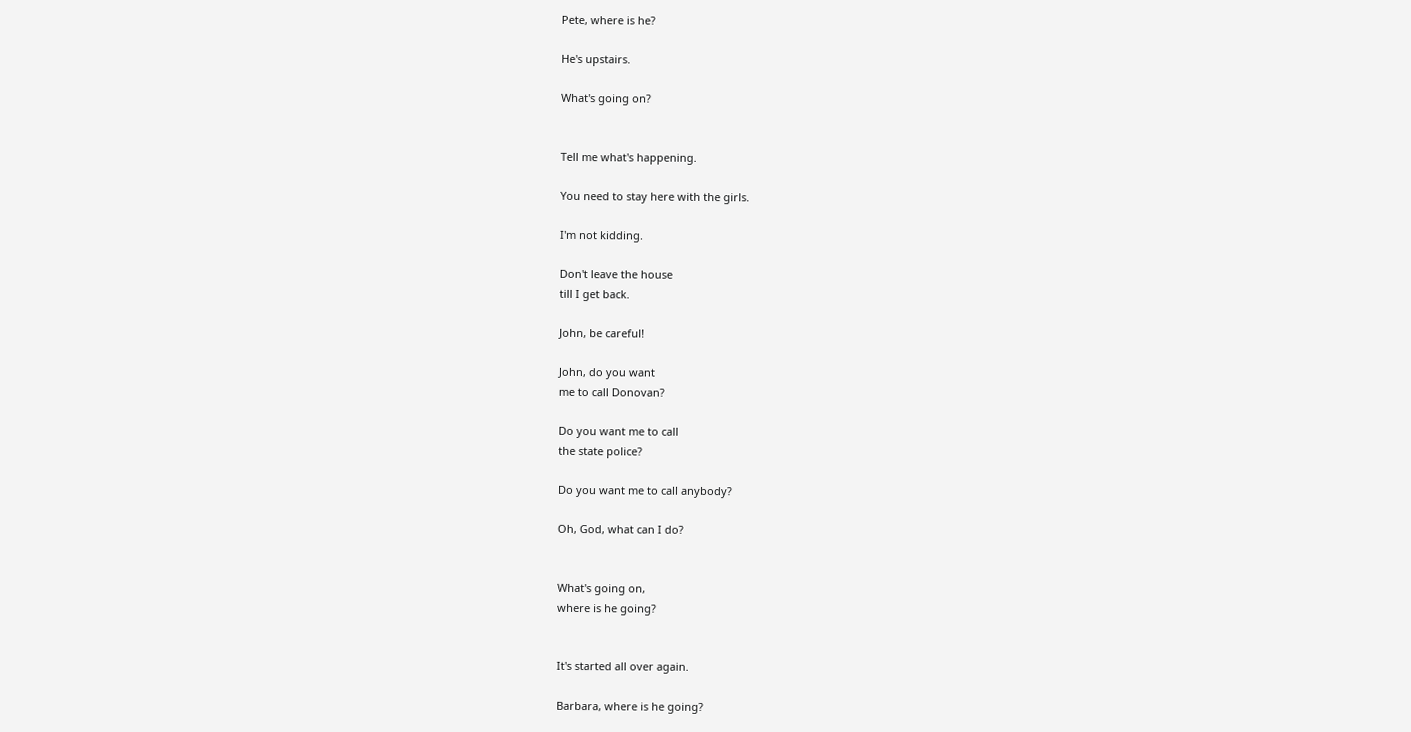Pete, where is he?

He's upstairs.

What's going on?


Tell me what's happening.

You need to stay here with the girls.

I'm not kidding.

Don't leave the house
till I get back.

John, be careful!

John, do you want
me to call Donovan?

Do you want me to call
the state police?

Do you want me to call anybody?

Oh, God, what can I do?


What's going on,
where is he going?


It's started all over again.

Barbara, where is he going?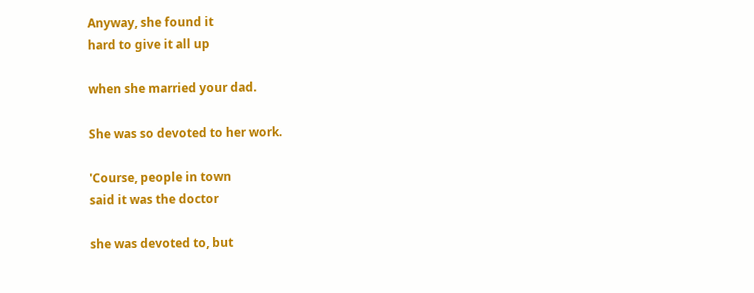Anyway, she found it
hard to give it all up

when she married your dad.

She was so devoted to her work.

'Course, people in town
said it was the doctor

she was devoted to, but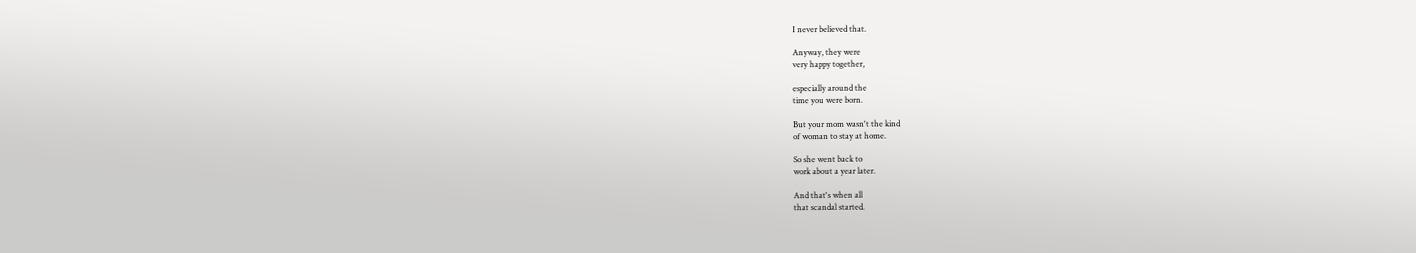I never believed that.

Anyway, they were
very happy together,

especially around the
time you were born.

But your mom wasn't the kind
of woman to stay at home.

So she went back to
work about a year later.

And that's when all
that scandal started.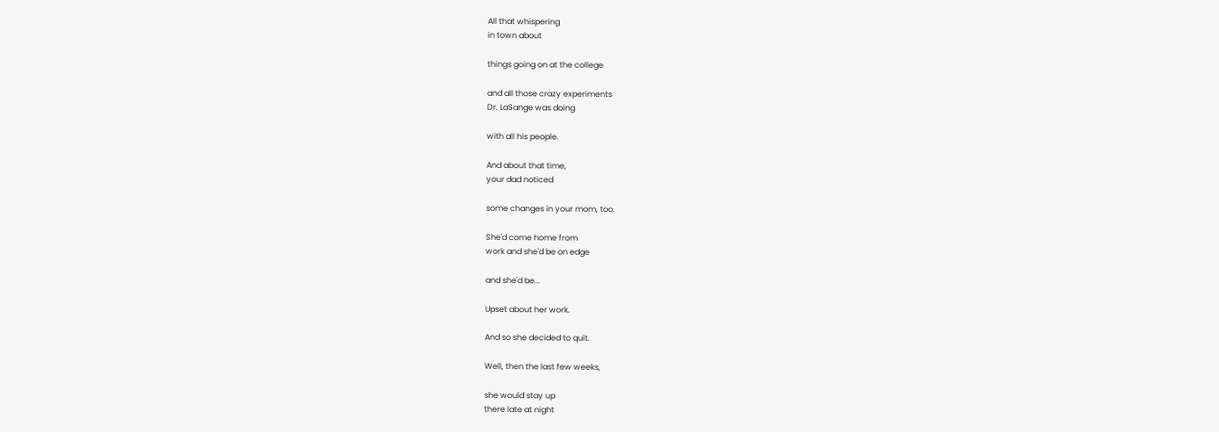All that whispering
in town about

things going on at the college

and all those crazy experiments
Dr. LaSange was doing

with all his people.

And about that time,
your dad noticed

some changes in your mom, too.

She'd come home from
work and she'd be on edge

and she'd be...

Upset about her work.

And so she decided to quit.

Well, then the last few weeks,

she would stay up
there late at night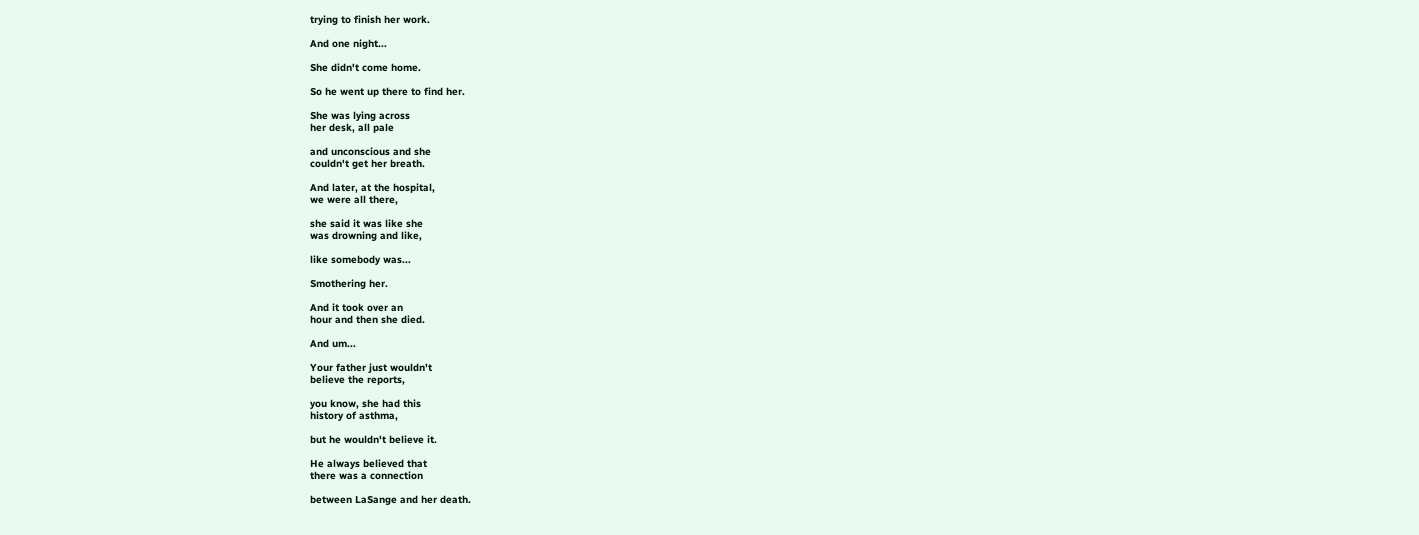trying to finish her work.

And one night...

She didn't come home.

So he went up there to find her.

She was lying across
her desk, all pale

and unconscious and she
couldn't get her breath.

And later, at the hospital,
we were all there,

she said it was like she
was drowning and like,

like somebody was...

Smothering her.

And it took over an
hour and then she died.

And um...

Your father just wouldn't
believe the reports,

you know, she had this
history of asthma,

but he wouldn't believe it.

He always believed that
there was a connection

between LaSange and her death.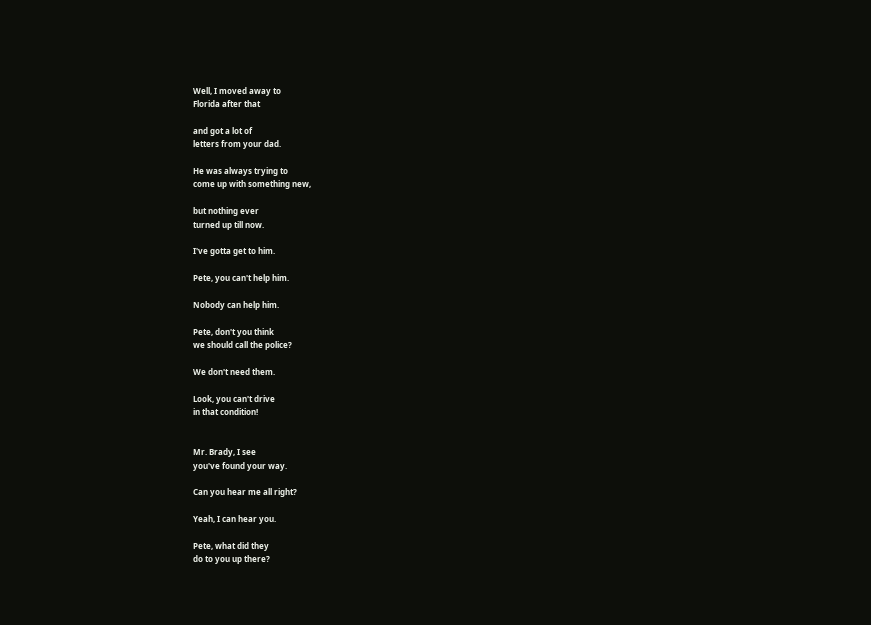Well, I moved away to
Florida after that

and got a lot of
letters from your dad.

He was always trying to
come up with something new,

but nothing ever
turned up till now.

I've gotta get to him.

Pete, you can't help him.

Nobody can help him.

Pete, don't you think
we should call the police?

We don't need them.

Look, you can't drive
in that condition!


Mr. Brady, I see
you've found your way.

Can you hear me all right?

Yeah, I can hear you.

Pete, what did they
do to you up there?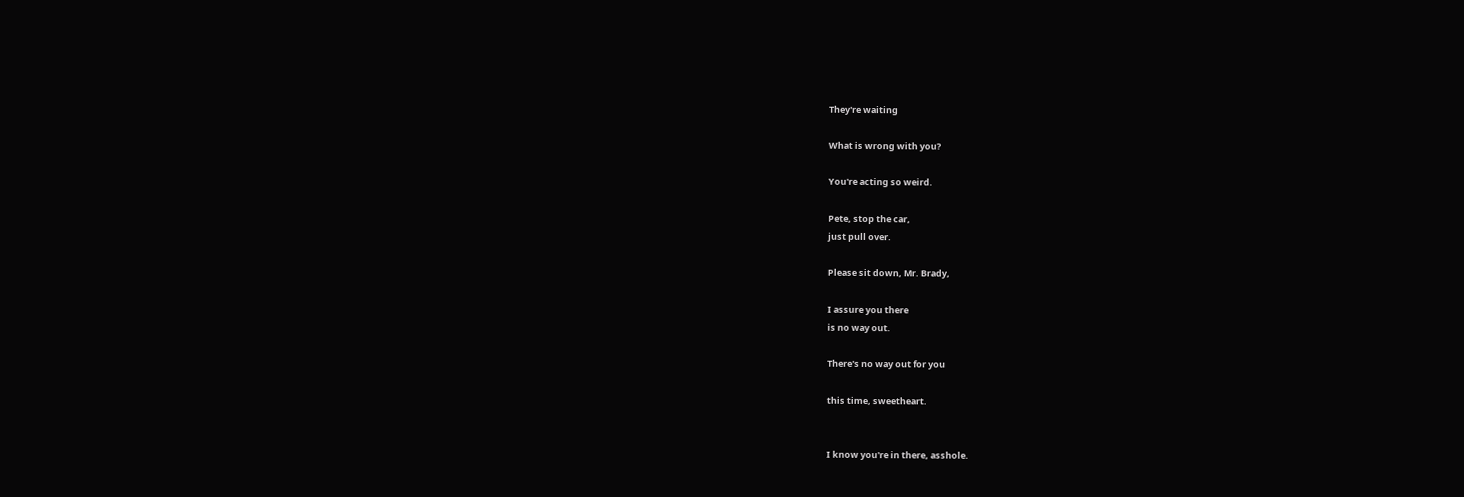They're waiting

What is wrong with you?

You're acting so weird.

Pete, stop the car,
just pull over.

Please sit down, Mr. Brady,

I assure you there
is no way out.

There's no way out for you

this time, sweetheart.


I know you're in there, asshole.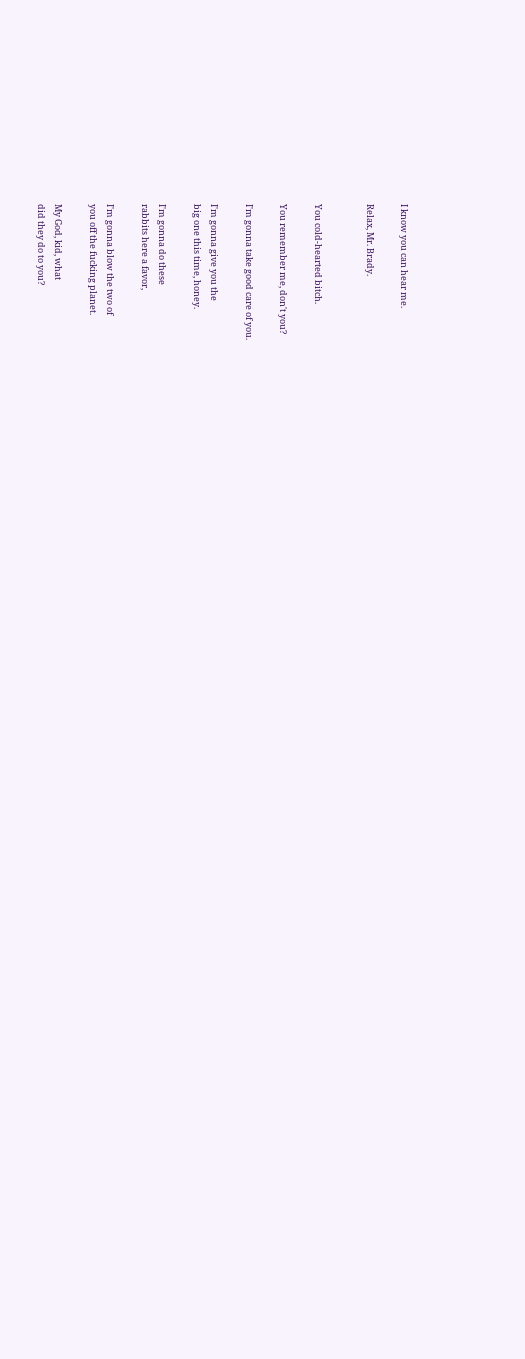I know you can hear me.

Relax, Mr. Brady.


You cold-hearted bitch.

You remember me, don't you?

I'm gonna take good care of you.

I'm gonna give you the
big one this time, honey.

I'm gonna do these
rabbits here a favor,

I'm gonna blow the two of
you off the fucking planet.

My God, kid, what
did they do to you?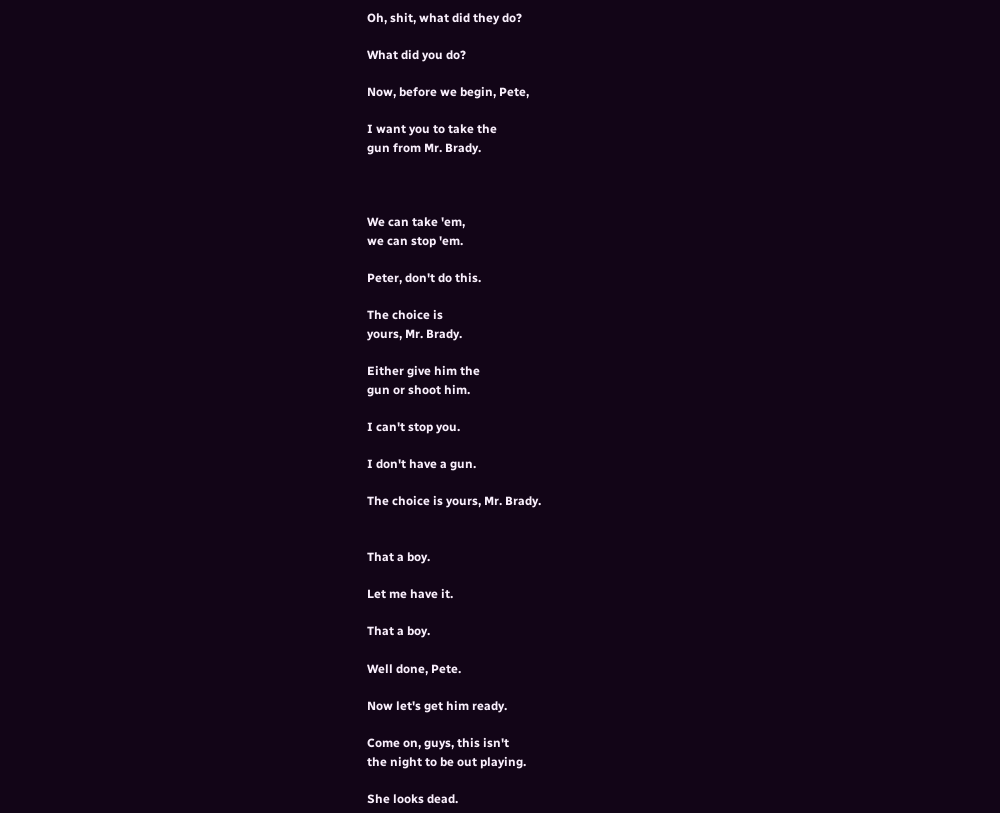Oh, shit, what did they do?

What did you do?

Now, before we begin, Pete,

I want you to take the
gun from Mr. Brady.



We can take 'em,
we can stop 'em.

Peter, don't do this.

The choice is
yours, Mr. Brady.

Either give him the
gun or shoot him.

I can't stop you.

I don't have a gun.

The choice is yours, Mr. Brady.


That a boy.

Let me have it.

That a boy.

Well done, Pete.

Now let's get him ready.

Come on, guys, this isn't
the night to be out playing.

She looks dead.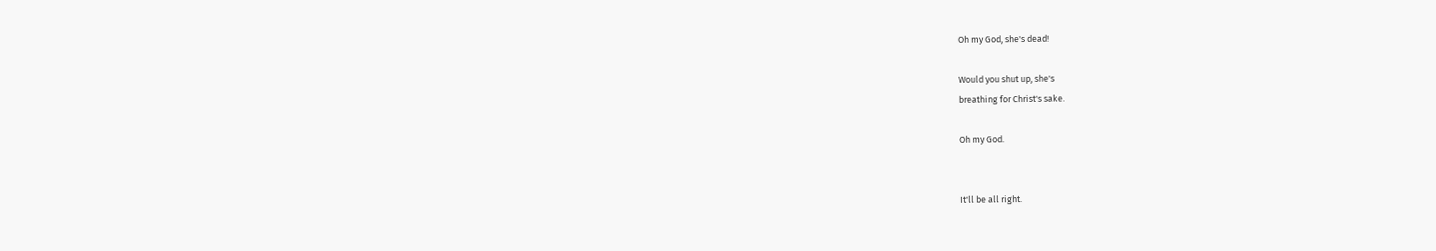Oh my God, she's dead!

Would you shut up, she's
breathing for Christ's sake.

Oh my God.


It'll be all right.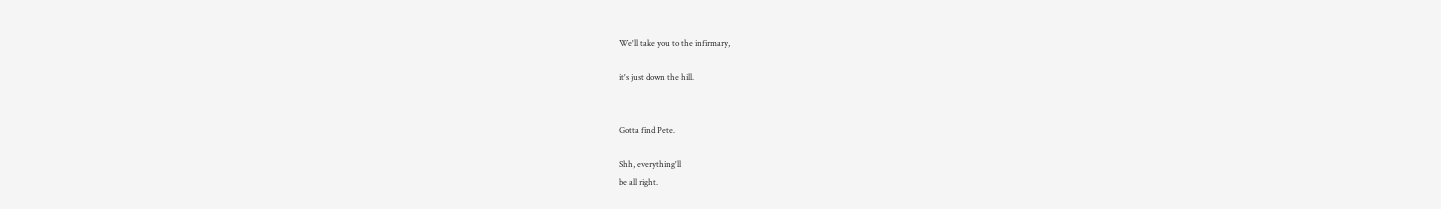We'll take you to the infirmary,

it's just down the hill.


Gotta find Pete.

Shh, everything'll
be all right.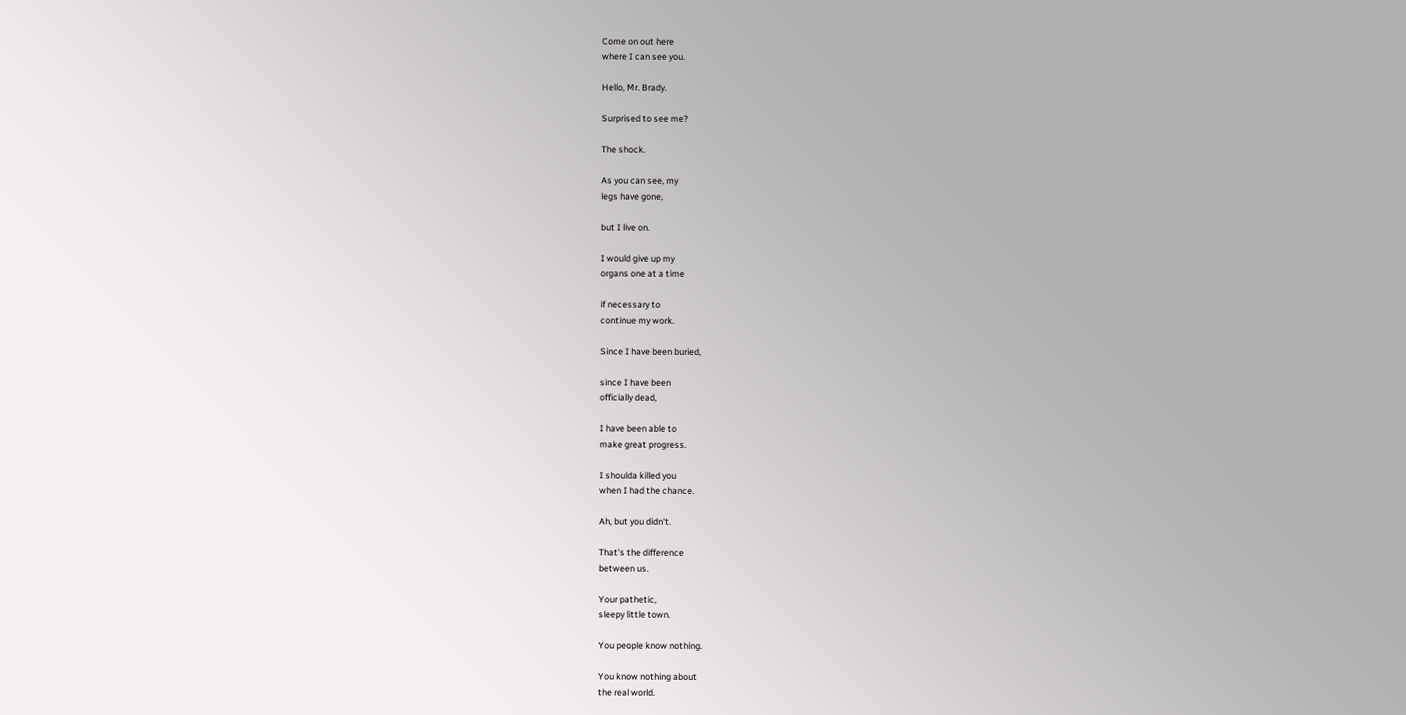Come on out here
where I can see you.

Hello, Mr. Brady.

Surprised to see me?

The shock.

As you can see, my
legs have gone,

but I live on.

I would give up my
organs one at a time

if necessary to
continue my work.

Since I have been buried,

since I have been
officially dead,

I have been able to
make great progress.

I shoulda killed you
when I had the chance.

Ah, but you didn't.

That's the difference
between us.

Your pathetic,
sleepy little town.

You people know nothing.

You know nothing about
the real world.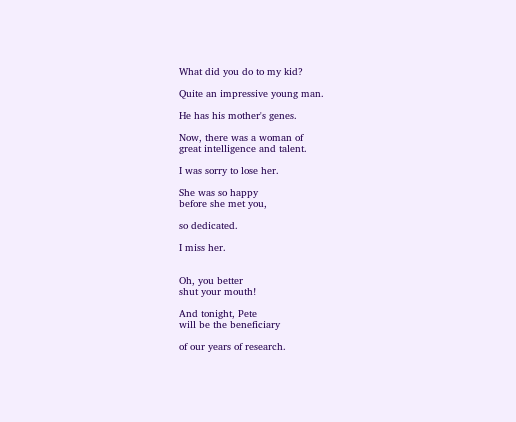What did you do to my kid?

Quite an impressive young man.

He has his mother's genes.

Now, there was a woman of
great intelligence and talent.

I was sorry to lose her.

She was so happy
before she met you,

so dedicated.

I miss her.


Oh, you better
shut your mouth!

And tonight, Pete
will be the beneficiary

of our years of research.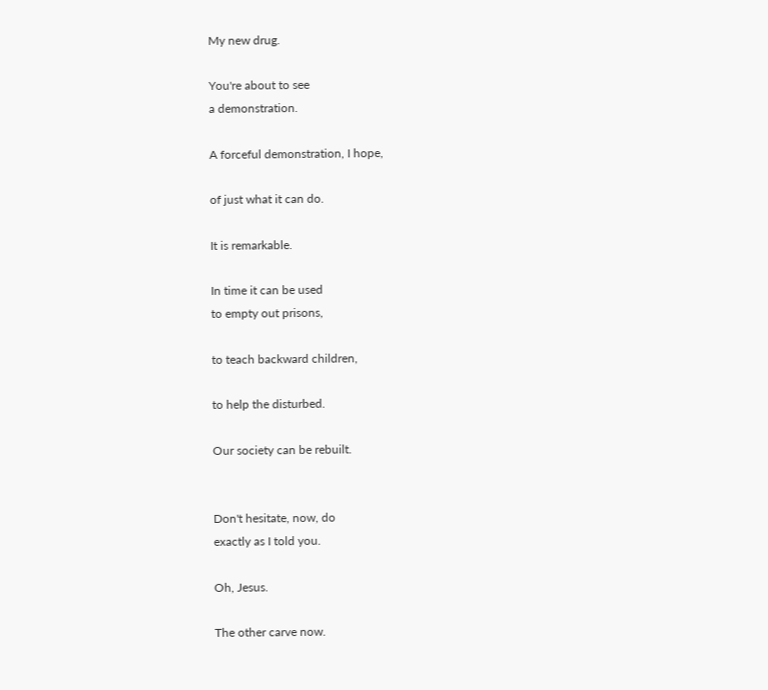My new drug.

You're about to see
a demonstration.

A forceful demonstration, I hope,

of just what it can do.

It is remarkable.

In time it can be used
to empty out prisons,

to teach backward children,

to help the disturbed.

Our society can be rebuilt.


Don't hesitate, now, do
exactly as I told you.

Oh, Jesus.

The other carve now.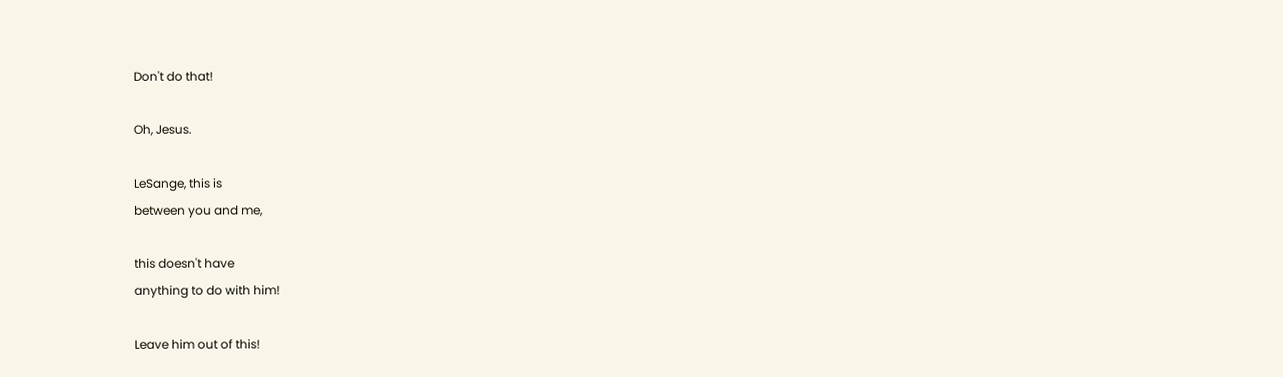Don't do that!

Oh, Jesus.

LeSange, this is
between you and me,

this doesn't have
anything to do with him!

Leave him out of this!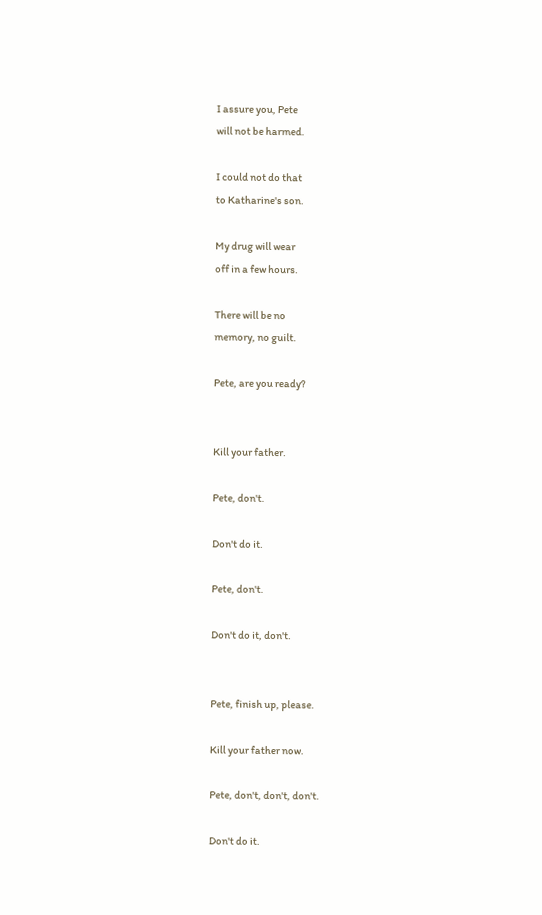I assure you, Pete
will not be harmed.

I could not do that
to Katharine's son.

My drug will wear
off in a few hours.

There will be no
memory, no guilt.

Pete, are you ready?


Kill your father.

Pete, don't.

Don't do it.

Pete, don't.

Don't do it, don't.


Pete, finish up, please.

Kill your father now.

Pete, don't, don't, don't.

Don't do it.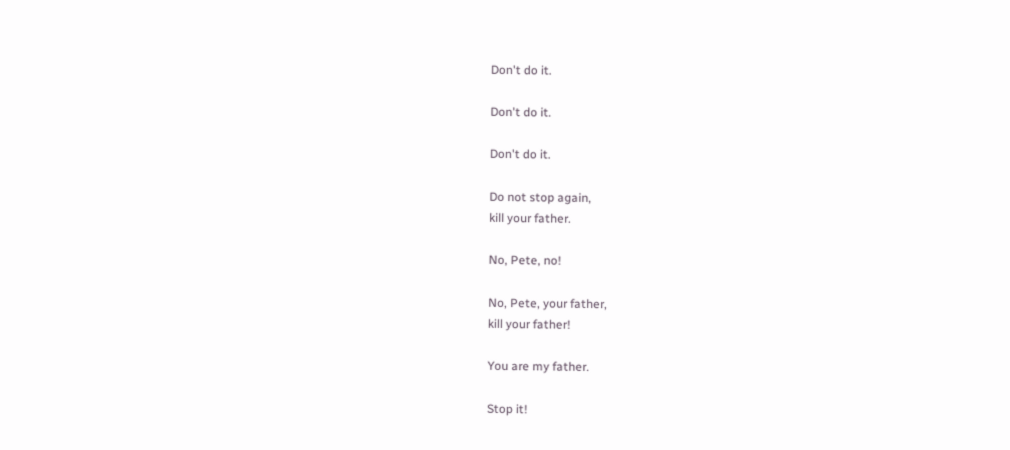Don't do it.

Don't do it.

Don't do it.

Do not stop again,
kill your father.

No, Pete, no!

No, Pete, your father,
kill your father!

You are my father.

Stop it!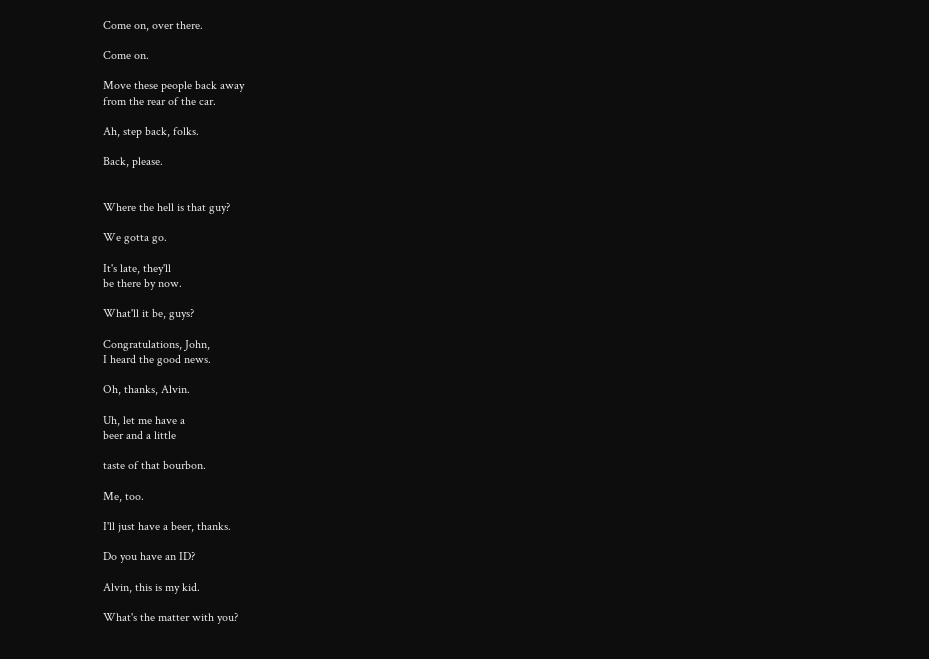Come on, over there.

Come on.

Move these people back away
from the rear of the car.

Ah, step back, folks.

Back, please.


Where the hell is that guy?

We gotta go.

It's late, they'll
be there by now.

What'll it be, guys?

Congratulations, John,
I heard the good news.

Oh, thanks, Alvin.

Uh, let me have a
beer and a little

taste of that bourbon.

Me, too.

I'll just have a beer, thanks.

Do you have an ID?

Alvin, this is my kid.

What's the matter with you?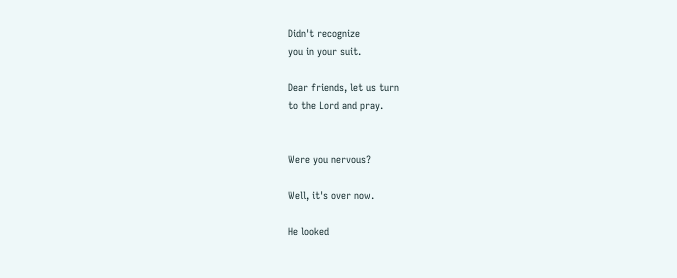Didn't recognize
you in your suit.

Dear friends, let us turn
to the Lord and pray.


Were you nervous?

Well, it's over now.

He looked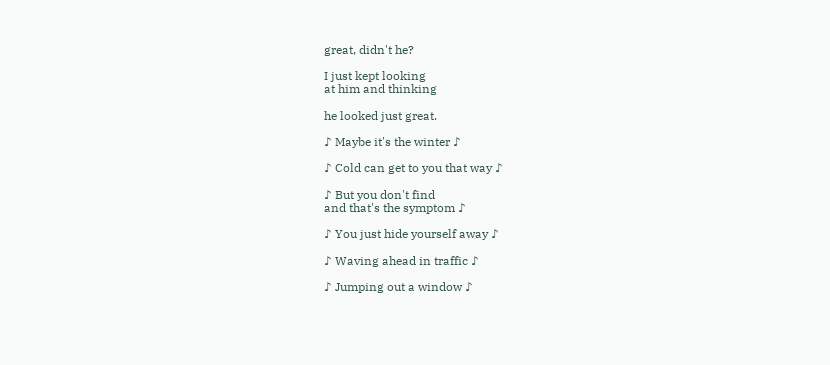great, didn't he?

I just kept looking
at him and thinking

he looked just great.

♪ Maybe it's the winter ♪

♪ Cold can get to you that way ♪

♪ But you don't find
and that's the symptom ♪

♪ You just hide yourself away ♪

♪ Waving ahead in traffic ♪

♪ Jumping out a window ♪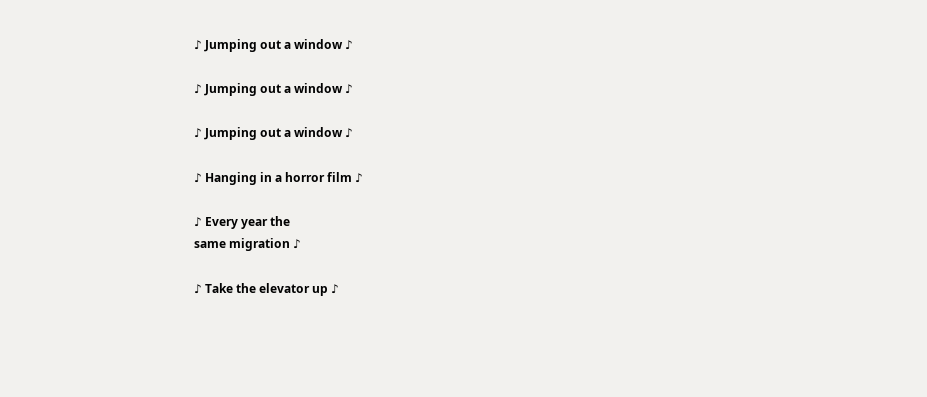♪ Jumping out a window ♪

♪ Jumping out a window ♪

♪ Jumping out a window ♪

♪ Hanging in a horror film ♪

♪ Every year the
same migration ♪

♪ Take the elevator up ♪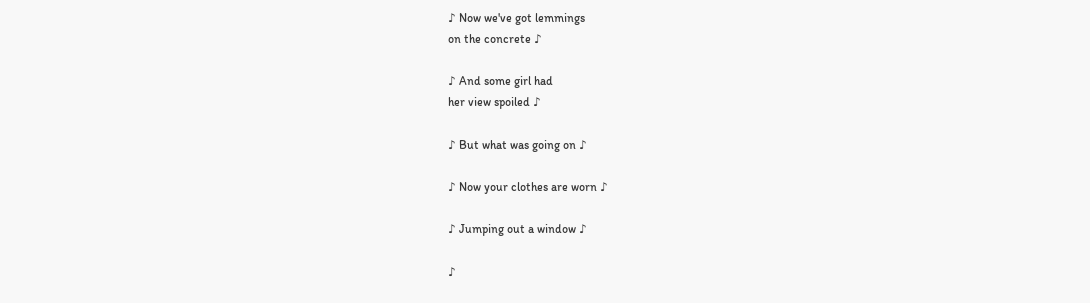♪ Now we've got lemmings
on the concrete ♪

♪ And some girl had
her view spoiled ♪

♪ But what was going on ♪

♪ Now your clothes are worn ♪

♪ Jumping out a window ♪

♪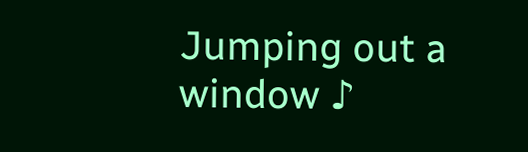Jumping out a window ♪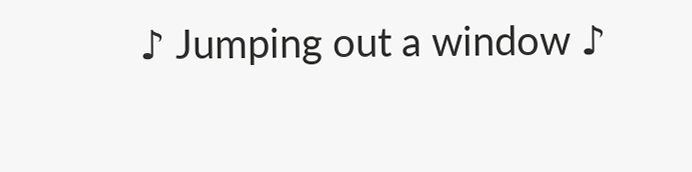♪ Jumping out a window ♪